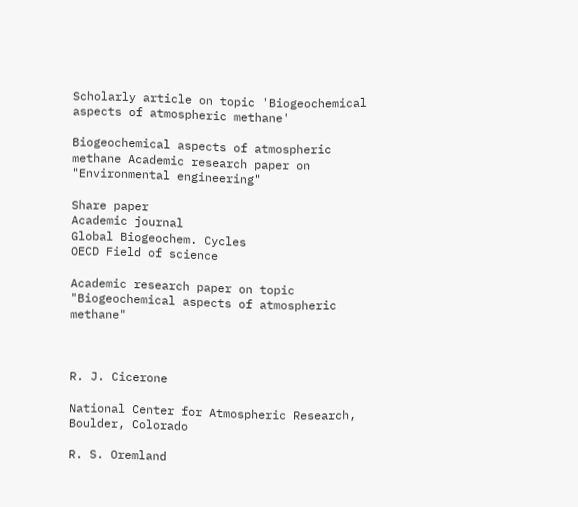Scholarly article on topic 'Biogeochemical aspects of atmospheric methane'

Biogeochemical aspects of atmospheric methane Academic research paper on "Environmental engineering"

Share paper
Academic journal
Global Biogeochem. Cycles
OECD Field of science

Academic research paper on topic "Biogeochemical aspects of atmospheric methane"



R. J. Cicerone

National Center for Atmospheric Research, Boulder, Colorado

R. S. Oremland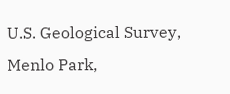U.S. Geological Survey, Menlo Park,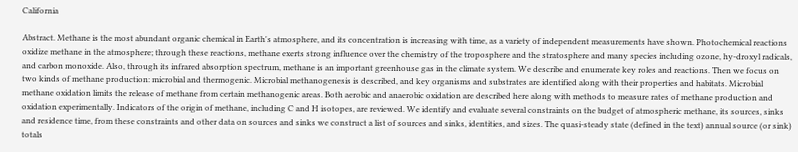California

Abstract. Methane is the most abundant organic chemical in Earth's atmosphere, and its concentration is increasing with time, as a variety of independent measurements have shown. Photochemical reactions oxidize methane in the atmosphere; through these reactions, methane exerts strong influence over the chemistry of the troposphere and the stratosphere and many species including ozone, hy-droxyl radicals, and carbon monoxide. Also, through its infrared absorption spectrum, methane is an important greenhouse gas in the climate system. We describe and enumerate key roles and reactions. Then we focus on two kinds of methane production: microbial and thermogenic. Microbial methanogenesis is described, and key organisms and substrates are identified along with their properties and habitats. Microbial methane oxidation limits the release of methane from certain methanogenic areas. Both aerobic and anaerobic oxidation are described here along with methods to measure rates of methane production and oxidation experimentally. Indicators of the origin of methane, including C and H isotopes, are reviewed. We identify and evaluate several constraints on the budget of atmospheric methane, its sources, sinks and residence time, from these constraints and other data on sources and sinks we construct a list of sources and sinks, identities, and sizes. The quasi-steady state (defined in the text) annual source (or sink) totals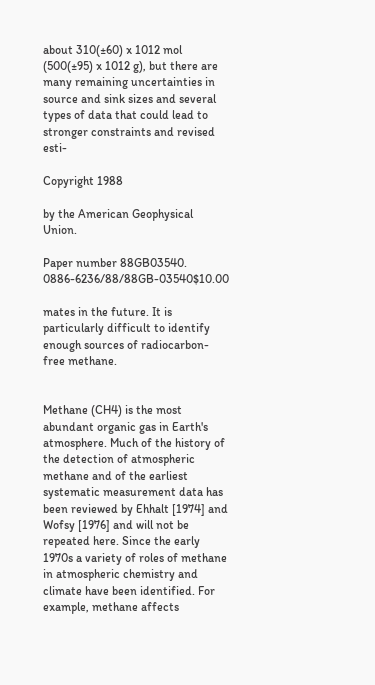about 310(±60) x 1012 mol (500(±95) x 1012 g), but there are many remaining uncertainties in source and sink sizes and several types of data that could lead to stronger constraints and revised esti-

Copyright 1988

by the American Geophysical Union.

Paper number 88GB03540. 0886-6236/88/88GB-03540$10.00

mates in the future. It is particularly difficult to identify enough sources of radiocarbon-free methane.


Methane (CH4) is the most abundant organic gas in Earth's atmosphere. Much of the history of the detection of atmospheric methane and of the earliest systematic measurement data has been reviewed by Ehhalt [1974] and Wofsy [1976] and will not be repeated here. Since the early 1970s a variety of roles of methane in atmospheric chemistry and climate have been identified. For example, methane affects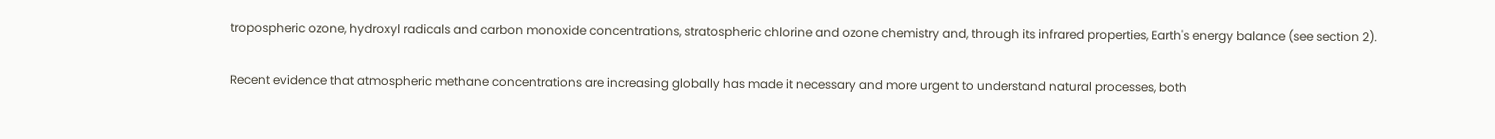tropospheric ozone, hydroxyl radicals and carbon monoxide concentrations, stratospheric chlorine and ozone chemistry and, through its infrared properties, Earth's energy balance (see section 2).

Recent evidence that atmospheric methane concentrations are increasing globally has made it necessary and more urgent to understand natural processes, both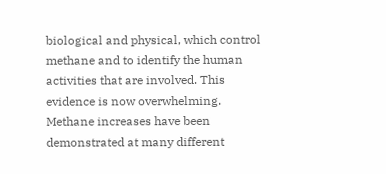biological and physical, which control methane and to identify the human activities that are involved. This evidence is now overwhelming. Methane increases have been demonstrated at many different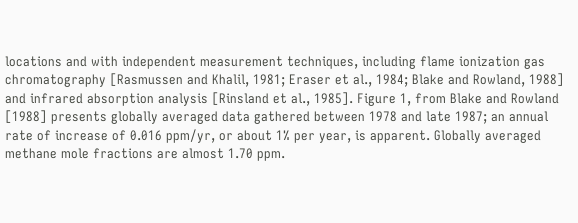locations and with independent measurement techniques, including flame ionization gas chromatography [Rasmussen and Khalil, 1981; Eraser et al., 1984; Blake and Rowland, 1988] and infrared absorption analysis [Rinsland et al., 1985]. Figure 1, from Blake and Rowland [1988] presents globally averaged data gathered between 1978 and late 1987; an annual rate of increase of 0.016 ppm/yr, or about 1% per year, is apparent. Globally averaged methane mole fractions are almost 1.70 ppm.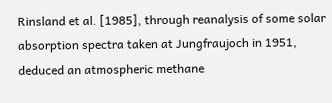Rinsland et al. [1985], through reanalysis of some solar absorption spectra taken at Jungfraujoch in 1951, deduced an atmospheric methane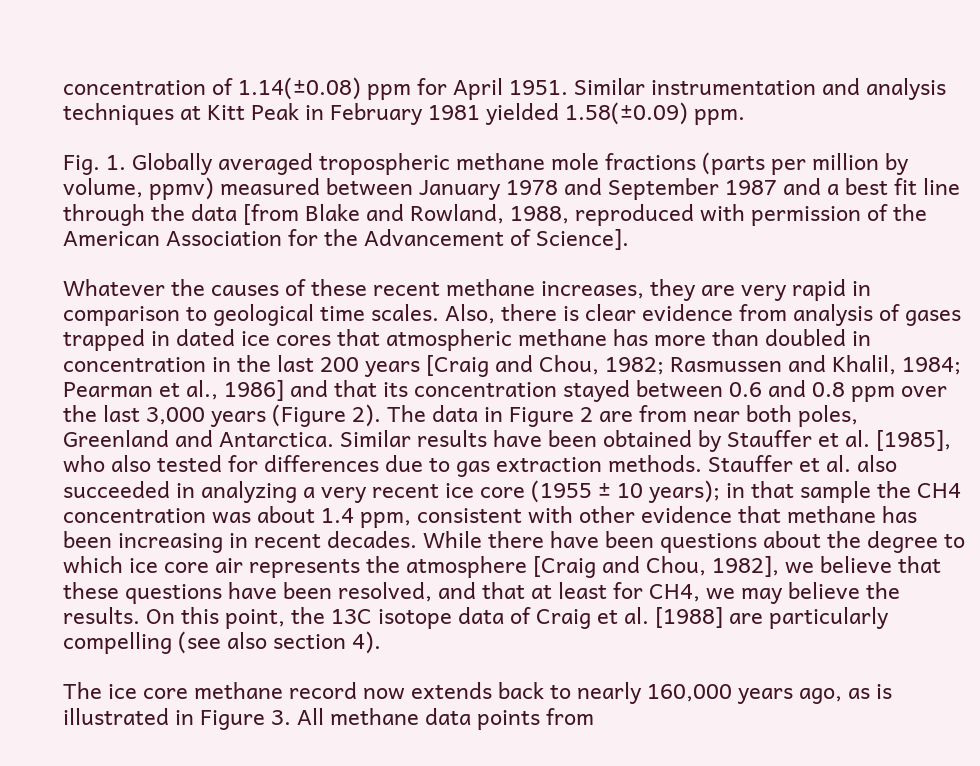concentration of 1.14(±0.08) ppm for April 1951. Similar instrumentation and analysis techniques at Kitt Peak in February 1981 yielded 1.58(±0.09) ppm.

Fig. 1. Globally averaged tropospheric methane mole fractions (parts per million by volume, ppmv) measured between January 1978 and September 1987 and a best fit line through the data [from Blake and Rowland, 1988, reproduced with permission of the American Association for the Advancement of Science].

Whatever the causes of these recent methane increases, they are very rapid in comparison to geological time scales. Also, there is clear evidence from analysis of gases trapped in dated ice cores that atmospheric methane has more than doubled in concentration in the last 200 years [Craig and Chou, 1982; Rasmussen and Khalil, 1984; Pearman et al., 1986] and that its concentration stayed between 0.6 and 0.8 ppm over the last 3,000 years (Figure 2). The data in Figure 2 are from near both poles, Greenland and Antarctica. Similar results have been obtained by Stauffer et al. [1985], who also tested for differences due to gas extraction methods. Stauffer et al. also succeeded in analyzing a very recent ice core (1955 ± 10 years); in that sample the CH4 concentration was about 1.4 ppm, consistent with other evidence that methane has been increasing in recent decades. While there have been questions about the degree to which ice core air represents the atmosphere [Craig and Chou, 1982], we believe that these questions have been resolved, and that at least for CH4, we may believe the results. On this point, the 13C isotope data of Craig et al. [1988] are particularly compelling (see also section 4).

The ice core methane record now extends back to nearly 160,000 years ago, as is illustrated in Figure 3. All methane data points from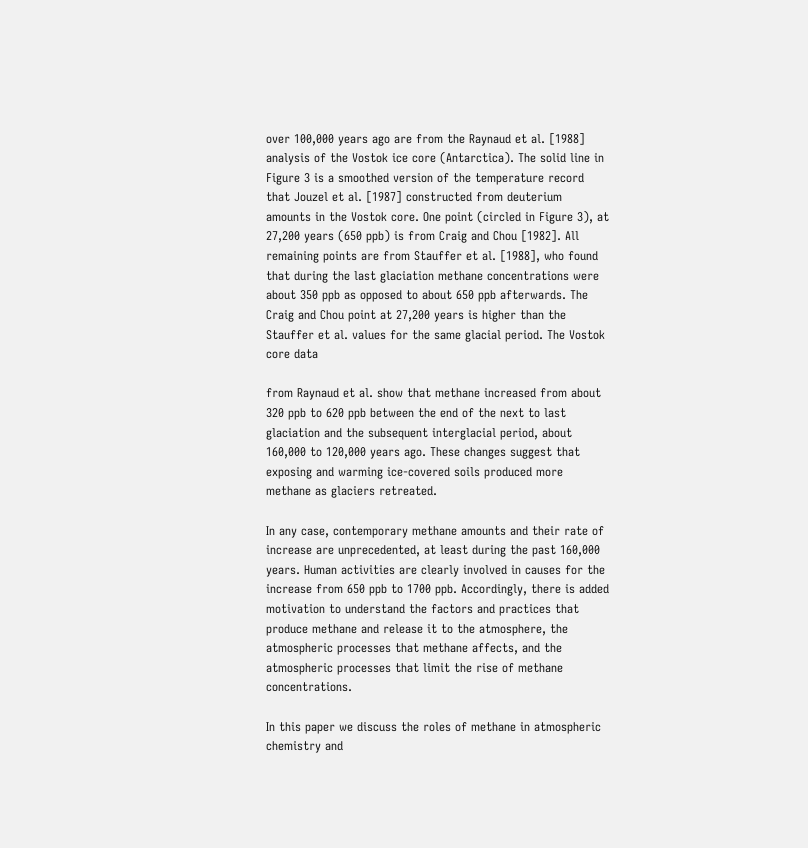over 100,000 years ago are from the Raynaud et al. [1988] analysis of the Vostok ice core (Antarctica). The solid line in Figure 3 is a smoothed version of the temperature record that Jouzel et al. [1987] constructed from deuterium amounts in the Vostok core. One point (circled in Figure 3), at 27,200 years (650 ppb) is from Craig and Chou [1982]. All remaining points are from Stauffer et al. [1988], who found that during the last glaciation methane concentrations were about 350 ppb as opposed to about 650 ppb afterwards. The Craig and Chou point at 27,200 years is higher than the Stauffer et al. values for the same glacial period. The Vostok core data

from Raynaud et al. show that methane increased from about 320 ppb to 620 ppb between the end of the next to last glaciation and the subsequent interglacial period, about 160,000 to 120,000 years ago. These changes suggest that exposing and warming ice-covered soils produced more methane as glaciers retreated.

In any case, contemporary methane amounts and their rate of increase are unprecedented, at least during the past 160,000 years. Human activities are clearly involved in causes for the increase from 650 ppb to 1700 ppb. Accordingly, there is added motivation to understand the factors and practices that produce methane and release it to the atmosphere, the atmospheric processes that methane affects, and the atmospheric processes that limit the rise of methane concentrations.

In this paper we discuss the roles of methane in atmospheric chemistry and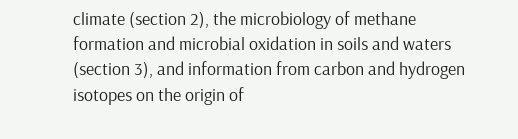climate (section 2), the microbiology of methane formation and microbial oxidation in soils and waters (section 3), and information from carbon and hydrogen isotopes on the origin of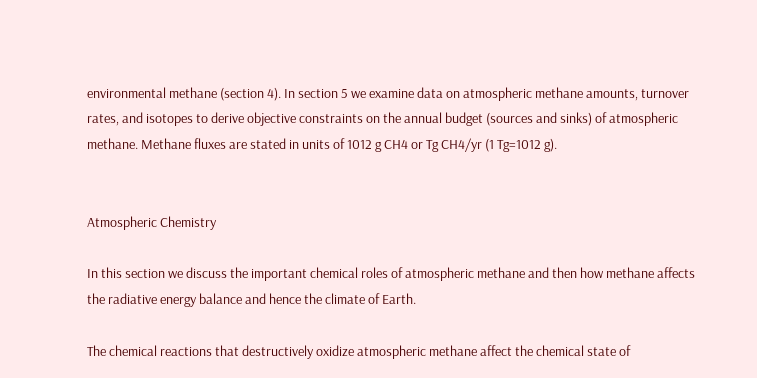environmental methane (section 4). In section 5 we examine data on atmospheric methane amounts, turnover rates, and isotopes to derive objective constraints on the annual budget (sources and sinks) of atmospheric methane. Methane fluxes are stated in units of 1012 g CH4 or Tg CH4/yr (1 Tg=1012 g).


Atmospheric Chemistry

In this section we discuss the important chemical roles of atmospheric methane and then how methane affects the radiative energy balance and hence the climate of Earth.

The chemical reactions that destructively oxidize atmospheric methane affect the chemical state of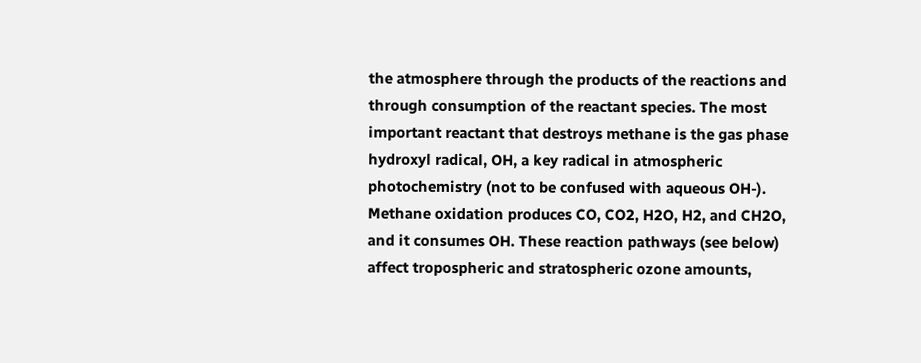the atmosphere through the products of the reactions and through consumption of the reactant species. The most important reactant that destroys methane is the gas phase hydroxyl radical, OH, a key radical in atmospheric photochemistry (not to be confused with aqueous OH-). Methane oxidation produces CO, CO2, H2O, H2, and CH2O, and it consumes OH. These reaction pathways (see below) affect tropospheric and stratospheric ozone amounts,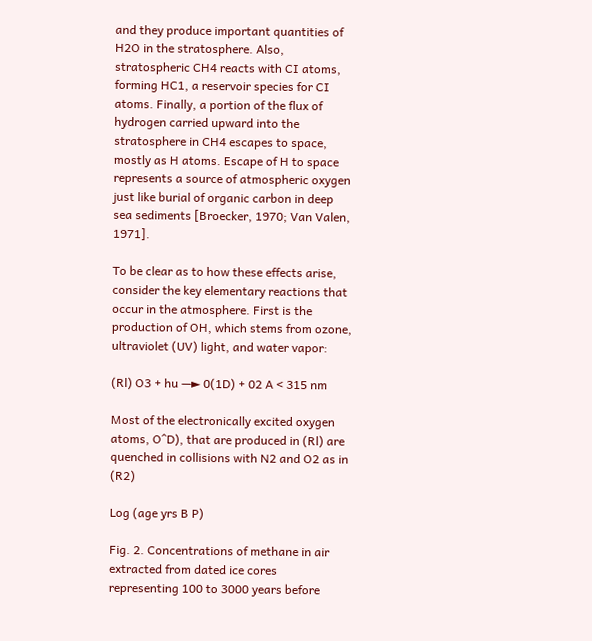and they produce important quantities of H2O in the stratosphere. Also, stratospheric CH4 reacts with CI atoms, forming HC1, a reservoir species for CI atoms. Finally, a portion of the flux of hydrogen carried upward into the stratosphere in CH4 escapes to space, mostly as H atoms. Escape of H to space represents a source of atmospheric oxygen just like burial of organic carbon in deep sea sediments [Broecker, 1970; Van Valen, 1971].

To be clear as to how these effects arise, consider the key elementary reactions that occur in the atmosphere. First is the production of OH, which stems from ozone, ultraviolet (UV) light, and water vapor:

(Rl) O3 + hu —► 0(1D) + 02 A < 315 nm

Most of the electronically excited oxygen atoms, O^D), that are produced in (Rl) are quenched in collisions with N2 and O2 as in (R2)

Log (age yrs B P)

Fig. 2. Concentrations of methane in air extracted from dated ice cores representing 100 to 3000 years before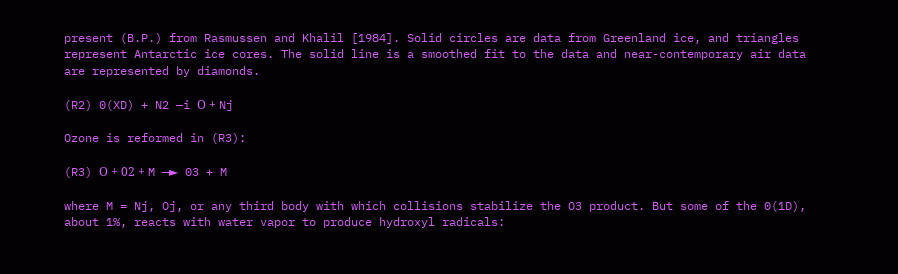present (B.P.) from Rasmussen and Khalil [1984]. Solid circles are data from Greenland ice, and triangles represent Antarctic ice cores. The solid line is a smoothed fit to the data and near-contemporary air data are represented by diamonds.

(R2) 0(XD) + N2 —i О + Nj

Ozone is reformed in (R3):

(R3) О + 02 + M —► 03 + M

where M = Nj, Oj, or any third body with which collisions stabilize the O3 product. But some of the 0(1D), about 1%, reacts with water vapor to produce hydroxyl radicals: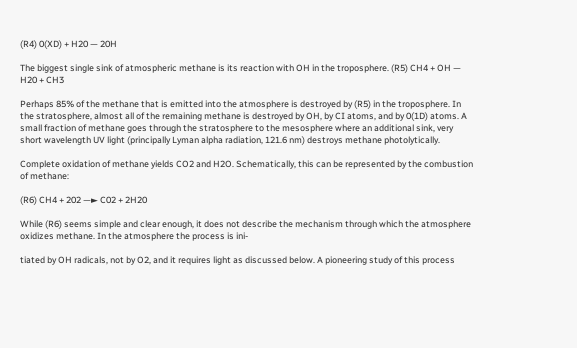(R4) 0(XD) + H20 — 20H

The biggest single sink of atmospheric methane is its reaction with OH in the troposphere. (R5) CH4 + OH — H20 + CH3

Perhaps 85% of the methane that is emitted into the atmosphere is destroyed by (R5) in the troposphere. In the stratosphere, almost all of the remaining methane is destroyed by OH, by CI atoms, and by 0(1D) atoms. A small fraction of methane goes through the stratosphere to the mesosphere where an additional sink, very short wavelength UV light (principally Lyman alpha radiation, 121.6 nm) destroys methane photolytically.

Complete oxidation of methane yields CO2 and H2O. Schematically, this can be represented by the combustion of methane:

(R6) CH4 + 202 —► C02 + 2H20

While (R6) seems simple and clear enough, it does not describe the mechanism through which the atmosphere oxidizes methane. In the atmosphere the process is ini-

tiated by OH radicals, not by O2, and it requires light as discussed below. A pioneering study of this process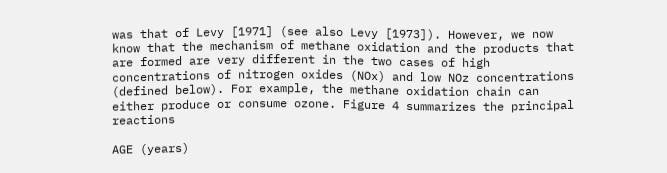was that of Levy [1971] (see also Levy [1973]). However, we now know that the mechanism of methane oxidation and the products that are formed are very different in the two cases of high concentrations of nitrogen oxides (NOx) and low NOz concentrations (defined below). For example, the methane oxidation chain can either produce or consume ozone. Figure 4 summarizes the principal reactions

AGE (years)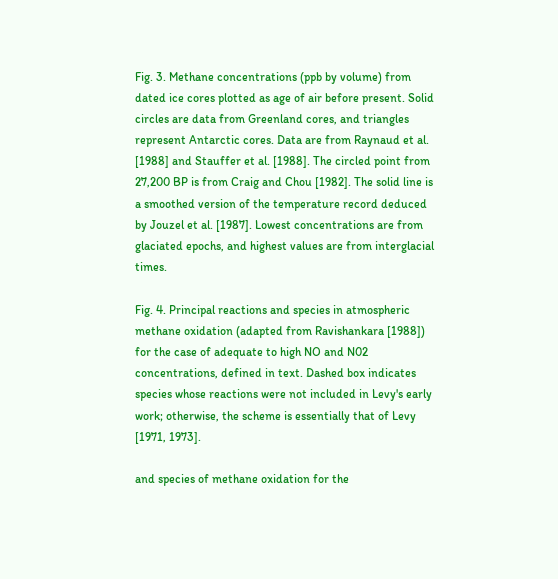Fig. 3. Methane concentrations (ppb by volume) from dated ice cores plotted as age of air before present. Solid circles are data from Greenland cores, and triangles represent Antarctic cores. Data are from Raynaud et al. [1988] and Stauffer et al. [1988]. The circled point from 27,200 BP is from Craig and Chou [1982]. The solid line is a smoothed version of the temperature record deduced by Jouzel et al. [1987]. Lowest concentrations are from glaciated epochs, and highest values are from interglacial times.

Fig. 4. Principal reactions and species in atmospheric methane oxidation (adapted from Ravishankara [1988]) for the case of adequate to high NO and N02 concentrations, defined in text. Dashed box indicates species whose reactions were not included in Levy's early work; otherwise, the scheme is essentially that of Levy [1971, 1973].

and species of methane oxidation for the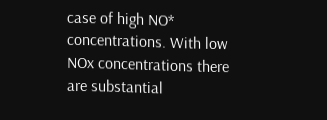case of high NO* concentrations. With low NOx concentrations there are substantial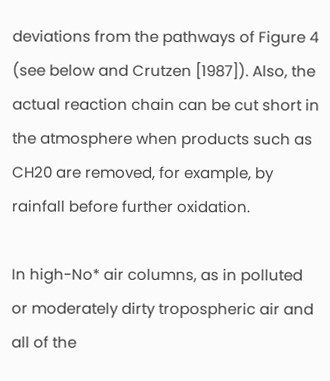deviations from the pathways of Figure 4 (see below and Crutzen [1987]). Also, the actual reaction chain can be cut short in the atmosphere when products such as CH20 are removed, for example, by rainfall before further oxidation.

In high-No* air columns, as in polluted or moderately dirty tropospheric air and all of the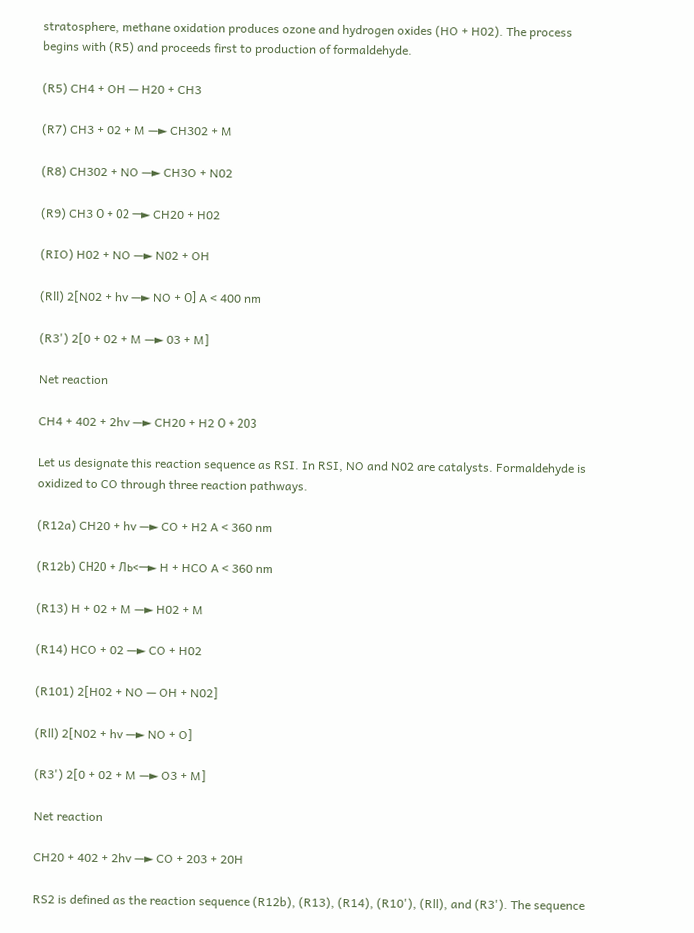stratosphere, methane oxidation produces ozone and hydrogen oxides (HO + H02). The process begins with (R5) and proceeds first to production of formaldehyde.

(R5) CH4 + OH — H20 + CH3

(R7) CH3 + 02 + M —► CH302 + M

(R8) CH302 + NO —► CH3O + N02

(R9) CH3 О + 02 —► CH20 + H02

(RIO) H02 + NO —► N02 + OH

(Rll) 2[N02 + hv —► NO + О] A < 400 nm

(R3') 2[0 + 02 + M —► 03 + M]

Net reaction

CH4 + 402 + 2hv —► CH20 + H2 О + 203

Let us designate this reaction sequence as RSI. In RSI, NO and N02 are catalysts. Formaldehyde is oxidized to CO through three reaction pathways.

(R12a) CH20 + hv —► CO + H2 A < 360 nm

(R12b) СН20 + Ль<—► H + HCO A < 360 nm

(R13) H + 02 + M —► H02 + M

(R14) HCO + 02 —► CO + H02

(R101) 2[H02 + NO — OH + N02]

(Rll) 2[N02 + hv —► NO + O]

(R3') 2[0 + 02 + M —► O3 + M]

Net reaction

CH20 + 402 + 2hv —► CO + 203 + 20H

RS2 is defined as the reaction sequence (R12b), (R13), (R14), (R10'), (Rll), and (R3'). The sequence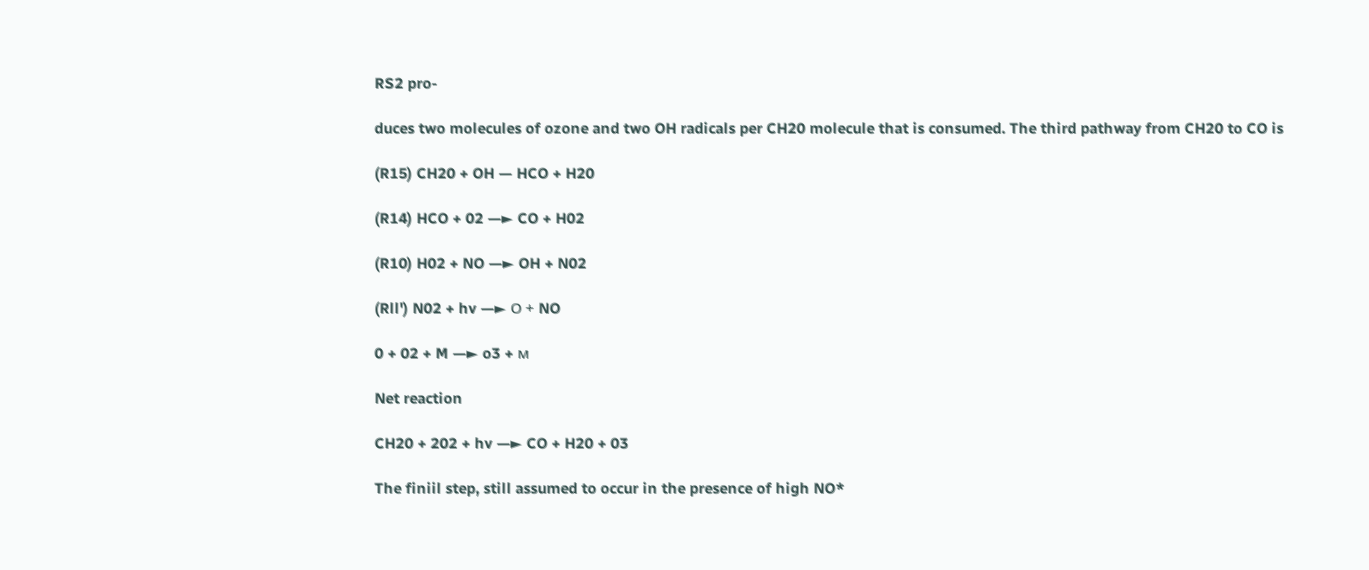RS2 pro-

duces two molecules of ozone and two OH radicals per CH20 molecule that is consumed. The third pathway from CH20 to CO is

(R15) CH20 + OH — HCO + H20

(R14) HCO + 02 —► CO + H02

(R10) H02 + NO —► OH + N02

(Rll') N02 + hv —► О + NO

0 + 02 + M —► o3 + м

Net reaction

CH20 + 202 + hv —► CO + H20 + 03

The finiil step, still assumed to occur in the presence of high NO*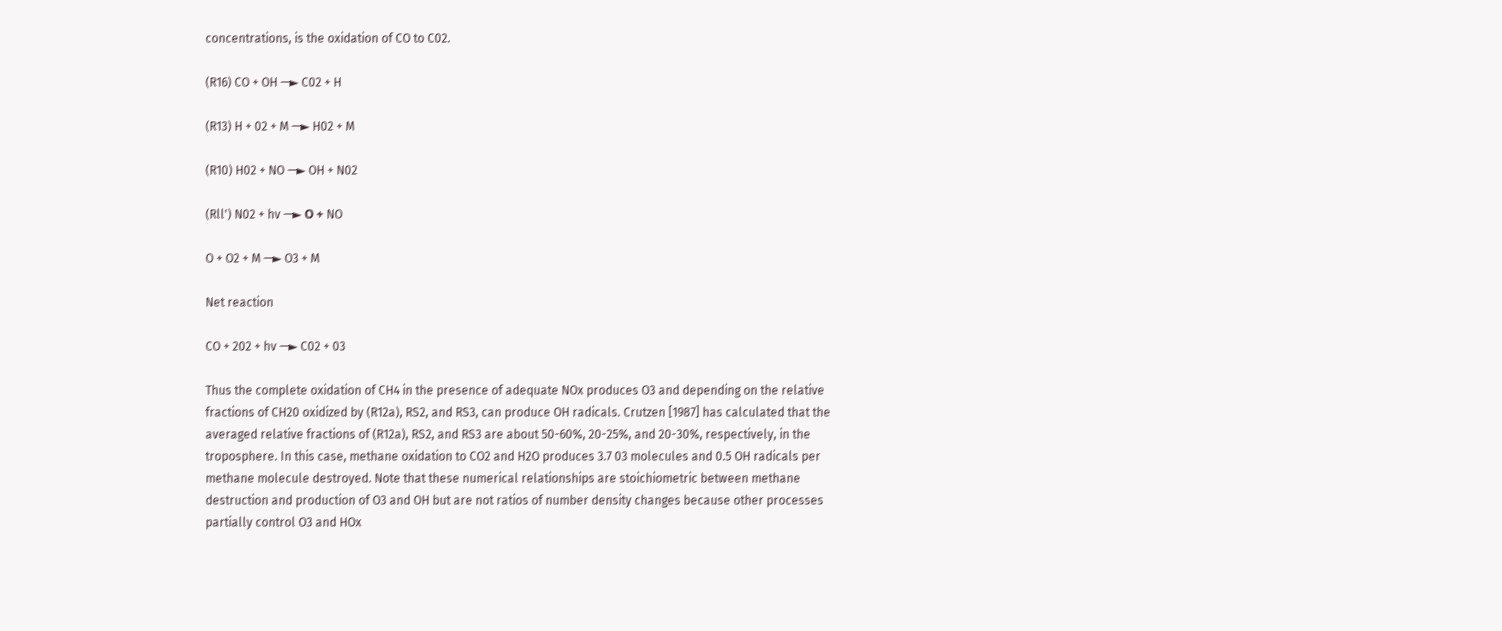concentrations, is the oxidation of CO to C02.

(R16) CO + OH —► C02 + H

(R13) H + 02 + M —► H02 + M

(R10) H02 + NO —► OH + N02

(Rll') N02 + hv —► О + NO

O + O2 + M —► O3 + M

Net reaction

CO + 202 + hv —► C02 + 03

Thus the complete oxidation of CH4 in the presence of adequate NOx produces O3 and depending on the relative fractions of CH20 oxidized by (R12a), RS2, and RS3, can produce OH radicals. Crutzen [1987] has calculated that the averaged relative fractions of (R12a), RS2, and RS3 are about 50-60%, 20-25%, and 20-30%, respectively, in the troposphere. In this case, methane oxidation to CO2 and H2O produces 3.7 03 molecules and 0.5 OH radicals per methane molecule destroyed. Note that these numerical relationships are stoichiometric between methane destruction and production of O3 and OH but are not ratios of number density changes because other processes partially control O3 and HOx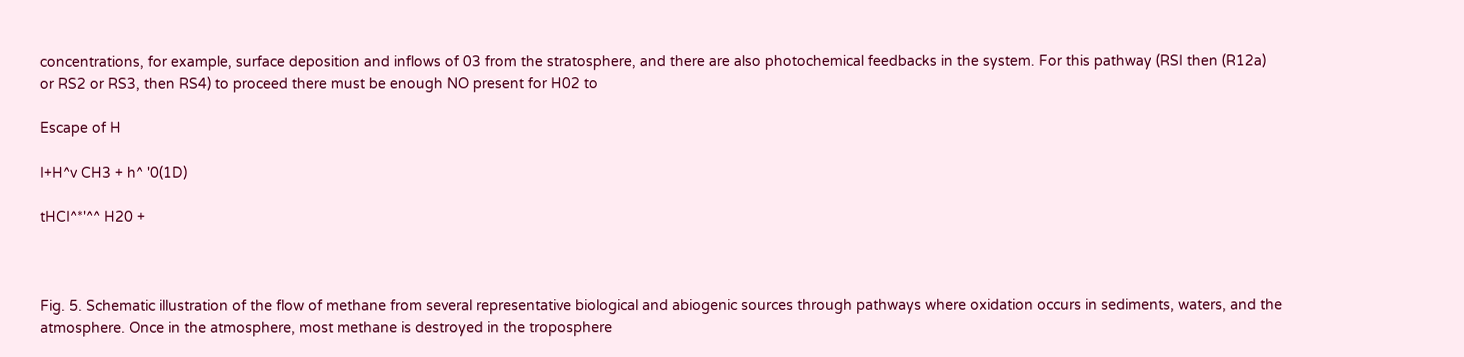concentrations, for example, surface deposition and inflows of 03 from the stratosphere, and there are also photochemical feedbacks in the system. For this pathway (RSI then (R12a) or RS2 or RS3, then RS4) to proceed there must be enough NO present for H02 to

Escape of H

I+H^v CH3 + h^ '0(1D)

tHCI^*'^^ H20 +



Fig. 5. Schematic illustration of the flow of methane from several representative biological and abiogenic sources through pathways where oxidation occurs in sediments, waters, and the atmosphere. Once in the atmosphere, most methane is destroyed in the troposphere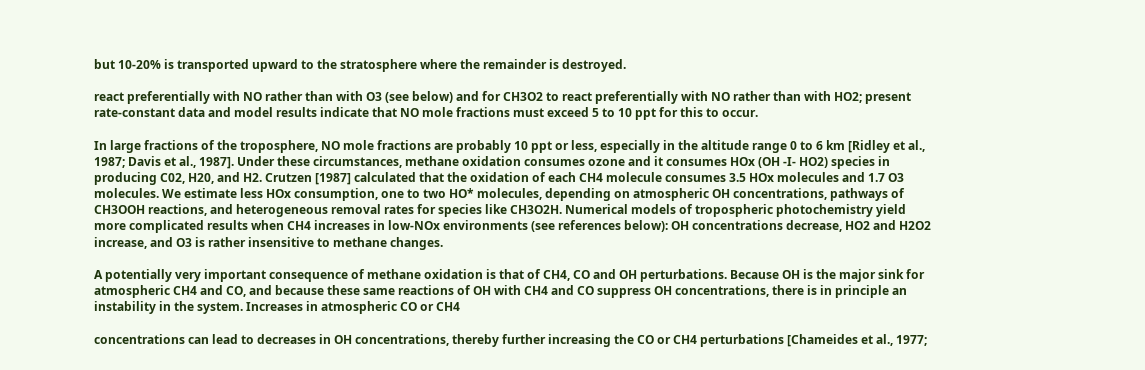but 10-20% is transported upward to the stratosphere where the remainder is destroyed.

react preferentially with NO rather than with O3 (see below) and for CH3O2 to react preferentially with NO rather than with HO2; present rate-constant data and model results indicate that NO mole fractions must exceed 5 to 10 ppt for this to occur.

In large fractions of the troposphere, NO mole fractions are probably 10 ppt or less, especially in the altitude range 0 to 6 km [Ridley et al., 1987; Davis et al., 1987]. Under these circumstances, methane oxidation consumes ozone and it consumes HOx (OH -I- HO2) species in producing C02, H20, and H2. Crutzen [1987] calculated that the oxidation of each CH4 molecule consumes 3.5 HOx molecules and 1.7 O3 molecules. We estimate less HOx consumption, one to two HO* molecules, depending on atmospheric OH concentrations, pathways of CH3OOH reactions, and heterogeneous removal rates for species like CH3O2H. Numerical models of tropospheric photochemistry yield more complicated results when CH4 increases in low-NOx environments (see references below): OH concentrations decrease, HO2 and H2O2 increase, and O3 is rather insensitive to methane changes.

A potentially very important consequence of methane oxidation is that of CH4, CO and OH perturbations. Because OH is the major sink for atmospheric CH4 and CO, and because these same reactions of OH with CH4 and CO suppress OH concentrations, there is in principle an instability in the system. Increases in atmospheric CO or CH4

concentrations can lead to decreases in OH concentrations, thereby further increasing the CO or CH4 perturbations [Chameides et al., 1977;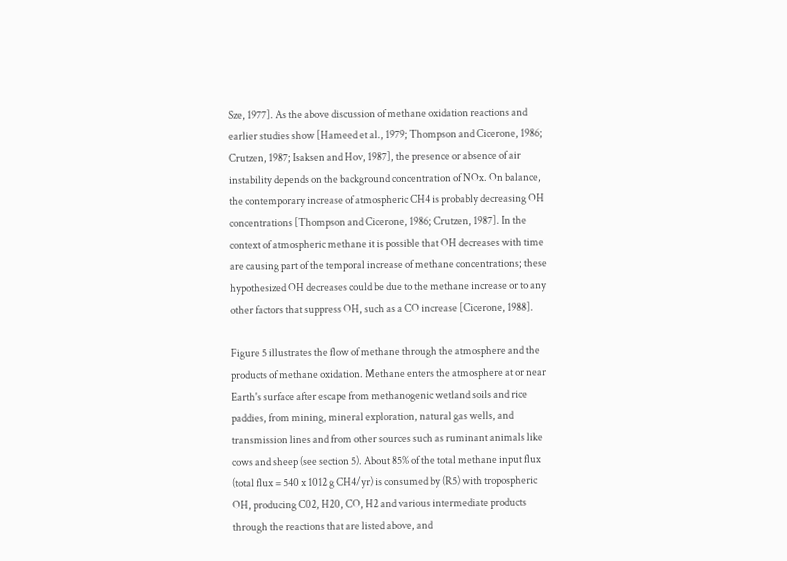Sze, 1977]. As the above discussion of methane oxidation reactions and earlier studies show [Hameed et al., 1979; Thompson and Cicerone, 1986; Crutzen, 1987; Isaksen and Hov, 1987], the presence or absence of air instability depends on the background concentration of NOx. On balance, the contemporary increase of atmospheric CH4 is probably decreasing OH concentrations [Thompson and Cicerone, 1986; Crutzen, 1987]. In the context of atmospheric methane it is possible that OH decreases with time are causing part of the temporal increase of methane concentrations; these hypothesized OH decreases could be due to the methane increase or to any other factors that suppress OH, such as a CO increase [Cicerone, 1988].

Figure 5 illustrates the flow of methane through the atmosphere and the products of methane oxidation. Methane enters the atmosphere at or near Earth's surface after escape from methanogenic wetland soils and rice paddies, from mining, mineral exploration, natural gas wells, and transmission lines and from other sources such as ruminant animals like cows and sheep (see section 5). About 85% of the total methane input flux (total flux = 540 x 1012 g CH4/yr) is consumed by (R5) with tropospheric OH, producing C02, H20, CO, H2 and various intermediate products through the reactions that are listed above, and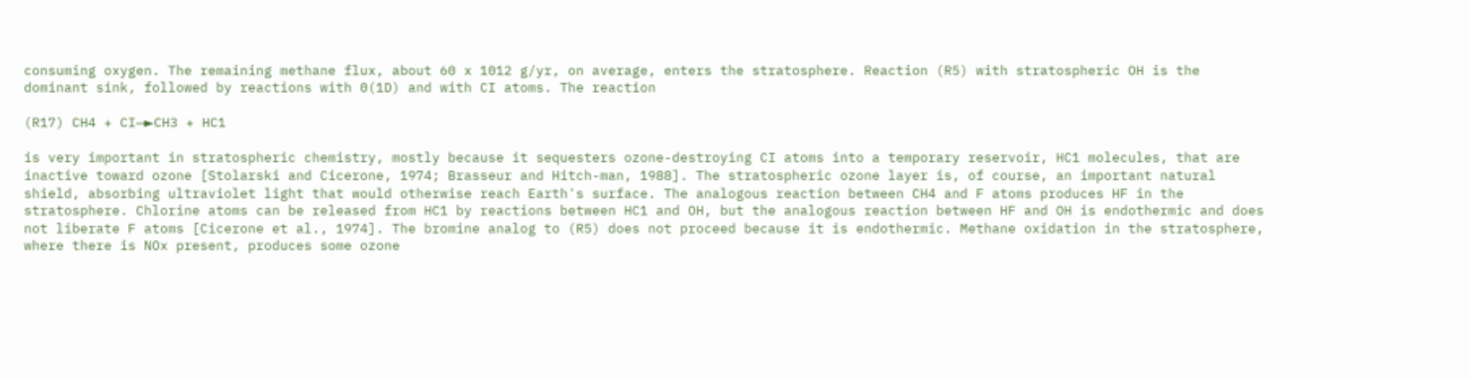consuming oxygen. The remaining methane flux, about 60 x 1012 g/yr, on average, enters the stratosphere. Reaction (R5) with stratospheric OH is the dominant sink, followed by reactions with 0(1D) and with CI atoms. The reaction

(R17) CH4 + CI—►CH3 + HC1

is very important in stratospheric chemistry, mostly because it sequesters ozone-destroying CI atoms into a temporary reservoir, HC1 molecules, that are inactive toward ozone [Stolarski and Cicerone, 1974; Brasseur and Hitch-man, 1988]. The stratospheric ozone layer is, of course, an important natural shield, absorbing ultraviolet light that would otherwise reach Earth's surface. The analogous reaction between CH4 and F atoms produces HF in the stratosphere. Chlorine atoms can be released from HC1 by reactions between HC1 and OH, but the analogous reaction between HF and OH is endothermic and does not liberate F atoms [Cicerone et al., 1974]. The bromine analog to (R5) does not proceed because it is endothermic. Methane oxidation in the stratosphere, where there is NOx present, produces some ozone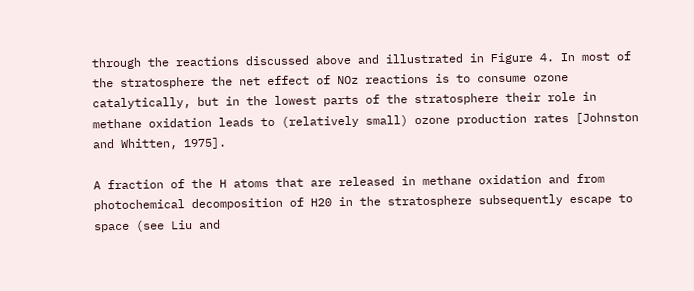through the reactions discussed above and illustrated in Figure 4. In most of the stratosphere the net effect of NOz reactions is to consume ozone catalytically, but in the lowest parts of the stratosphere their role in methane oxidation leads to (relatively small) ozone production rates [Johnston and Whitten, 1975].

A fraction of the H atoms that are released in methane oxidation and from photochemical decomposition of H20 in the stratosphere subsequently escape to space (see Liu and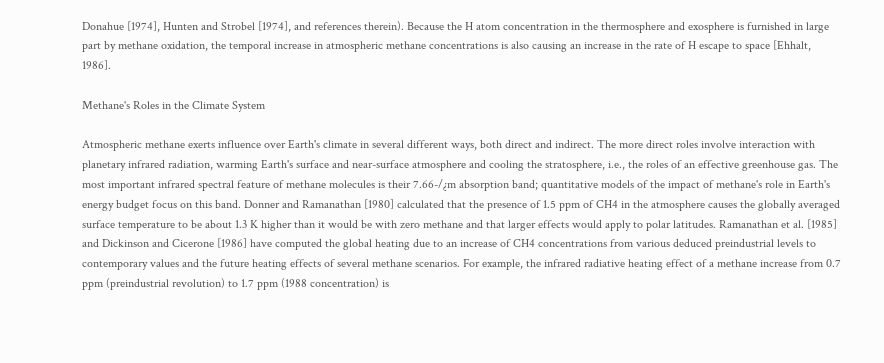Donahue [1974], Hunten and Strobel [1974], and references therein). Because the H atom concentration in the thermosphere and exosphere is furnished in large part by methane oxidation, the temporal increase in atmospheric methane concentrations is also causing an increase in the rate of H escape to space [Ehhalt, 1986].

Methane's Roles in the Climate System

Atmospheric methane exerts influence over Earth's climate in several different ways, both direct and indirect. The more direct roles involve interaction with planetary infrared radiation, warming Earth's surface and near-surface atmosphere and cooling the stratosphere, i.e., the roles of an effective greenhouse gas. The most important infrared spectral feature of methane molecules is their 7.66-/¿m absorption band; quantitative models of the impact of methane's role in Earth's energy budget focus on this band. Donner and Ramanathan [1980] calculated that the presence of 1.5 ppm of CH4 in the atmosphere causes the globally averaged surface temperature to be about 1.3 K higher than it would be with zero methane and that larger effects would apply to polar latitudes. Ramanathan et al. [1985] and Dickinson and Cicerone [1986] have computed the global heating due to an increase of CH4 concentrations from various deduced preindustrial levels to contemporary values and the future heating effects of several methane scenarios. For example, the infrared radiative heating effect of a methane increase from 0.7 ppm (preindustrial revolution) to 1.7 ppm (1988 concentration) is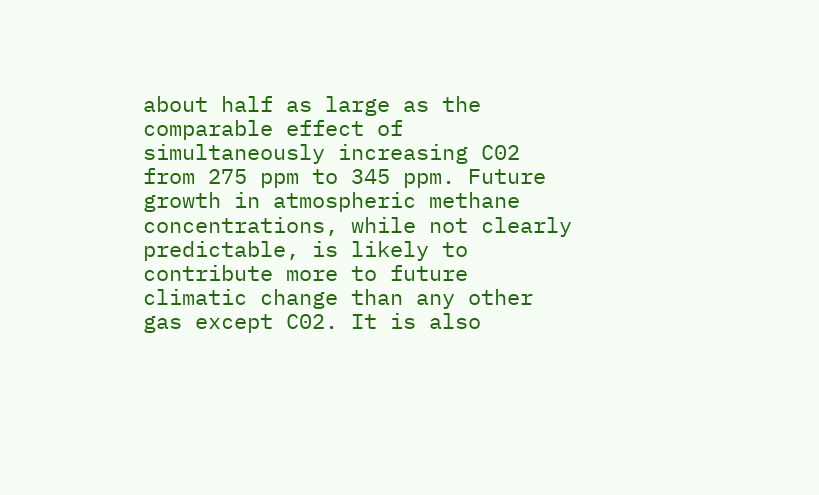about half as large as the comparable effect of simultaneously increasing C02 from 275 ppm to 345 ppm. Future growth in atmospheric methane concentrations, while not clearly predictable, is likely to contribute more to future climatic change than any other gas except C02. It is also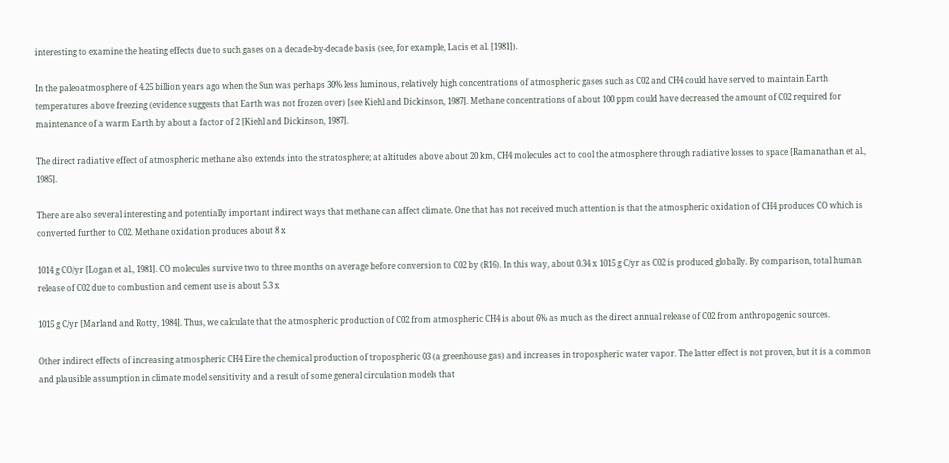interesting to examine the heating effects due to such gases on a decade-by-decade basis (see, for example, Lacis et al. [1981]).

In the paleoatmosphere of 4.25 billion years ago when the Sun was perhaps 30% less luminous, relatively high concentrations of atmospheric gases such as C02 and CH4 could have served to maintain Earth temperatures above freezing (evidence suggests that Earth was not frozen over) [see Kiehl and Dickinson, 1987]. Methane concentrations of about 100 ppm could have decreased the amount of C02 required for maintenance of a warm Earth by about a factor of 2 [Kiehl and Dickinson, 1987].

The direct radiative effect of atmospheric methane also extends into the stratosphere; at altitudes above about 20 km, CH4 molecules act to cool the atmosphere through radiative losses to space [Ramanathan et al., 1985].

There are also several interesting and potentially important indirect ways that methane can affect climate. One that has not received much attention is that the atmospheric oxidation of CH4 produces CO which is converted further to C02. Methane oxidation produces about 8 x

1014 g CO/yr [Logan et al., 1981]. CO molecules survive two to three months on average before conversion to C02 by (R16). In this way, about 0.34 x 1015 g C/yr as C02 is produced globally. By comparison, total human release of C02 due to combustion and cement use is about 5.3 x

1015 g C/yr [Marland and Rotty, 1984]. Thus, we calculate that the atmospheric production of C02 from atmospheric CH4 is about 6% as much as the direct annual release of C02 from anthropogenic sources.

Other indirect effects of increasing atmospheric CH4 Eire the chemical production of tropospheric 03 (a greenhouse gas) and increases in tropospheric water vapor. The latter effect is not proven, but it is a common and plausible assumption in climate model sensitivity and a result of some general circulation models that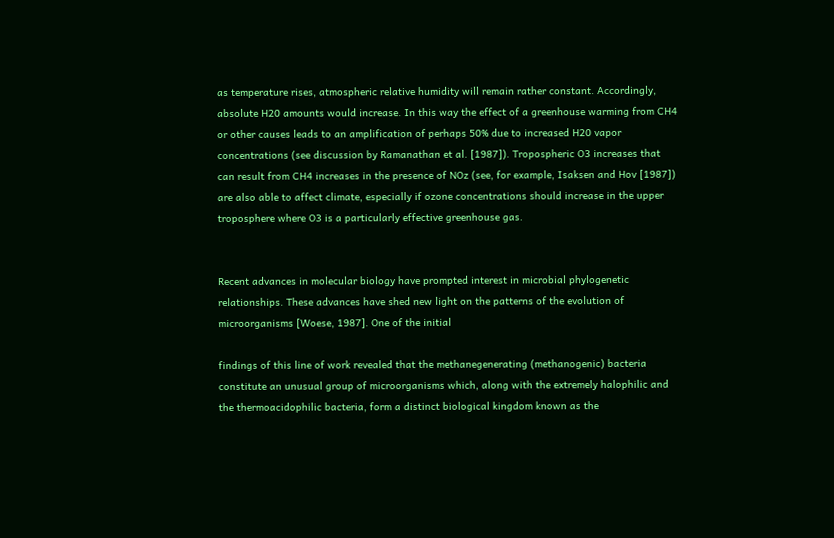as temperature rises, atmospheric relative humidity will remain rather constant. Accordingly, absolute H20 amounts would increase. In this way the effect of a greenhouse warming from CH4 or other causes leads to an amplification of perhaps 50% due to increased H20 vapor concentrations (see discussion by Ramanathan et al. [1987]). Tropospheric O3 increases that can result from CH4 increases in the presence of NOz (see, for example, Isaksen and Hov [1987]) are also able to affect climate, especially if ozone concentrations should increase in the upper troposphere where O3 is a particularly effective greenhouse gas.


Recent advances in molecular biology have prompted interest in microbial phylogenetic relationships. These advances have shed new light on the patterns of the evolution of microorganisms [Woese, 1987]. One of the initial

findings of this line of work revealed that the methanegenerating (methanogenic) bacteria constitute an unusual group of microorganisms which, along with the extremely halophilic and the thermoacidophilic bacteria, form a distinct biological kingdom known as the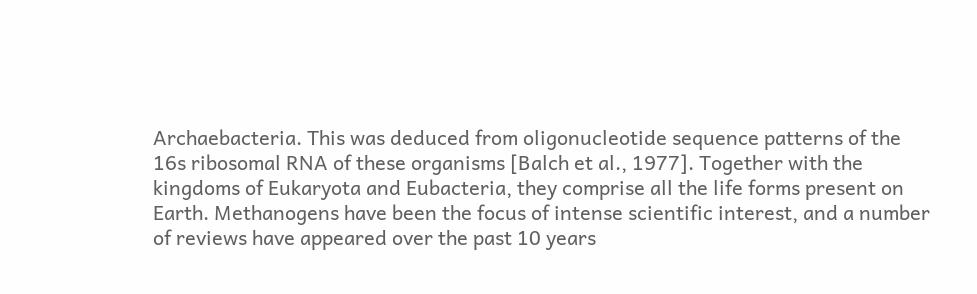Archaebacteria. This was deduced from oligonucleotide sequence patterns of the 16s ribosomal RNA of these organisms [Balch et al., 1977]. Together with the kingdoms of Eukaryota and Eubacteria, they comprise all the life forms present on Earth. Methanogens have been the focus of intense scientific interest, and a number of reviews have appeared over the past 10 years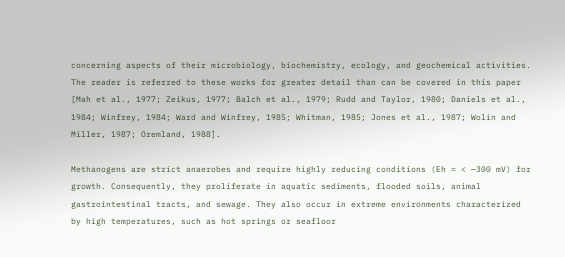concerning aspects of their microbiology, biochemistry, ecology, and geochemical activities. The reader is referred to these works for greater detail than can be covered in this paper [Mah et al., 1977; Zeikus, 1977; Balch et al., 1979; Rudd and Taylor, 1980; Daniels et al., 1984; Winfrey, 1984; Ward and Winfrey, 1985; Whitman, 1985; Jones et al., 1987; Wolin and Miller, 1987; Oremland, 1988].

Methanogens are strict anaerobes and require highly reducing conditions (Eh = < —300 mV) for growth. Consequently, they proliferate in aquatic sediments, flooded soils, animal gastrointestinal tracts, and sewage. They also occur in extreme environments characterized by high temperatures, such as hot springs or seafloor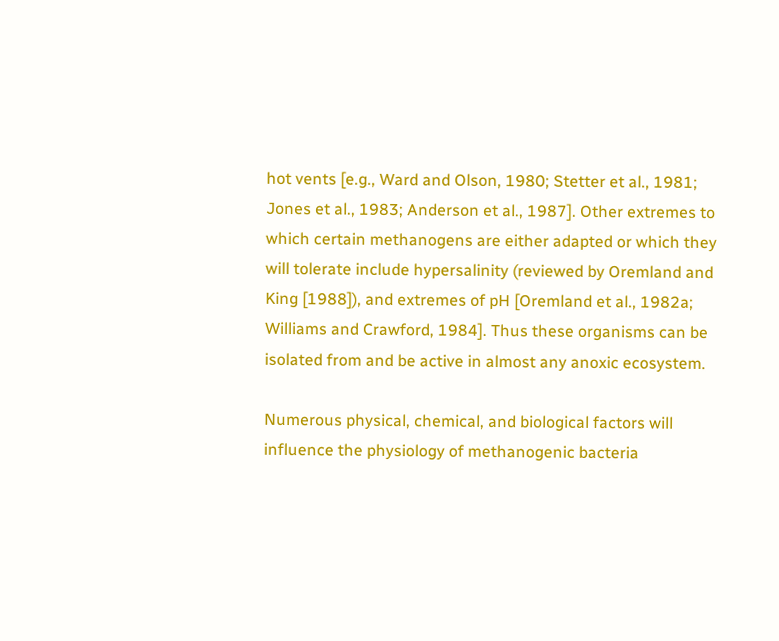hot vents [e.g., Ward and Olson, 1980; Stetter et al., 1981; Jones et al., 1983; Anderson et al., 1987]. Other extremes to which certain methanogens are either adapted or which they will tolerate include hypersalinity (reviewed by Oremland and King [1988]), and extremes of pH [Oremland et al., 1982a; Williams and Crawford, 1984]. Thus these organisms can be isolated from and be active in almost any anoxic ecosystem.

Numerous physical, chemical, and biological factors will influence the physiology of methanogenic bacteria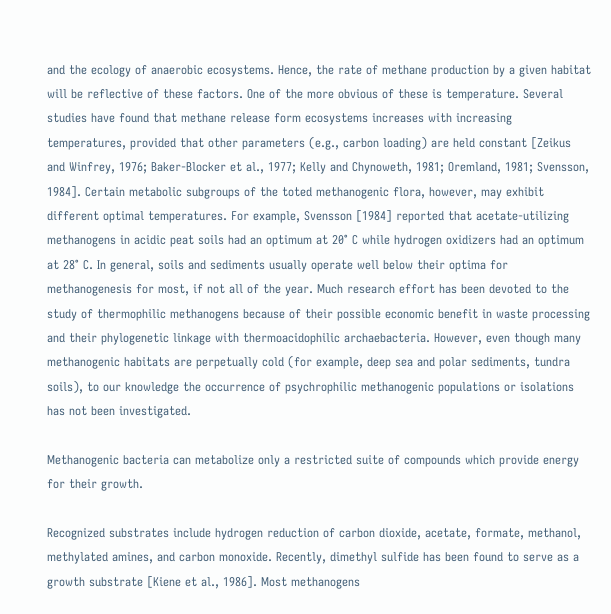and the ecology of anaerobic ecosystems. Hence, the rate of methane production by a given habitat will be reflective of these factors. One of the more obvious of these is temperature. Several studies have found that methane release form ecosystems increases with increasing temperatures, provided that other parameters (e.g., carbon loading) are held constant [Zeikus and Winfrey, 1976; Baker-Blocker et al., 1977; Kelly and Chynoweth, 1981; Oremland, 1981; Svensson, 1984]. Certain metabolic subgroups of the toted methanogenic flora, however, may exhibit different optimal temperatures. For example, Svensson [1984] reported that acetate-utilizing methanogens in acidic peat soils had an optimum at 20° C while hydrogen oxidizers had an optimum at 28° C. In general, soils and sediments usually operate well below their optima for methanogenesis for most, if not all of the year. Much research effort has been devoted to the study of thermophilic methanogens because of their possible economic benefit in waste processing and their phylogenetic linkage with thermoacidophilic archaebacteria. However, even though many methanogenic habitats are perpetually cold (for example, deep sea and polar sediments, tundra soils), to our knowledge the occurrence of psychrophilic methanogenic populations or isolations has not been investigated.

Methanogenic bacteria can metabolize only a restricted suite of compounds which provide energy for their growth.

Recognized substrates include hydrogen reduction of carbon dioxide, acetate, formate, methanol, methylated amines, and carbon monoxide. Recently, dimethyl sulfide has been found to serve as a growth substrate [Kiene et al., 1986]. Most methanogens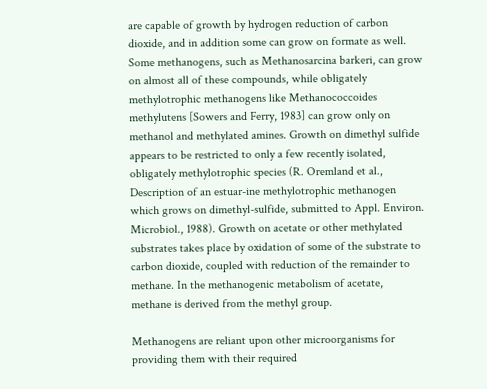are capable of growth by hydrogen reduction of carbon dioxide, and in addition some can grow on formate as well. Some methanogens, such as Methanosarcina barkeri, can grow on almost all of these compounds, while obligately methylotrophic methanogens like Methanococcoides methylutens [Sowers and Ferry, 1983] can grow only on methanol and methylated amines. Growth on dimethyl sulfide appears to be restricted to only a few recently isolated, obligately methylotrophic species (R. Oremland et al., Description of an estuar-ine methylotrophic methanogen which grows on dimethyl-sulfide, submitted to Appl. Environ. Microbiol., 1988). Growth on acetate or other methylated substrates takes place by oxidation of some of the substrate to carbon dioxide, coupled with reduction of the remainder to methane. In the methanogenic metabolism of acetate, methane is derived from the methyl group.

Methanogens are reliant upon other microorganisms for providing them with their required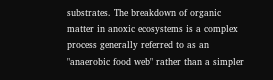substrates. The breakdown of organic matter in anoxic ecosystems is a complex process generally referred to as an "anaerobic food web" rather than a simpler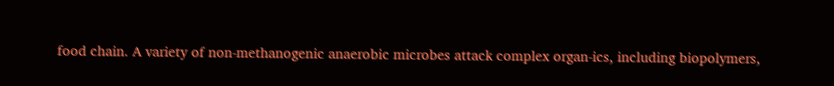food chain. A variety of non-methanogenic anaerobic microbes attack complex organ-ics, including biopolymers,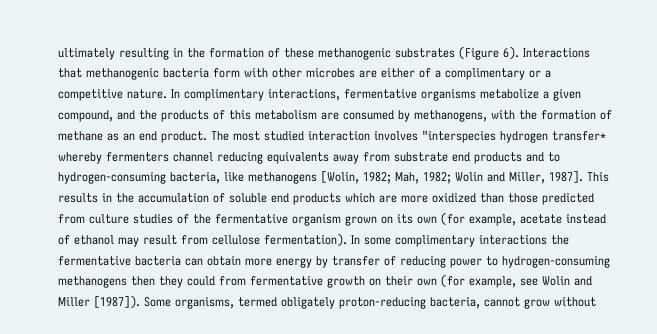ultimately resulting in the formation of these methanogenic substrates (Figure 6). Interactions that methanogenic bacteria form with other microbes are either of a complimentary or a competitive nature. In complimentary interactions, fermentative organisms metabolize a given compound, and the products of this metabolism are consumed by methanogens, with the formation of methane as an end product. The most studied interaction involves "interspecies hydrogen transfer* whereby fermenters channel reducing equivalents away from substrate end products and to hydrogen-consuming bacteria, like methanogens [Wolin, 1982; Mah, 1982; Wolin and Miller, 1987]. This results in the accumulation of soluble end products which are more oxidized than those predicted from culture studies of the fermentative organism grown on its own (for example, acetate instead of ethanol may result from cellulose fermentation). In some complimentary interactions the fermentative bacteria can obtain more energy by transfer of reducing power to hydrogen-consuming methanogens then they could from fermentative growth on their own (for example, see Wolin and Miller [1987]). Some organisms, termed obligately proton-reducing bacteria, cannot grow without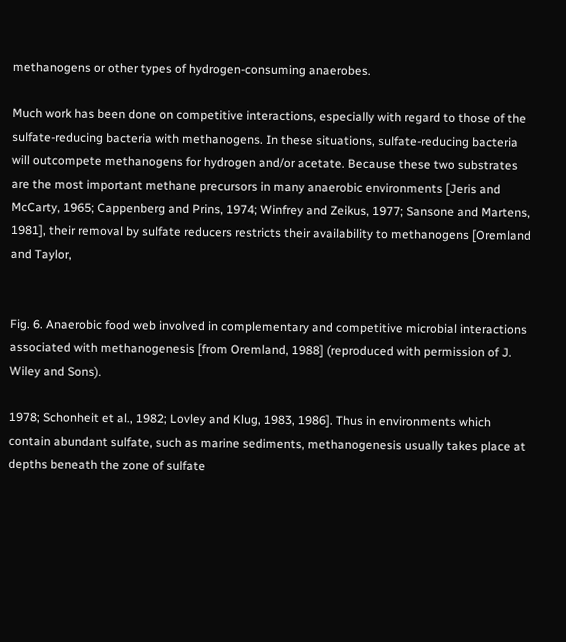methanogens or other types of hydrogen-consuming anaerobes.

Much work has been done on competitive interactions, especially with regard to those of the sulfate-reducing bacteria with methanogens. In these situations, sulfate-reducing bacteria will outcompete methanogens for hydrogen and/or acetate. Because these two substrates are the most important methane precursors in many anaerobic environments [Jeris and McCarty, 1965; Cappenberg and Prins, 1974; Winfrey and Zeikus, 1977; Sansone and Martens, 1981], their removal by sulfate reducers restricts their availability to methanogens [Oremland and Taylor,


Fig. 6. Anaerobic food web involved in complementary and competitive microbial interactions associated with methanogenesis [from Oremland, 1988] (reproduced with permission of J. Wiley and Sons).

1978; Schonheit et al., 1982; Lovley and Klug, 1983, 1986]. Thus in environments which contain abundant sulfate, such as marine sediments, methanogenesis usually takes place at depths beneath the zone of sulfate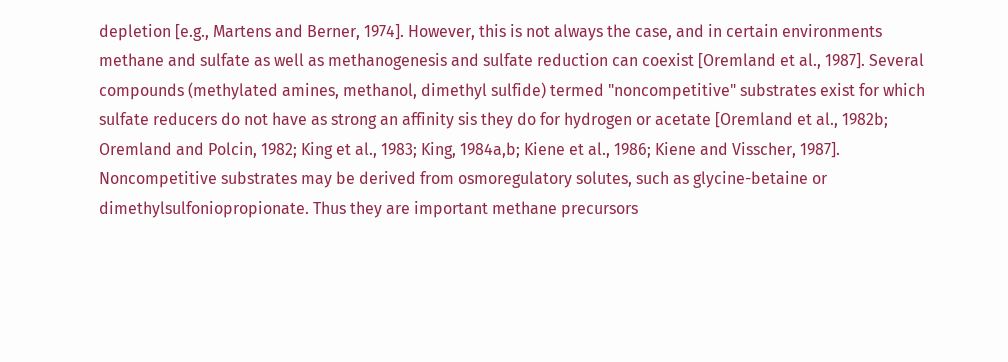depletion [e.g., Martens and Berner, 1974]. However, this is not always the case, and in certain environments methane and sulfate as well as methanogenesis and sulfate reduction can coexist [Oremland et al., 1987]. Several compounds (methylated amines, methanol, dimethyl sulfide) termed "noncompetitive" substrates exist for which sulfate reducers do not have as strong an affinity sis they do for hydrogen or acetate [Oremland et al., 1982b; Oremland and Polcin, 1982; King et al., 1983; King, 1984a,b; Kiene et al., 1986; Kiene and Visscher, 1987]. Noncompetitive substrates may be derived from osmoregulatory solutes, such as glycine-betaine or dimethylsulfoniopropionate. Thus they are important methane precursors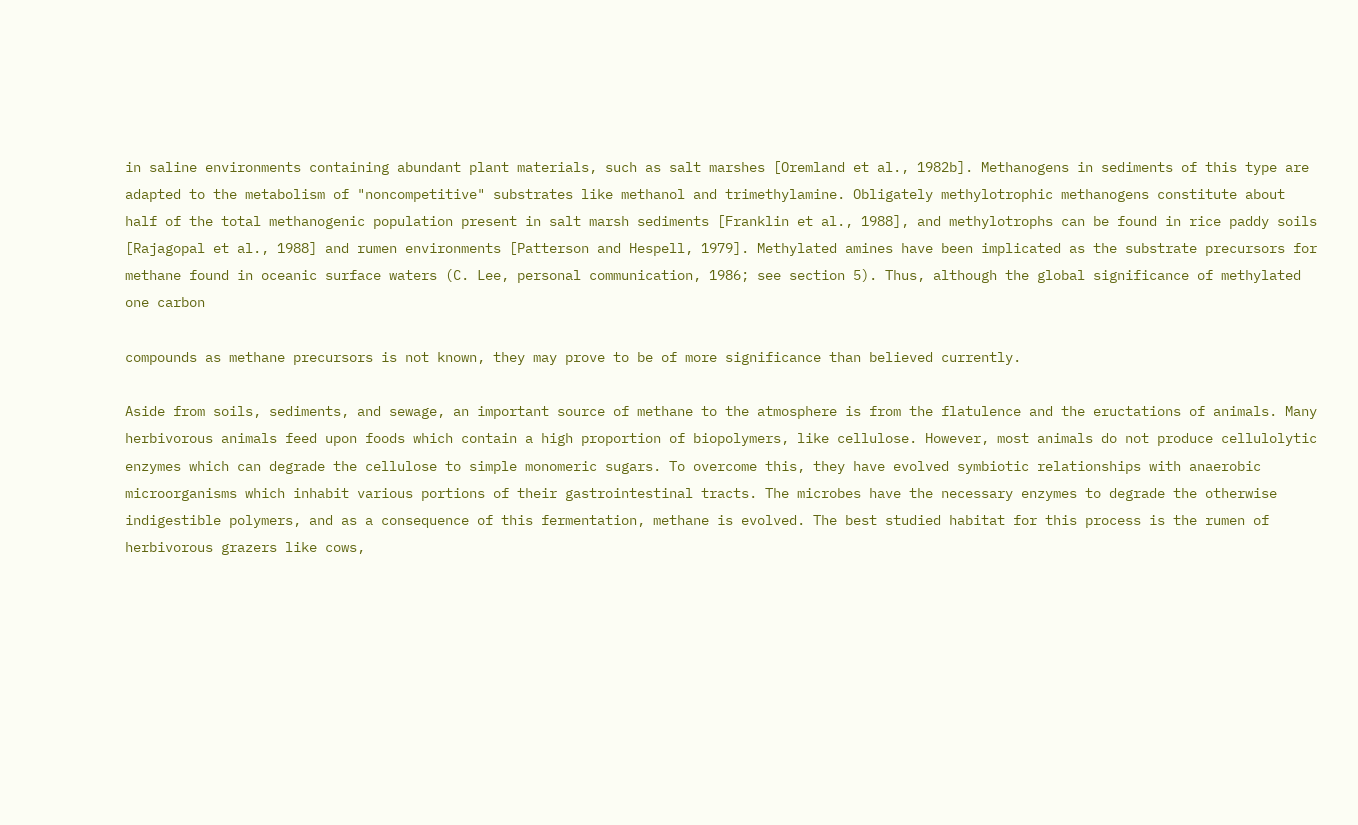in saline environments containing abundant plant materials, such as salt marshes [Oremland et al., 1982b]. Methanogens in sediments of this type are adapted to the metabolism of "noncompetitive" substrates like methanol and trimethylamine. Obligately methylotrophic methanogens constitute about half of the total methanogenic population present in salt marsh sediments [Franklin et al., 1988], and methylotrophs can be found in rice paddy soils [Rajagopal et al., 1988] and rumen environments [Patterson and Hespell, 1979]. Methylated amines have been implicated as the substrate precursors for methane found in oceanic surface waters (C. Lee, personal communication, 1986; see section 5). Thus, although the global significance of methylated one carbon

compounds as methane precursors is not known, they may prove to be of more significance than believed currently.

Aside from soils, sediments, and sewage, an important source of methane to the atmosphere is from the flatulence and the eructations of animals. Many herbivorous animals feed upon foods which contain a high proportion of biopolymers, like cellulose. However, most animals do not produce cellulolytic enzymes which can degrade the cellulose to simple monomeric sugars. To overcome this, they have evolved symbiotic relationships with anaerobic microorganisms which inhabit various portions of their gastrointestinal tracts. The microbes have the necessary enzymes to degrade the otherwise indigestible polymers, and as a consequence of this fermentation, methane is evolved. The best studied habitat for this process is the rumen of herbivorous grazers like cows,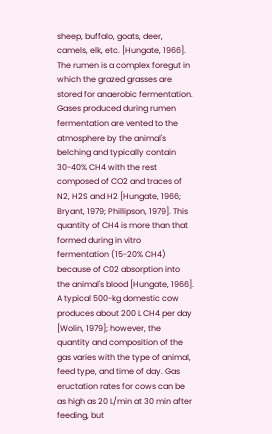sheep, buffalo, goats, deer, camels, elk, etc. [Hungate, 1966]. The rumen is a complex foregut in which the grazed grasses are stored for anaerobic fermentation. Gases produced during rumen fermentation are vented to the atmosphere by the animal's belching and typically contain 30-40% CH4 with the rest composed of CO2 and traces of N2, H2S and H2 [Hungate, 1966; Bryant, 1979; Phillipson, 1979]. This quantity of CH4 is more than that formed during in vitro fermentation (15-20% CH4) because of C02 absorption into the animal's blood [Hungate, 1966]. A typical 500-kg domestic cow produces about 200 L CH4 per day [Wolin, 1979]; however, the quantity and composition of the gas varies with the type of animal, feed type, and time of day. Gas eructation rates for cows can be as high as 20 L/min at 30 min after feeding, but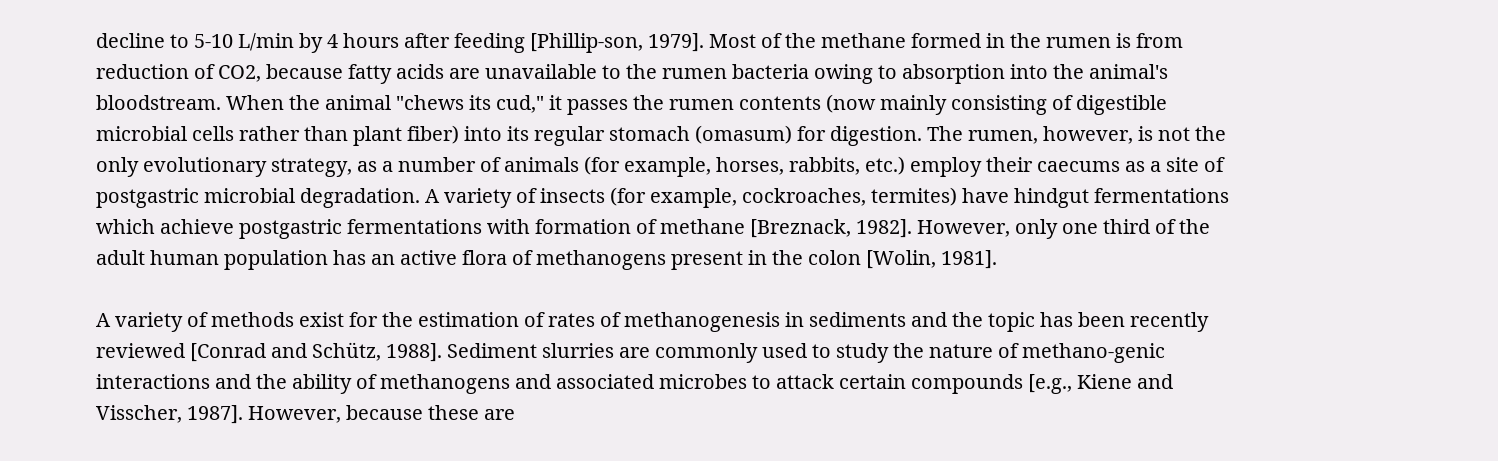decline to 5-10 L/min by 4 hours after feeding [Phillip-son, 1979]. Most of the methane formed in the rumen is from reduction of CO2, because fatty acids are unavailable to the rumen bacteria owing to absorption into the animal's bloodstream. When the animal "chews its cud," it passes the rumen contents (now mainly consisting of digestible microbial cells rather than plant fiber) into its regular stomach (omasum) for digestion. The rumen, however, is not the only evolutionary strategy, as a number of animals (for example, horses, rabbits, etc.) employ their caecums as a site of postgastric microbial degradation. A variety of insects (for example, cockroaches, termites) have hindgut fermentations which achieve postgastric fermentations with formation of methane [Breznack, 1982]. However, only one third of the adult human population has an active flora of methanogens present in the colon [Wolin, 1981].

A variety of methods exist for the estimation of rates of methanogenesis in sediments and the topic has been recently reviewed [Conrad and Schütz, 1988]. Sediment slurries are commonly used to study the nature of methano-genic interactions and the ability of methanogens and associated microbes to attack certain compounds [e.g., Kiene and Visscher, 1987]. However, because these are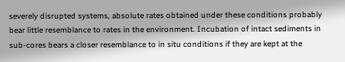severely disrupted systems, absolute rates obtained under these conditions probably bear little resemblance to rates in the environment. Incubation of intact sediments in sub-cores bears a closer resemblance to in situ conditions if they are kept at the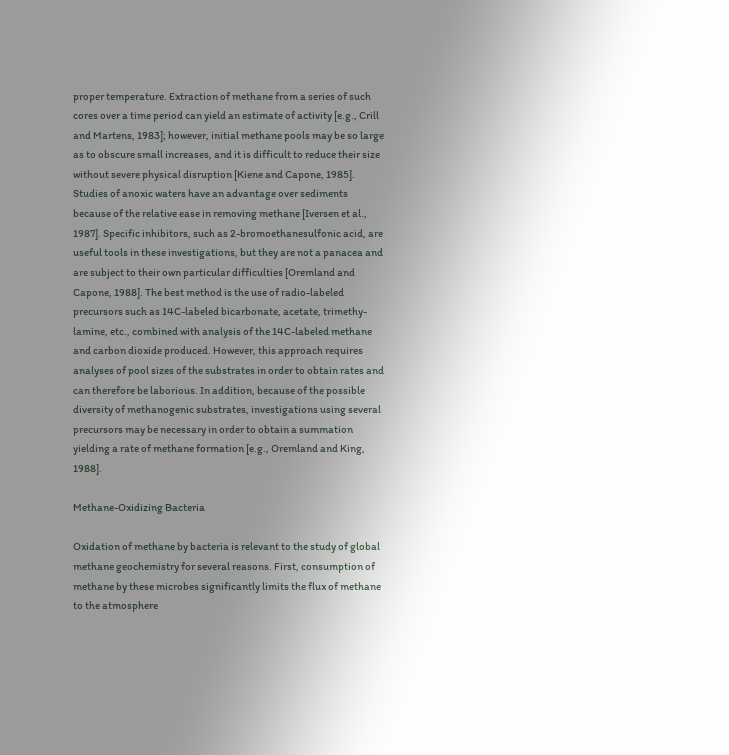proper temperature. Extraction of methane from a series of such cores over a time period can yield an estimate of activity [e.g., Crill and Martens, 1983]; however, initial methane pools may be so large as to obscure small increases, and it is difficult to reduce their size without severe physical disruption [Kiene and Capone, 1985]. Studies of anoxic waters have an advantage over sediments because of the relative ease in removing methane [Iversen et al., 1987]. Specific inhibitors, such as 2-bromoethanesulfonic acid, are useful tools in these investigations, but they are not a panacea and are subject to their own particular difficulties [Oremland and Capone, 1988]. The best method is the use of radio-labeled precursors such as 14C-labeled bicarbonate, acetate, trimethy-lamine, etc., combined with analysis of the 14C-labeled methane and carbon dioxide produced. However, this approach requires analyses of pool sizes of the substrates in order to obtain rates and can therefore be laborious. In addition, because of the possible diversity of methanogenic substrates, investigations using several precursors may be necessary in order to obtain a summation yielding a rate of methane formation [e.g., Oremland and King, 1988].

Methane-Oxidizing Bacteria

Oxidation of methane by bacteria is relevant to the study of global methane geochemistry for several reasons. First, consumption of methane by these microbes significantly limits the flux of methane to the atmosphere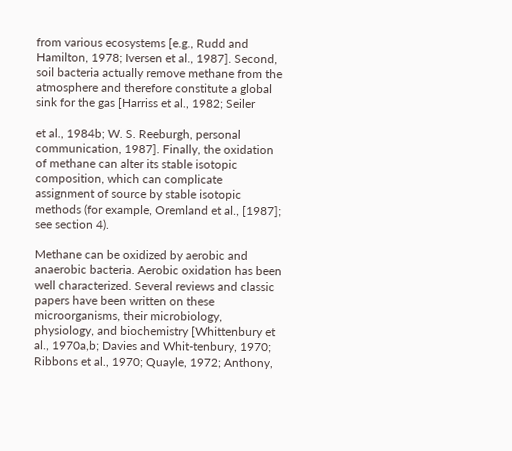from various ecosystems [e.g., Rudd and Hamilton, 1978; Iversen et al., 1987]. Second, soil bacteria actually remove methane from the atmosphere and therefore constitute a global sink for the gas [Harriss et al., 1982; Seiler

et al., 1984b; W. S. Reeburgh, personal communication, 1987]. Finally, the oxidation of methane can alter its stable isotopic composition, which can complicate assignment of source by stable isotopic methods (for example, Oremland et al., [1987]; see section 4).

Methane can be oxidized by aerobic and anaerobic bacteria. Aerobic oxidation has been well characterized. Several reviews and classic papers have been written on these microorganisms, their microbiology, physiology, and biochemistry [Whittenbury et al., 1970a,b; Davies and Whit-tenbury, 1970; Ribbons et al., 1970; Quayle, 1972; Anthony,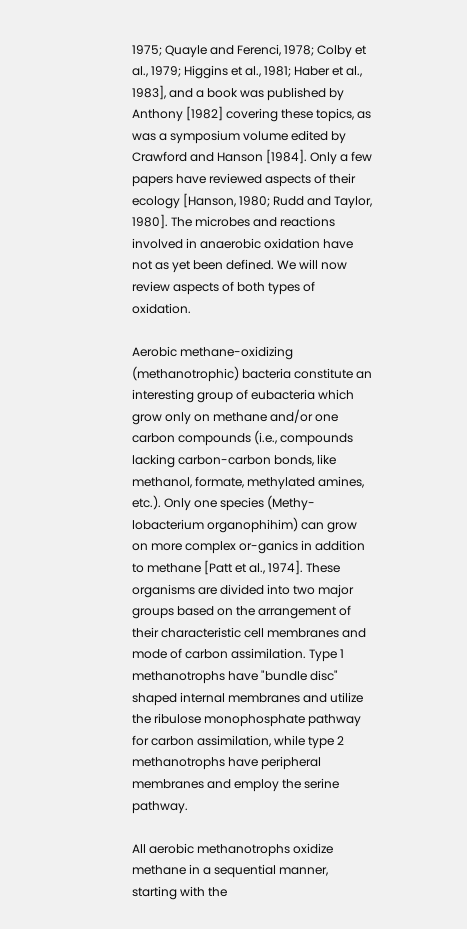1975; Quayle and Ferenci, 1978; Colby et al., 1979; Higgins et al., 1981; Haber et al., 1983], and a book was published by Anthony [1982] covering these topics, as was a symposium volume edited by Crawford and Hanson [1984]. Only a few papers have reviewed aspects of their ecology [Hanson, 1980; Rudd and Taylor, 1980]. The microbes and reactions involved in anaerobic oxidation have not as yet been defined. We will now review aspects of both types of oxidation.

Aerobic methane-oxidizing (methanotrophic) bacteria constitute an interesting group of eubacteria which grow only on methane and/or one carbon compounds (i.e., compounds lacking carbon-carbon bonds, like methanol, formate, methylated amines, etc.). Only one species (Methy-lobacterium organophihim) can grow on more complex or-ganics in addition to methane [Patt et al., 1974]. These organisms are divided into two major groups based on the arrangement of their characteristic cell membranes and mode of carbon assimilation. Type 1 methanotrophs have "bundle disc" shaped internal membranes and utilize the ribulose monophosphate pathway for carbon assimilation, while type 2 methanotrophs have peripheral membranes and employ the serine pathway.

All aerobic methanotrophs oxidize methane in a sequential manner, starting with the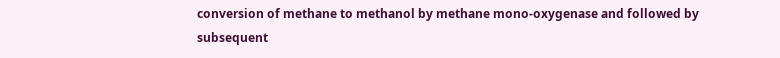conversion of methane to methanol by methane mono-oxygenase and followed by subsequent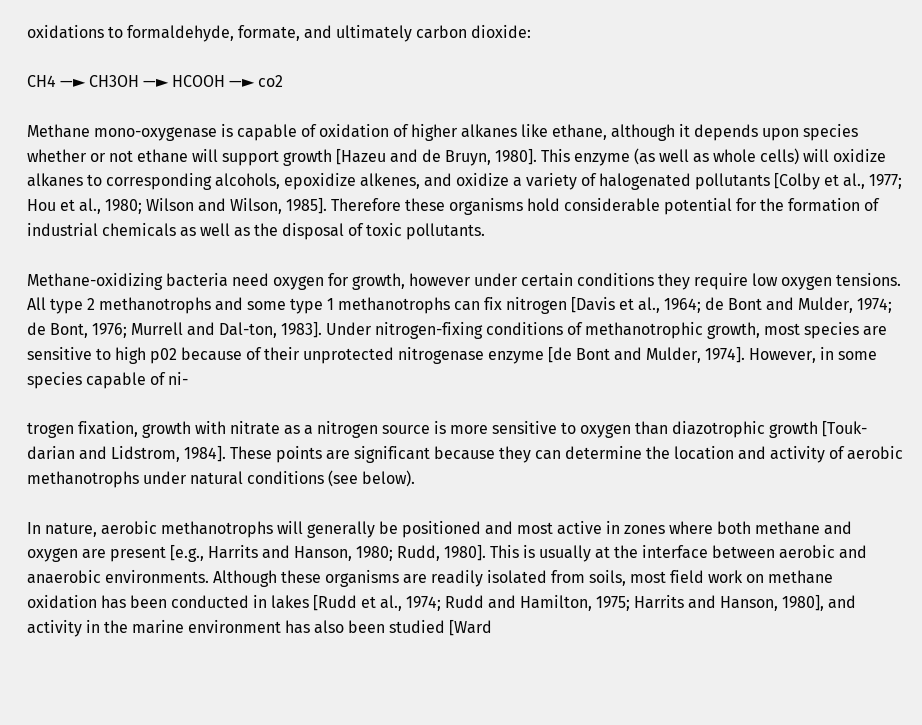oxidations to formaldehyde, formate, and ultimately carbon dioxide:

CH4 —► CH3OH —► HCOOH —► co2

Methane mono-oxygenase is capable of oxidation of higher alkanes like ethane, although it depends upon species whether or not ethane will support growth [Hazeu and de Bruyn, 1980]. This enzyme (as well as whole cells) will oxidize alkanes to corresponding alcohols, epoxidize alkenes, and oxidize a variety of halogenated pollutants [Colby et al., 1977; Hou et al., 1980; Wilson and Wilson, 1985]. Therefore these organisms hold considerable potential for the formation of industrial chemicals as well as the disposal of toxic pollutants.

Methane-oxidizing bacteria need oxygen for growth, however under certain conditions they require low oxygen tensions. All type 2 methanotrophs and some type 1 methanotrophs can fix nitrogen [Davis et al., 1964; de Bont and Mulder, 1974; de Bont, 1976; Murrell and Dal-ton, 1983]. Under nitrogen-fixing conditions of methanotrophic growth, most species are sensitive to high p02 because of their unprotected nitrogenase enzyme [de Bont and Mulder, 1974]. However, in some species capable of ni-

trogen fixation, growth with nitrate as a nitrogen source is more sensitive to oxygen than diazotrophic growth [Touk-darian and Lidstrom, 1984]. These points are significant because they can determine the location and activity of aerobic methanotrophs under natural conditions (see below).

In nature, aerobic methanotrophs will generally be positioned and most active in zones where both methane and oxygen are present [e.g., Harrits and Hanson, 1980; Rudd, 1980]. This is usually at the interface between aerobic and anaerobic environments. Although these organisms are readily isolated from soils, most field work on methane oxidation has been conducted in lakes [Rudd et al., 1974; Rudd and Hamilton, 1975; Harrits and Hanson, 1980], and activity in the marine environment has also been studied [Ward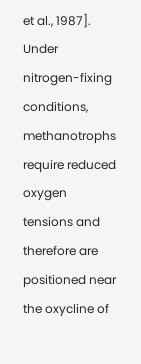et al., 1987]. Under nitrogen-fixing conditions, methanotrophs require reduced oxygen tensions and therefore are positioned near the oxycline of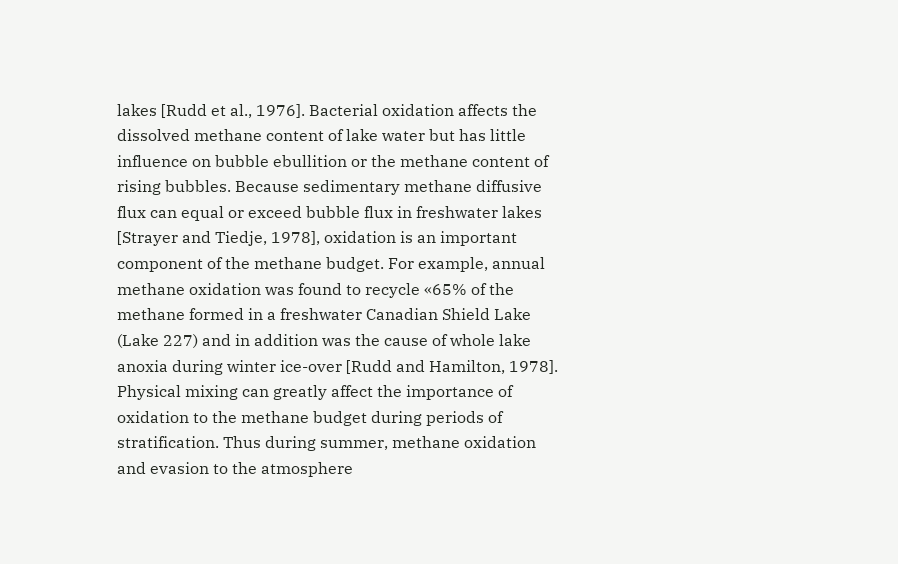lakes [Rudd et al., 1976]. Bacterial oxidation affects the dissolved methane content of lake water but has little influence on bubble ebullition or the methane content of rising bubbles. Because sedimentary methane diffusive flux can equal or exceed bubble flux in freshwater lakes [Strayer and Tiedje, 1978], oxidation is an important component of the methane budget. For example, annual methane oxidation was found to recycle «65% of the methane formed in a freshwater Canadian Shield Lake (Lake 227) and in addition was the cause of whole lake anoxia during winter ice-over [Rudd and Hamilton, 1978]. Physical mixing can greatly affect the importance of oxidation to the methane budget during periods of stratification. Thus during summer, methane oxidation and evasion to the atmosphere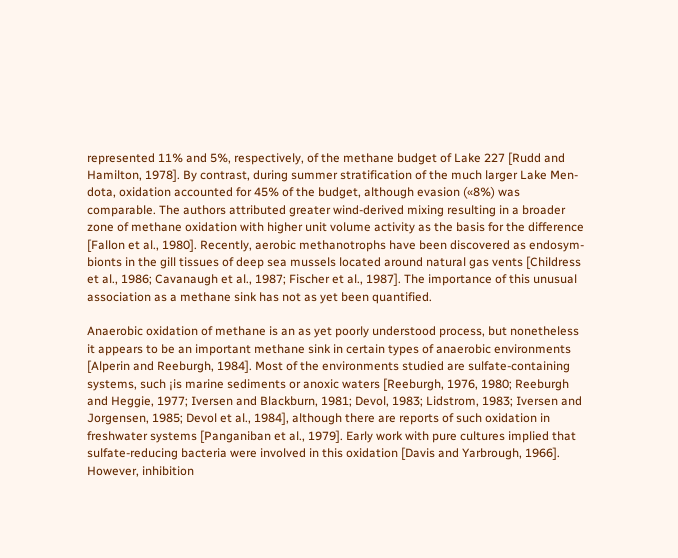represented 11% and 5%, respectively, of the methane budget of Lake 227 [Rudd and Hamilton, 1978]. By contrast, during summer stratification of the much larger Lake Men-dota, oxidation accounted for 45% of the budget, although evasion («8%) was comparable. The authors attributed greater wind-derived mixing resulting in a broader zone of methane oxidation with higher unit volume activity as the basis for the difference [Fallon et al., 1980]. Recently, aerobic methanotrophs have been discovered as endosym-bionts in the gill tissues of deep sea mussels located around natural gas vents [Childress et al., 1986; Cavanaugh et al., 1987; Fischer et al., 1987]. The importance of this unusual association as a methane sink has not as yet been quantified.

Anaerobic oxidation of methane is an as yet poorly understood process, but nonetheless it appears to be an important methane sink in certain types of anaerobic environments [Alperin and Reeburgh, 1984]. Most of the environments studied are sulfate-containing systems, such ¡is marine sediments or anoxic waters [Reeburgh, 1976, 1980; Reeburgh and Heggie, 1977; Iversen and Blackburn, 1981; Devol, 1983; Lidstrom, 1983; Iversen and Jorgensen, 1985; Devol et al., 1984], although there are reports of such oxidation in freshwater systems [Panganiban et al., 1979]. Early work with pure cultures implied that sulfate-reducing bacteria were involved in this oxidation [Davis and Yarbrough, 1966]. However, inhibition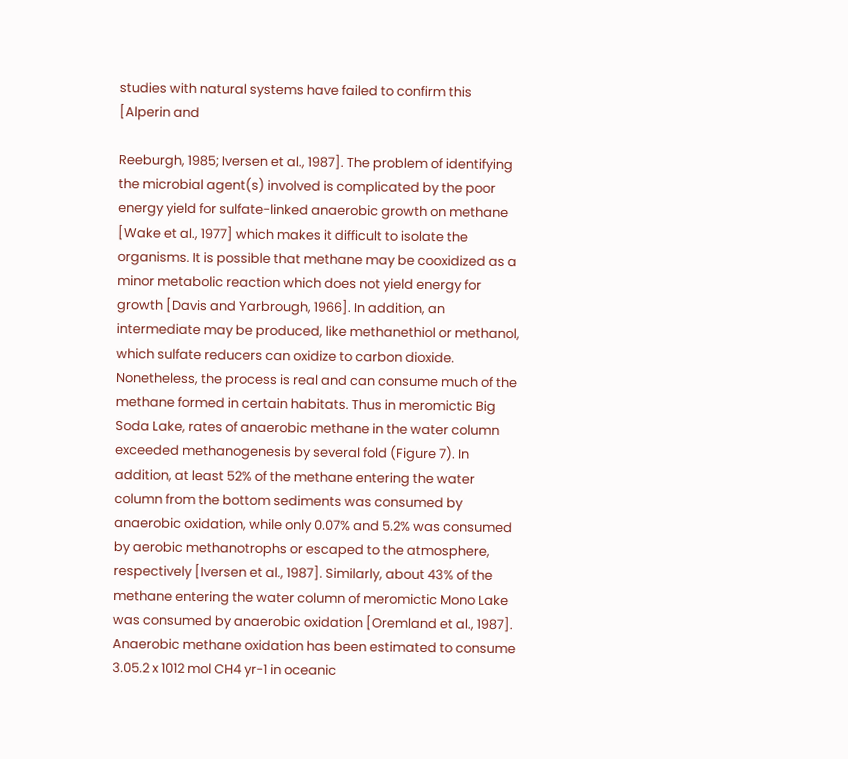studies with natural systems have failed to confirm this [Alperin and

Reeburgh, 1985; Iversen et al., 1987]. The problem of identifying the microbial agent(s) involved is complicated by the poor energy yield for sulfate-linked anaerobic growth on methane [Wake et al., 1977] which makes it difficult to isolate the organisms. It is possible that methane may be cooxidized as a minor metabolic reaction which does not yield energy for growth [Davis and Yarbrough, 1966]. In addition, an intermediate may be produced, like methanethiol or methanol, which sulfate reducers can oxidize to carbon dioxide. Nonetheless, the process is real and can consume much of the methane formed in certain habitats. Thus in meromictic Big Soda Lake, rates of anaerobic methane in the water column exceeded methanogenesis by several fold (Figure 7). In addition, at least 52% of the methane entering the water column from the bottom sediments was consumed by anaerobic oxidation, while only 0.07% and 5.2% was consumed by aerobic methanotrophs or escaped to the atmosphere, respectively [Iversen et al., 1987]. Similarly, about 43% of the methane entering the water column of meromictic Mono Lake was consumed by anaerobic oxidation [Oremland et al., 1987]. Anaerobic methane oxidation has been estimated to consume 3.05.2 x 1012 mol CH4 yr-1 in oceanic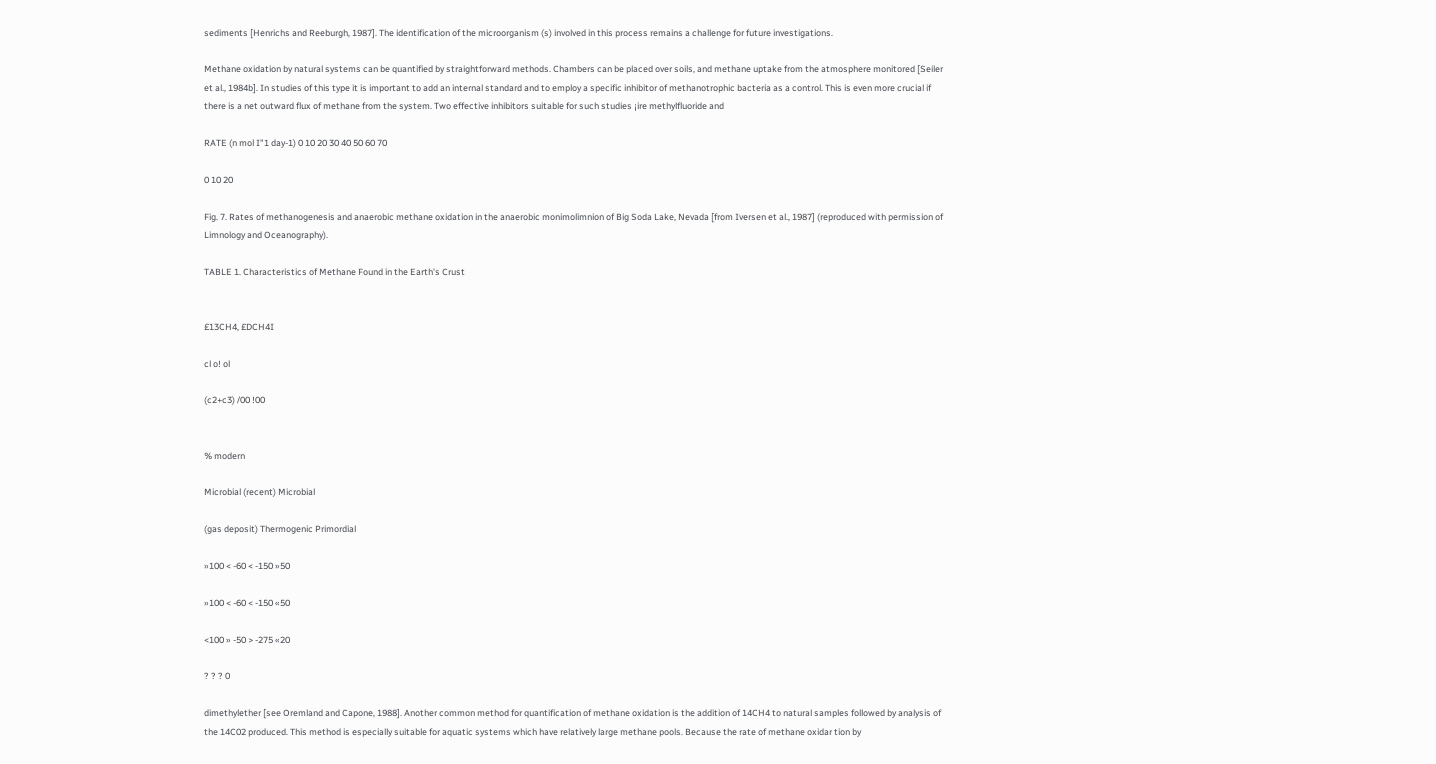sediments [Henrichs and Reeburgh, 1987]. The identification of the microorganism (s) involved in this process remains a challenge for future investigations.

Methane oxidation by natural systems can be quantified by straightforward methods. Chambers can be placed over soils, and methane uptake from the atmosphere monitored [Seiler et al., 1984b]. In studies of this type it is important to add an internal standard and to employ a specific inhibitor of methanotrophic bacteria as a control. This is even more crucial if there is a net outward flux of methane from the system. Two effective inhibitors suitable for such studies ¡ire methylfluoride and

RATE (n mol I"1 day-1) 0 10 20 30 40 50 60 70

0 10 20

Fig. 7. Rates of methanogenesis and anaerobic methane oxidation in the anaerobic monimolimnion of Big Soda Lake, Nevada [from Iversen et al., 1987] (reproduced with permission of Limnology and Oceanography).

TABLE 1. Characteristics of Methane Found in the Earth's Crust


£13CH4, £DCH4I

cl o! ol

(c2+c3) /00 !00


% modern

Microbial (recent) Microbial

(gas deposit) Thermogenic Primordial

»100 < -60 < -150 »50

»100 < -60 < -150 «50

<100 » -50 > -275 «20

? ? ? 0

dimethylether [see Oremland and Capone, 1988]. Another common method for quantification of methane oxidation is the addition of 14CH4 to natural samples followed by analysis of the 14C02 produced. This method is especially suitable for aquatic systems which have relatively large methane pools. Because the rate of methane oxidar tion by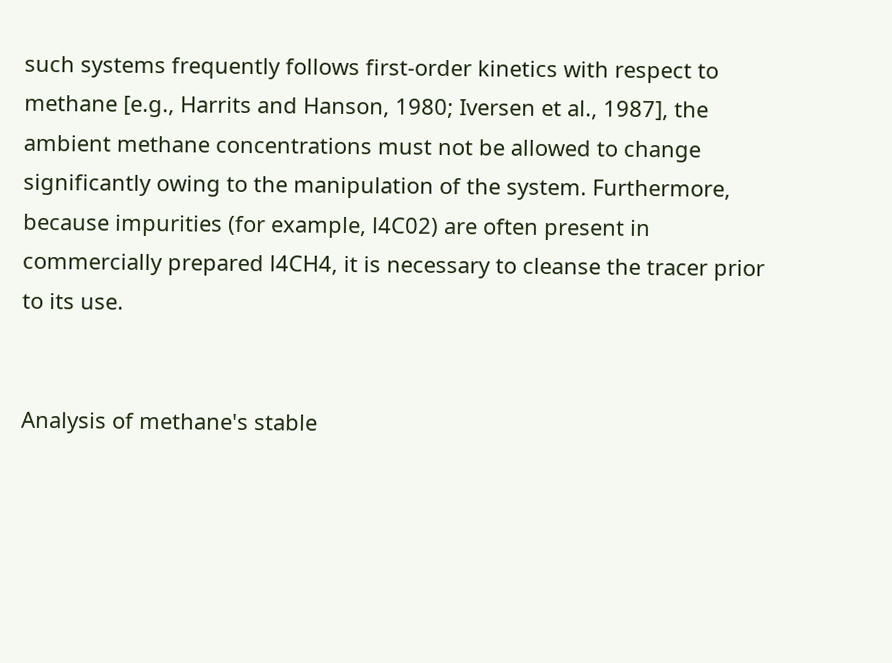such systems frequently follows first-order kinetics with respect to methane [e.g., Harrits and Hanson, 1980; Iversen et al., 1987], the ambient methane concentrations must not be allowed to change significantly owing to the manipulation of the system. Furthermore, because impurities (for example, l4C02) are often present in commercially prepared l4CH4, it is necessary to cleanse the tracer prior to its use.


Analysis of methane's stable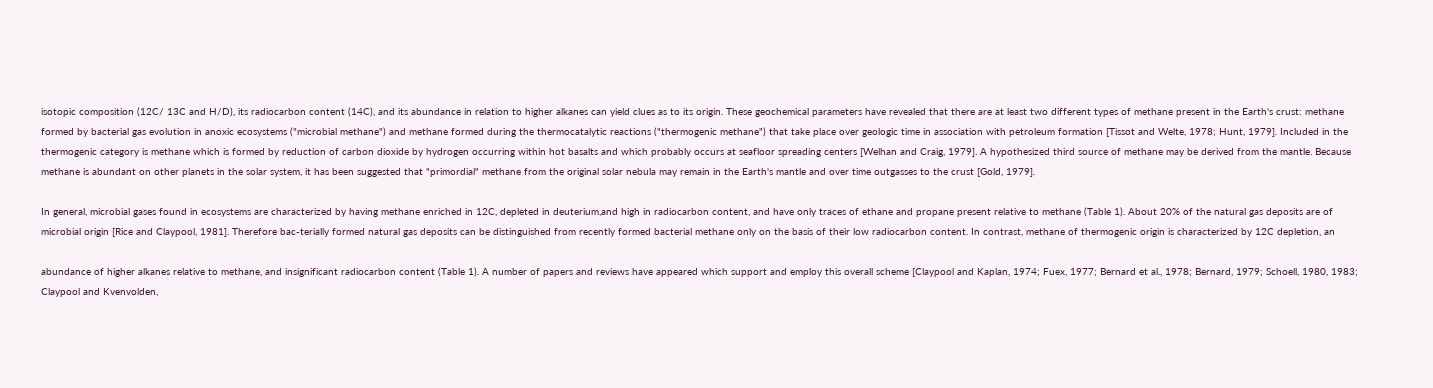isotopic composition (12C/ 13C and H/D), its radiocarbon content (14C), and its abundance in relation to higher alkanes can yield clues as to its origin. These geochemical parameters have revealed that there are at least two different types of methane present in the Earth's crust: methane formed by bacterial gas evolution in anoxic ecosystems ("microbial methane") and methane formed during the thermocatalytic reactions ("thermogenic methane") that take place over geologic time in association with petroleum formation [Tissot and Welte, 1978; Hunt, 1979]. Included in the thermogenic category is methane which is formed by reduction of carbon dioxide by hydrogen occurring within hot basalts and which probably occurs at seafloor spreading centers [Welhan and Craig, 1979]. A hypothesized third source of methane may be derived from the mantle. Because methane is abundant on other planets in the solar system, it has been suggested that "primordial" methane from the original solar nebula may remain in the Earth's mantle and over time outgasses to the crust [Gold, 1979].

In general, microbial gases found in ecosystems are characterized by having methane enriched in 12C, depleted in deuterium,and high in radiocarbon content, and have only traces of ethane and propane present relative to methane (Table 1). About 20% of the natural gas deposits are of microbial origin [Rice and Claypool, 1981]. Therefore bac-terially formed natural gas deposits can be distinguished from recently formed bacterial methane only on the basis of their low radiocarbon content. In contrast, methane of thermogenic origin is characterized by 12C depletion, an

abundance of higher alkanes relative to methane, and insignificant radiocarbon content (Table 1). A number of papers and reviews have appeared which support and employ this overall scheme [Claypool and Kaplan, 1974; Fuex, 1977; Bernard et al., 1978; Bernard, 1979; Schoell, 1980, 1983; Claypool and Kvenvolden,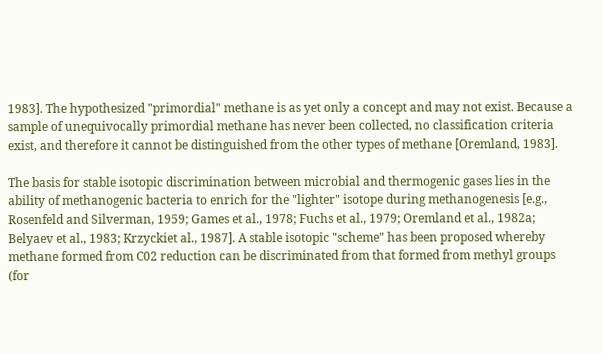1983]. The hypothesized "primordial" methane is as yet only a concept and may not exist. Because a sample of unequivocally primordial methane has never been collected, no classification criteria exist, and therefore it cannot be distinguished from the other types of methane [Oremland, 1983].

The basis for stable isotopic discrimination between microbial and thermogenic gases lies in the ability of methanogenic bacteria to enrich for the "lighter" isotope during methanogenesis [e.g., Rosenfeld and Silverman, 1959; Games et al., 1978; Fuchs et al., 1979; Oremland et al., 1982a; Belyaev et al., 1983; Krzyckiet al., 1987]. A stable isotopic "scheme" has been proposed whereby methane formed from C02 reduction can be discriminated from that formed from methyl groups (for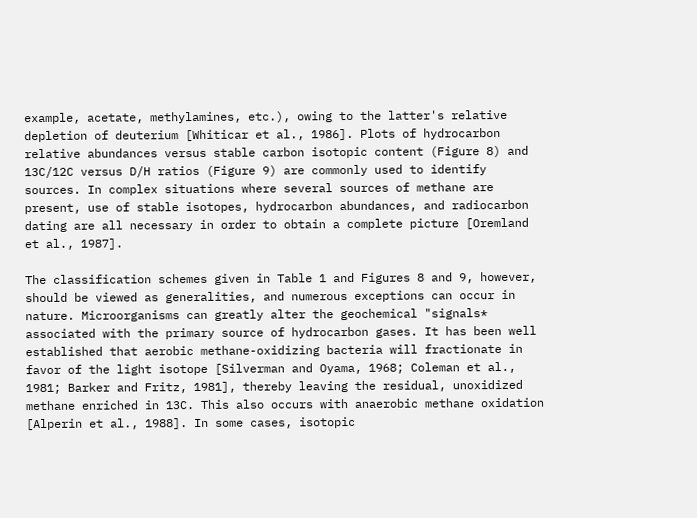example, acetate, methylamines, etc.), owing to the latter's relative depletion of deuterium [Whiticar et al., 1986]. Plots of hydrocarbon relative abundances versus stable carbon isotopic content (Figure 8) and 13C/12C versus D/H ratios (Figure 9) are commonly used to identify sources. In complex situations where several sources of methane are present, use of stable isotopes, hydrocarbon abundances, and radiocarbon dating are all necessary in order to obtain a complete picture [Oremland et al., 1987].

The classification schemes given in Table 1 and Figures 8 and 9, however, should be viewed as generalities, and numerous exceptions can occur in nature. Microorganisms can greatly alter the geochemical "signals* associated with the primary source of hydrocarbon gases. It has been well established that aerobic methane-oxidizing bacteria will fractionate in favor of the light isotope [Silverman and Oyama, 1968; Coleman et al., 1981; Barker and Fritz, 1981], thereby leaving the residual, unoxidized methane enriched in 13C. This also occurs with anaerobic methane oxidation [Alperin et al., 1988]. In some cases, isotopic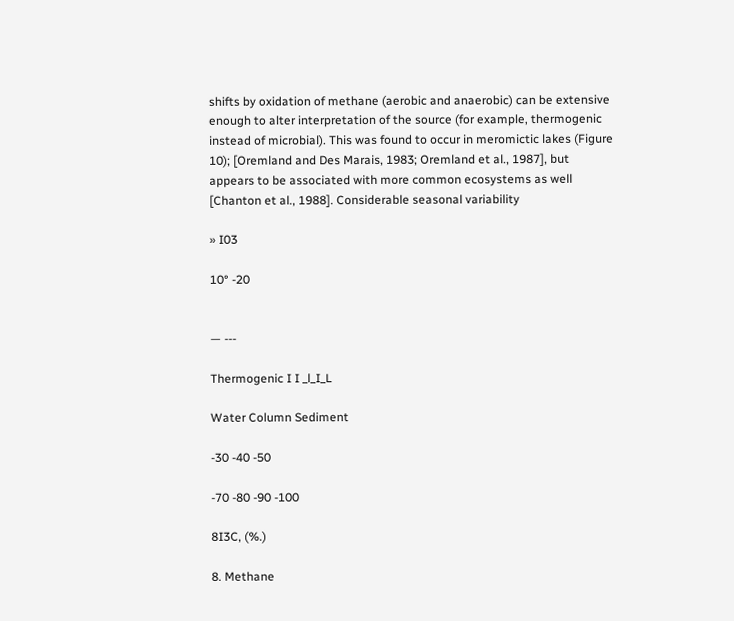shifts by oxidation of methane (aerobic and anaerobic) can be extensive enough to alter interpretation of the source (for example, thermogenic instead of microbial). This was found to occur in meromictic lakes (Figure 10); [Oremland and Des Marais, 1983; Oremland et al., 1987], but appears to be associated with more common ecosystems as well [Chanton et al., 1988]. Considerable seasonal variability

» I03

10° -20


— ---

Thermogenic I I _l_I_L

Water Column Sediment

-30 -40 -50

-70 -80 -90 -100

8I3C, (%.)

8. Methane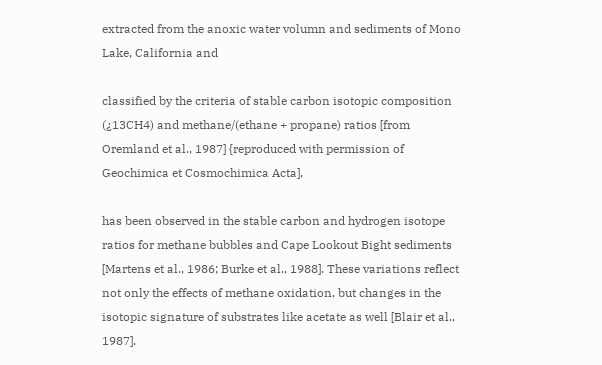extracted from the anoxic water volumn and sediments of Mono Lake, California and

classified by the criteria of stable carbon isotopic composition (¿13CH4) and methane/(ethane + propane) ratios [from Oremland et al., 1987] {reproduced with permission of Geochimica et Cosmochimica Acta],

has been observed in the stable carbon and hydrogen isotope ratios for methane bubbles and Cape Lookout Bight sediments [Martens et al., 1986; Burke et al., 1988]. These variations reflect not only the effects of methane oxidation, but changes in the isotopic signature of substrates like acetate as well [Blair et al., 1987].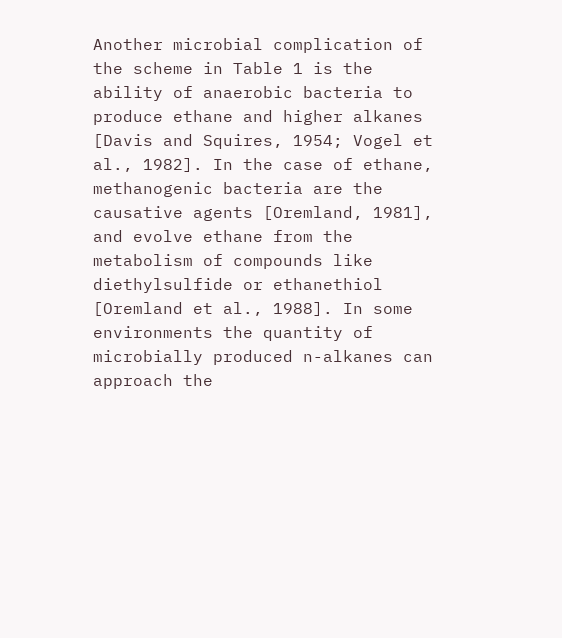Another microbial complication of the scheme in Table 1 is the ability of anaerobic bacteria to produce ethane and higher alkanes [Davis and Squires, 1954; Vogel et al., 1982]. In the case of ethane, methanogenic bacteria are the causative agents [Oremland, 1981], and evolve ethane from the metabolism of compounds like diethylsulfide or ethanethiol [Oremland et al., 1988]. In some environments the quantity of microbially produced n-alkanes can approach the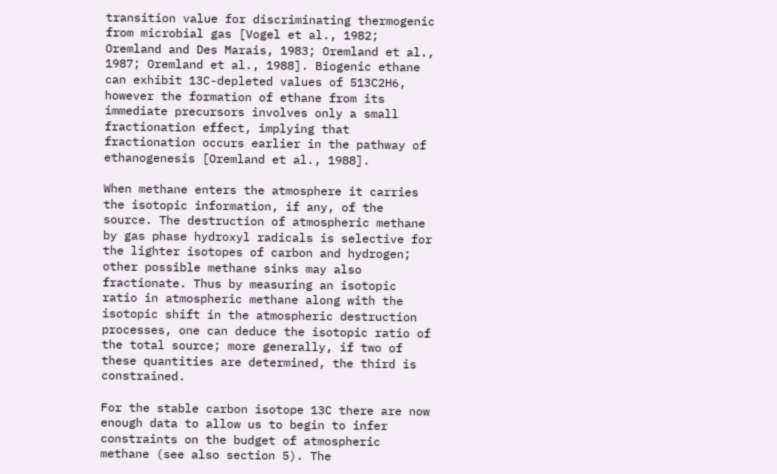transition value for discriminating thermogenic from microbial gas [Vogel et al., 1982; Oremland and Des Marais, 1983; Oremland et al., 1987; Oremland et al., 1988]. Biogenic ethane can exhibit 13C-depleted values of 513C2H6, however the formation of ethane from its immediate precursors involves only a small fractionation effect, implying that fractionation occurs earlier in the pathway of ethanogenesis [Oremland et al., 1988].

When methane enters the atmosphere it carries the isotopic information, if any, of the source. The destruction of atmospheric methane by gas phase hydroxyl radicals is selective for the lighter isotopes of carbon and hydrogen; other possible methane sinks may also fractionate. Thus by measuring an isotopic ratio in atmospheric methane along with the isotopic shift in the atmospheric destruction processes, one can deduce the isotopic ratio of the total source; more generally, if two of these quantities are determined, the third is constrained.

For the stable carbon isotope 13C there are now enough data to allow us to begin to infer constraints on the budget of atmospheric methane (see also section 5). The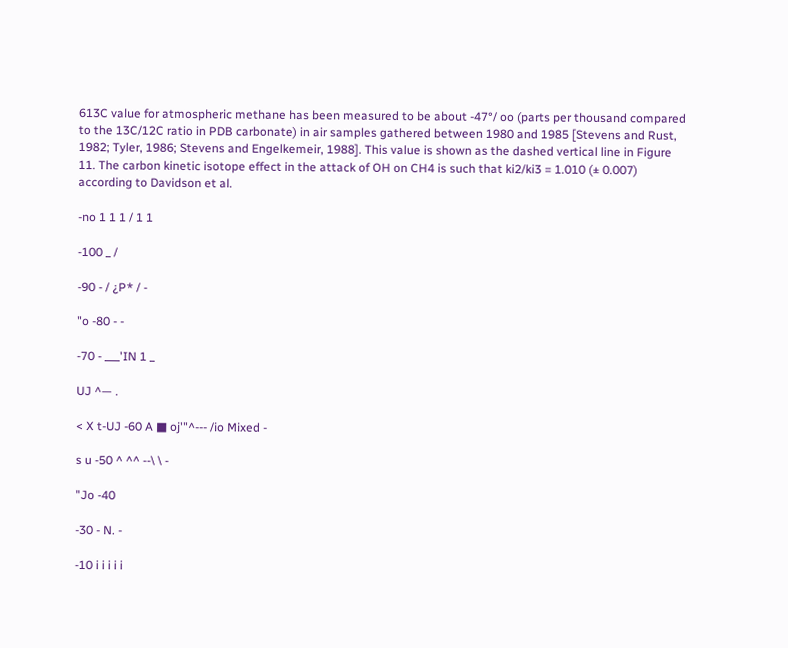613C value for atmospheric methane has been measured to be about -47°/ oo (parts per thousand compared to the 13C/12C ratio in PDB carbonate) in air samples gathered between 1980 and 1985 [Stevens and Rust, 1982; Tyler, 1986; Stevens and Engelkemeir, 1988]. This value is shown as the dashed vertical line in Figure 11. The carbon kinetic isotope effect in the attack of OH on CH4 is such that ki2/ki3 = 1.010 (± 0.007) according to Davidson et al.

-no 1 1 1 / 1 1

-100 _ /

-90 - / ¿P* / -

"o -80 - -

-70 - ___'IN 1 _

UJ ^— .

< X t-UJ -60 A ■ oj'"^--- /io Mixed -

s u -50 ^ ^^ --\ \ -

"Jo -40

-30 - N. -

-10 i i i i i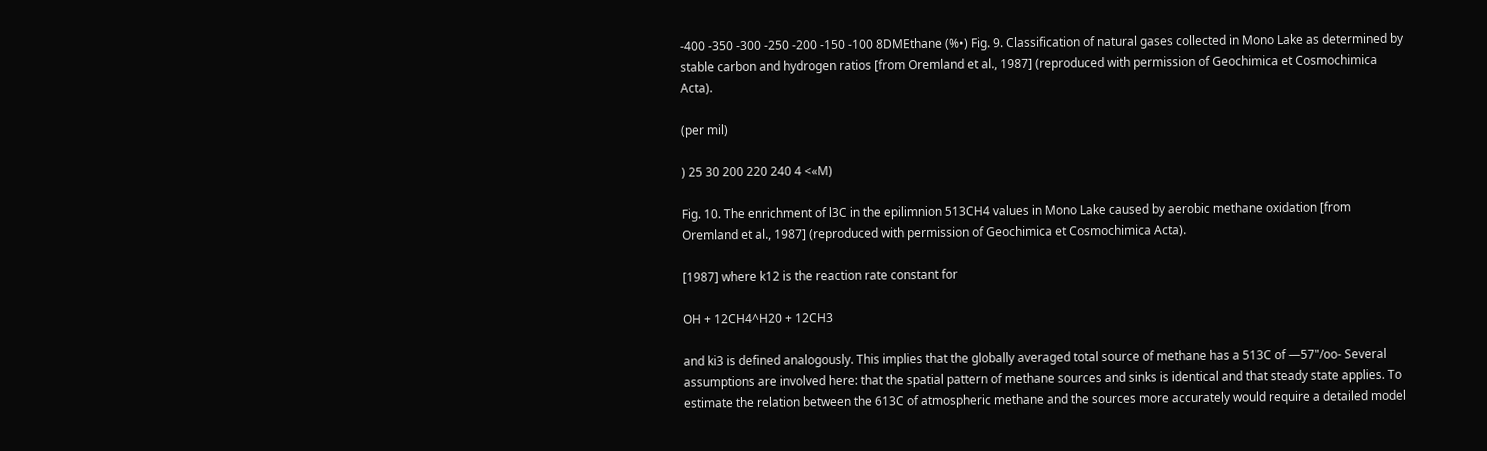-400 -350 -300 -250 -200 -150 -100 8DMEthane (%•) Fig. 9. Classification of natural gases collected in Mono Lake as determined by stable carbon and hydrogen ratios [from Oremland et al., 1987] (reproduced with permission of Geochimica et Cosmochimica Acta).

(per mil)

) 25 30 200 220 240 4 <«M)

Fig. 10. The enrichment of l3C in the epilimnion 513CH4 values in Mono Lake caused by aerobic methane oxidation [from Oremland et al., 1987] (reproduced with permission of Geochimica et Cosmochimica Acta).

[1987] where k12 is the reaction rate constant for

OH + 12CH4^H20 + 12CH3

and ki3 is defined analogously. This implies that the globally averaged total source of methane has a 513C of —57"/oo- Several assumptions are involved here: that the spatial pattern of methane sources and sinks is identical and that steady state applies. To estimate the relation between the 613C of atmospheric methane and the sources more accurately would require a detailed model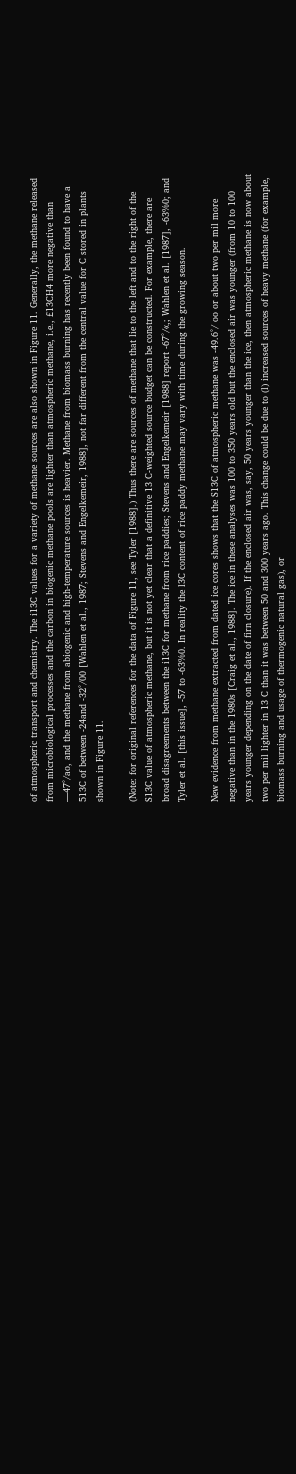of atmospheric transport and chemistry. The i13C values for a variety of methane sources are also shown in Figure 11. Generally, the methane released from microbiological processes and the carbon in biogenic methane pools are lighter than atmospheric methane, i.e., £13CH4 more negative than —47°/ao, and the methane from abiogenic and high-temperature sources is heavier. Methane from biomass burning has recently been found to have a 513C of between -24and -32°/00 [Wahlen et al., 1987; Stevens and Engelkemeir, 1988], not far different from the central value for C stored in plants shown in Figure 11.

(Note: for original references for the data of Figure 11, see Tyler [1988].) Thus there are sources of methane that lie to the left and to the right of the S13C value of atmospheric methane, but it is not yet clear that a definitive 13 C-weighted source budget can be constructed. For example, there are broad disagreements between the i13C for methane from rice paddies; Stevens and Engelkemeir [1988] report -67°/«,; Wahlen et al. [1987], -63%0; and Tyler et al. [this issue], -57 to -63%0. In reality the l3C content of rice paddy methane may vary with time during the growing season.

New evidence from methane extracted from dated ice cores shows that the S13C of atmospheric methane was -49.6°/ oo or about two per mil more negative than in the 1980s [Craig et al., 1988]. The ice in these analyses was 100 to 350 years old but the enclosed air was younger (from 10 to 100 years younger depending on the date of firn closure). If the enclosed air was, say, 50 years younger than the ice, then atmospheric methane is now about two per mil lighter in 13 C than it was between 50 and 300 years ago. This change could be due to (l) increased sources of heavy methane (for example, biomass burning and usage of thermogenic natural gas), or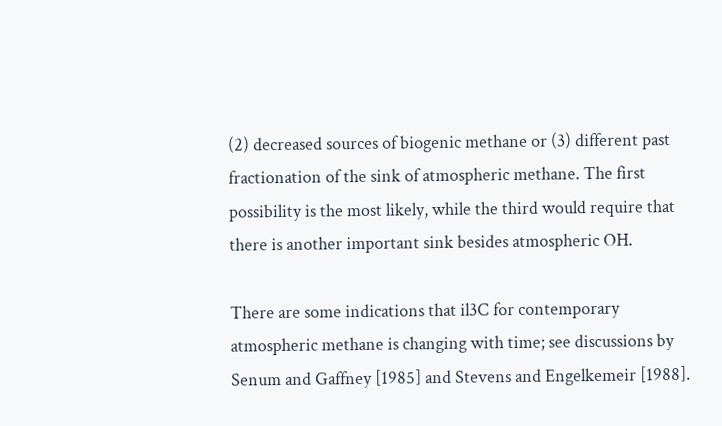(2) decreased sources of biogenic methane or (3) different past fractionation of the sink of atmospheric methane. The first possibility is the most likely, while the third would require that there is another important sink besides atmospheric OH.

There are some indications that il3C for contemporary atmospheric methane is changing with time; see discussions by Senum and Gaffney [1985] and Stevens and Engelkemeir [1988].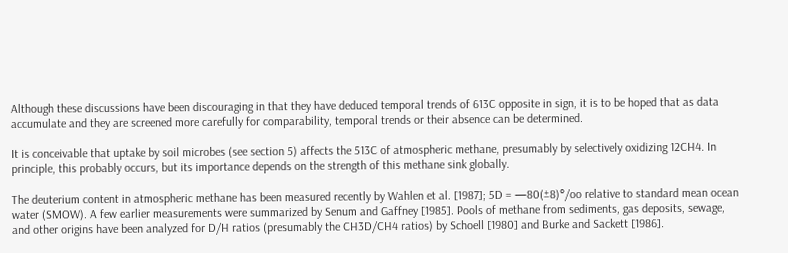Although these discussions have been discouraging in that they have deduced temporal trends of 613C opposite in sign, it is to be hoped that as data accumulate and they are screened more carefully for comparability, temporal trends or their absence can be determined.

It is conceivable that uptake by soil microbes (see section 5) affects the 513C of atmospheric methane, presumably by selectively oxidizing 12CH4. In principle, this probably occurs, but its importance depends on the strength of this methane sink globally.

The deuterium content in atmospheric methane has been measured recently by Wahlen et al. [1987]; 5D = —80(±8)°/oo relative to standard mean ocean water (SMOW). A few earlier measurements were summarized by Senum and Gaffney [1985]. Pools of methane from sediments, gas deposits, sewage, and other origins have been analyzed for D/H ratios (presumably the CH3D/CH4 ratios) by Schoell [1980] and Burke and Sackett [1986].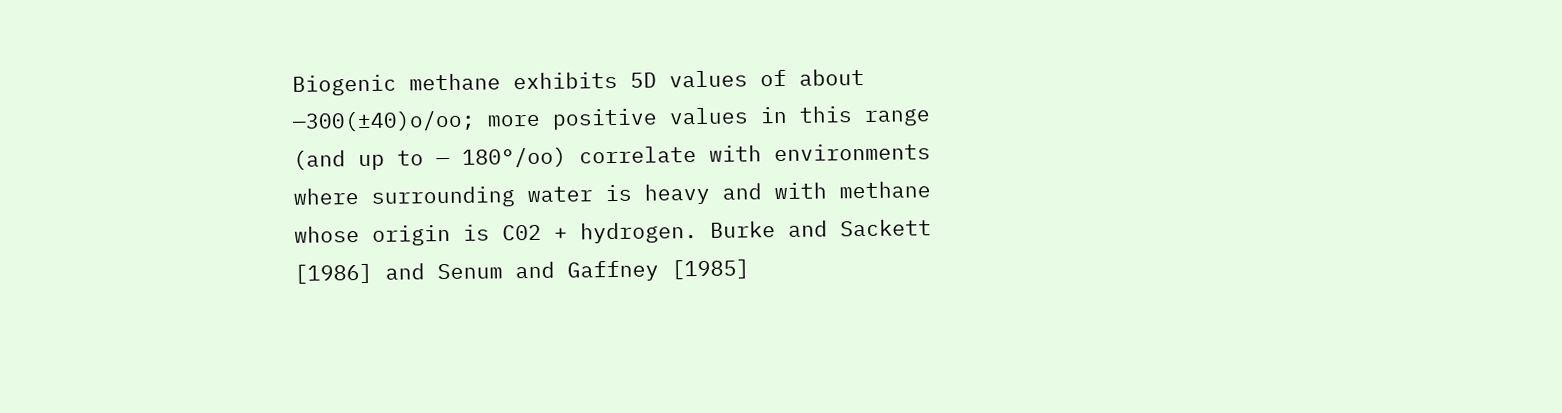Biogenic methane exhibits 5D values of about —300(±40)o/oo; more positive values in this range (and up to — 180°/oo) correlate with environments where surrounding water is heavy and with methane whose origin is C02 + hydrogen. Burke and Sackett [1986] and Senum and Gaffney [1985]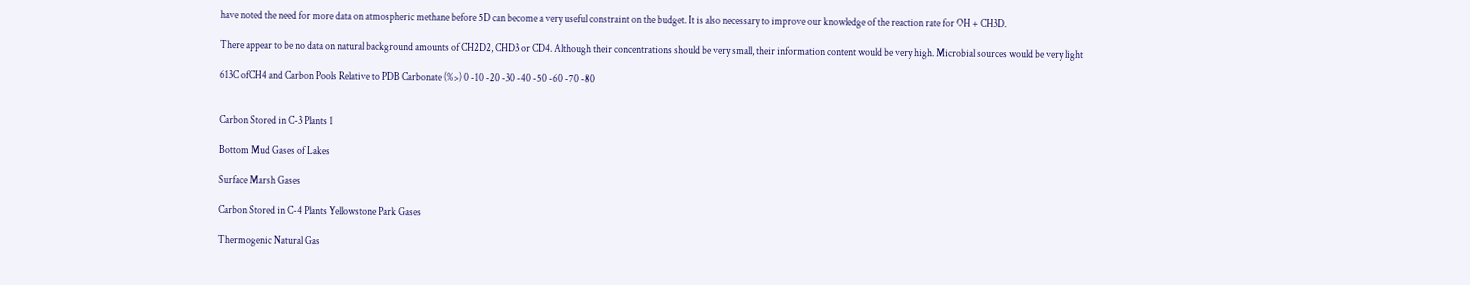have noted the need for more data on atmospheric methane before 5D can become a very useful constraint on the budget. It is also necessary to improve our knowledge of the reaction rate for OH + CH3D.

There appear to be no data on natural background amounts of CH2D2, CHD3 or CD4. Although their concentrations should be very small, their information content would be very high. Microbial sources would be very light

613C ofCH4 and Carbon Pools Relative to PDB Carbonate (%>) 0 -10 -20 -30 -40 -50 -60 -70 -80


Carbon Stored in C-3 Plants 1

Bottom Mud Gases of Lakes

Surface Marsh Gases

Carbon Stored in C-4 Plants Yellowstone Park Gases

Thermogenic Natural Gas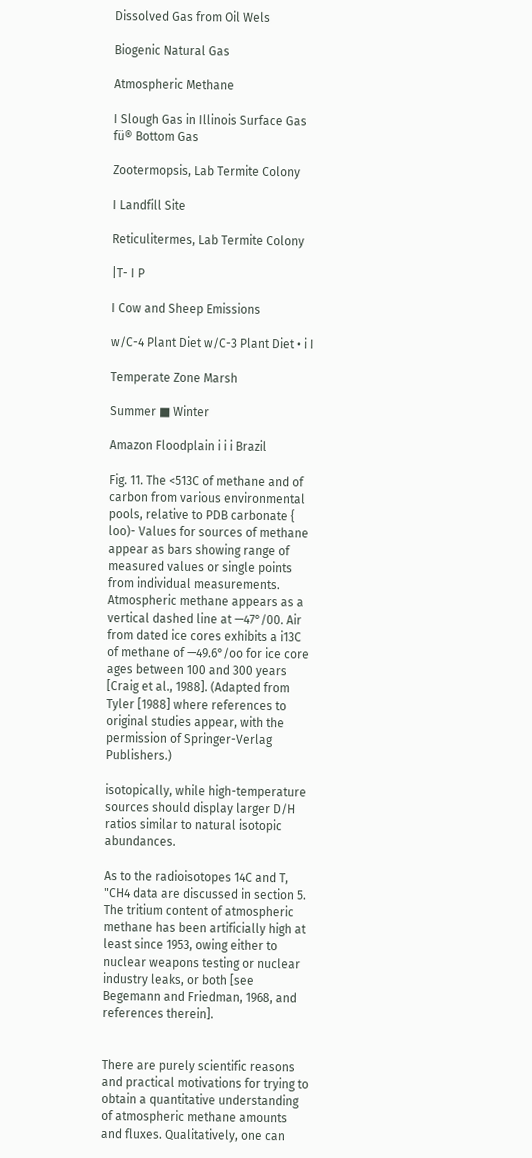Dissolved Gas from Oil Wels

Biogenic Natural Gas

Atmospheric Methane

I Slough Gas in Illinois Surface Gas fü® Bottom Gas

Zootermopsis, Lab Termite Colony

I Landfill Site

Reticulitermes, Lab Termite Colony

|T- I P

I Cow and Sheep Emissions

w/C-4 Plant Diet w/C-3 Plant Diet • i I

Temperate Zone Marsh

Summer ■ Winter

Amazon Floodplain i i i Brazil

Fig. 11. The <513C of methane and of carbon from various environmental pools, relative to PDB carbonate { loo)- Values for sources of methane appear as bars showing range of measured values or single points from individual measurements. Atmospheric methane appears as a vertical dashed line at —47°/00. Air from dated ice cores exhibits a i13C of methane of —49.6°/oo for ice core ages between 100 and 300 years [Craig et al., 1988]. (Adapted from Tyler [1988] where references to original studies appear, with the permission of Springer-Verlag Publishers.)

isotopically, while high-temperature sources should display larger D/H ratios similar to natural isotopic abundances.

As to the radioisotopes 14C and T, "CH4 data are discussed in section 5. The tritium content of atmospheric methane has been artificially high at least since 1953, owing either to nuclear weapons testing or nuclear industry leaks, or both [see Begemann and Friedman, 1968, and references therein].


There are purely scientific reasons and practical motivations for trying to obtain a quantitative understanding of atmospheric methane amounts and fluxes. Qualitatively, one can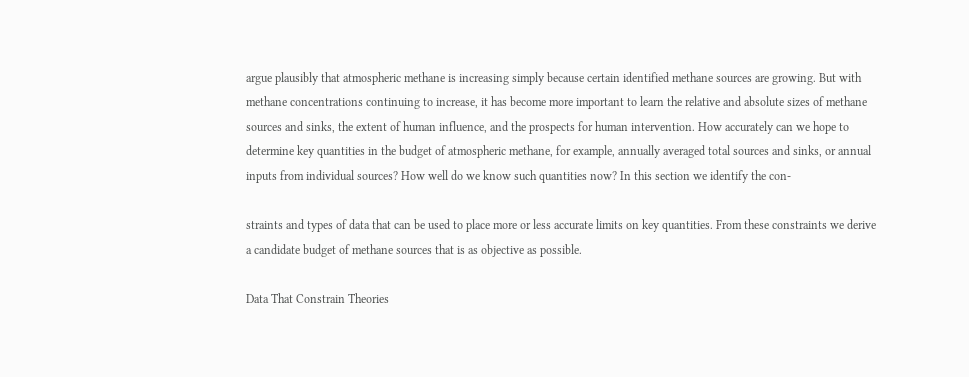argue plausibly that atmospheric methane is increasing simply because certain identified methane sources are growing. But with methane concentrations continuing to increase, it has become more important to learn the relative and absolute sizes of methane sources and sinks, the extent of human influence, and the prospects for human intervention. How accurately can we hope to determine key quantities in the budget of atmospheric methane, for example, annually averaged total sources and sinks, or annual inputs from individual sources? How well do we know such quantities now? In this section we identify the con-

straints and types of data that can be used to place more or less accurate limits on key quantities. From these constraints we derive a candidate budget of methane sources that is as objective as possible.

Data That Constrain Theories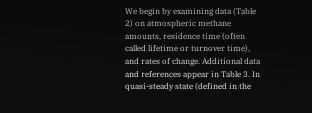We begin by examining data (Table 2) on atmospheric methane amounts, residence time (often called lifetime or turnover time), and rates of change. Additional data and references appear in Table 3. In quasi-steady state (defined in the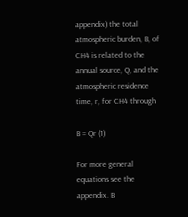appendix) the total atmospheric burden, B, of CH4 is related to the annual source, Q, and the atmospheric residence time, r, for CH4 through

B = Qr (1)

For more general equations see the appendix. B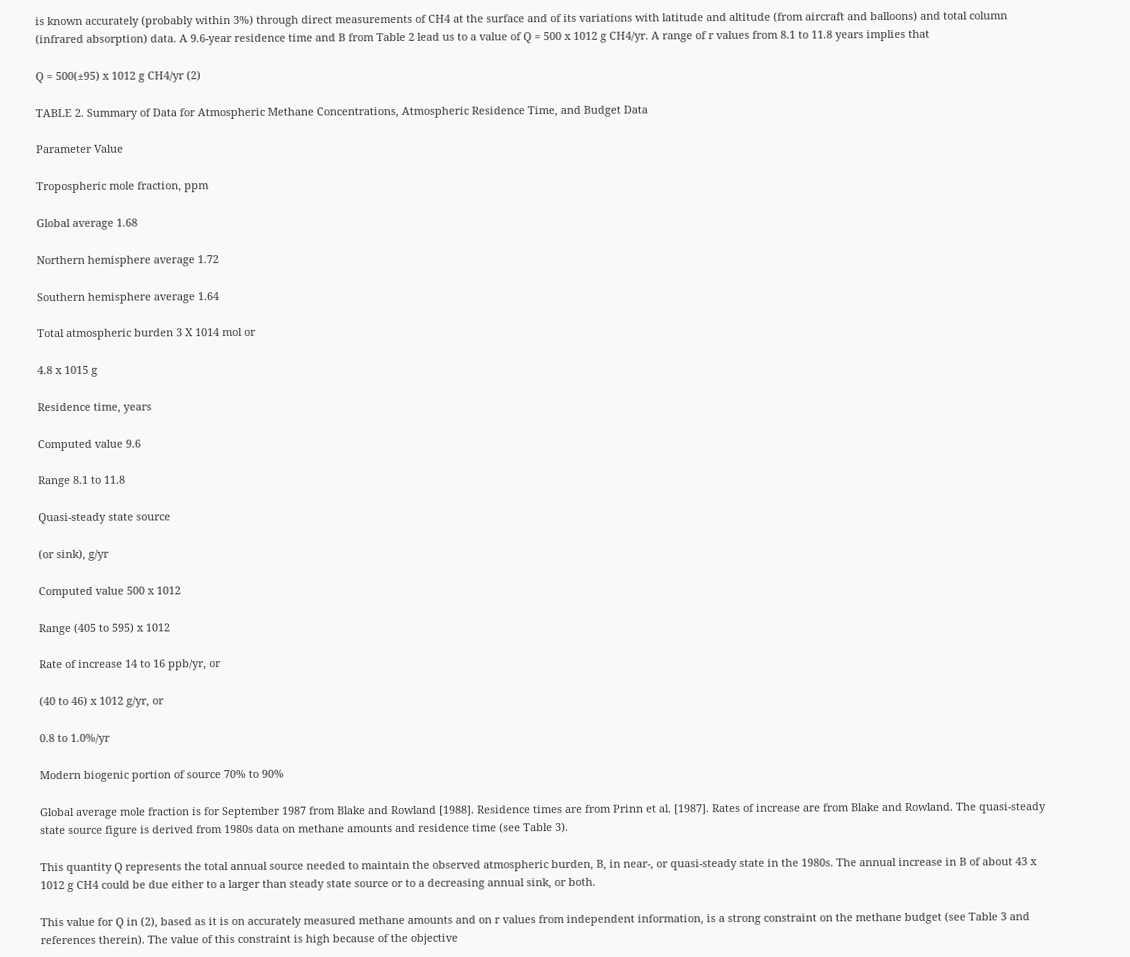is known accurately (probably within 3%) through direct measurements of CH4 at the surface and of its variations with latitude and altitude (from aircraft and balloons) and total column (infrared absorption) data. A 9.6-year residence time and B from Table 2 lead us to a value of Q = 500 x 1012 g CH4/yr. A range of r values from 8.1 to 11.8 years implies that

Q = 500(±95) x 1012 g CH4/yr (2)

TABLE 2. Summary of Data for Atmospheric Methane Concentrations, Atmospheric Residence Time, and Budget Data

Parameter Value

Tropospheric mole fraction, ppm

Global average 1.68

Northern hemisphere average 1.72

Southern hemisphere average 1.64

Total atmospheric burden 3 X 1014 mol or

4.8 x 1015 g

Residence time, years

Computed value 9.6

Range 8.1 to 11.8

Quasi-steady state source

(or sink), g/yr

Computed value 500 x 1012

Range (405 to 595) x 1012

Rate of increase 14 to 16 ppb/yr, or

(40 to 46) x 1012 g/yr, or

0.8 to 1.0%/yr

Modern biogenic portion of source 70% to 90%

Global average mole fraction is for September 1987 from Blake and Rowland [1988]. Residence times are from Prinn et al. [1987]. Rates of increase are from Blake and Rowland. The quasi-steady state source figure is derived from 1980s data on methane amounts and residence time (see Table 3).

This quantity Q represents the total annual source needed to maintain the observed atmospheric burden, B, in near-, or quasi-steady state in the 1980s. The annual increase in B of about 43 x 1012 g CH4 could be due either to a larger than steady state source or to a decreasing annual sink, or both.

This value for Q in (2), based as it is on accurately measured methane amounts and on r values from independent information, is a strong constraint on the methane budget (see Table 3 and references therein). The value of this constraint is high because of the objective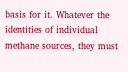basis for it. Whatever the identities of individual methane sources, they must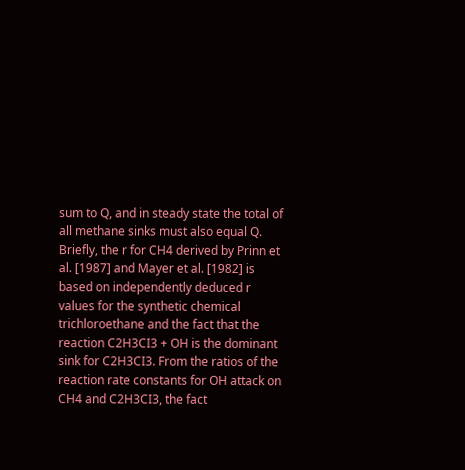sum to Q, and in steady state the total of all methane sinks must also equal Q. Briefly, the r for CH4 derived by Prinn et al. [1987] and Mayer et al. [1982] is based on independently deduced r values for the synthetic chemical trichloroethane and the fact that the reaction C2H3CI3 + OH is the dominant sink for C2H3CI3. From the ratios of the reaction rate constants for OH attack on CH4 and C2H3CI3, the fact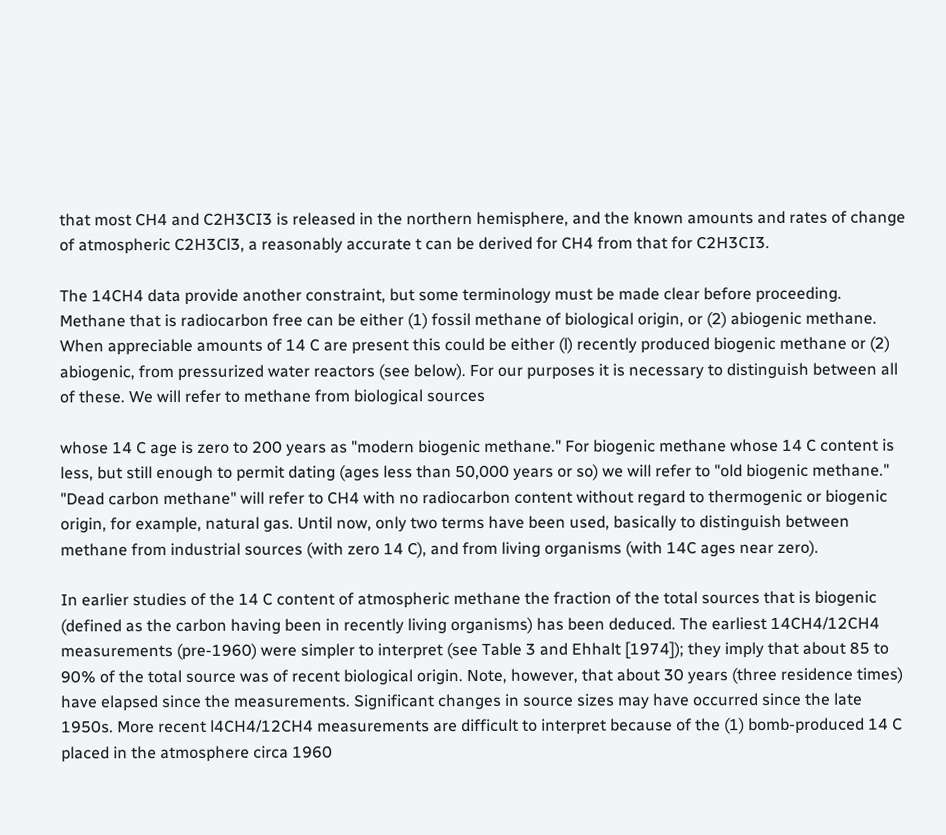that most CH4 and C2H3CI3 is released in the northern hemisphere, and the known amounts and rates of change of atmospheric C2H3Cl3, a reasonably accurate t can be derived for CH4 from that for C2H3CI3.

The 14CH4 data provide another constraint, but some terminology must be made clear before proceeding. Methane that is radiocarbon free can be either (1) fossil methane of biological origin, or (2) abiogenic methane. When appreciable amounts of 14 C are present this could be either (l) recently produced biogenic methane or (2) abiogenic, from pressurized water reactors (see below). For our purposes it is necessary to distinguish between all of these. We will refer to methane from biological sources

whose 14 C age is zero to 200 years as "modern biogenic methane." For biogenic methane whose 14 C content is less, but still enough to permit dating (ages less than 50,000 years or so) we will refer to "old biogenic methane." "Dead carbon methane" will refer to CH4 with no radiocarbon content without regard to thermogenic or biogenic origin, for example, natural gas. Until now, only two terms have been used, basically to distinguish between methane from industrial sources (with zero 14 C), and from living organisms (with 14C ages near zero).

In earlier studies of the 14 C content of atmospheric methane the fraction of the total sources that is biogenic (defined as the carbon having been in recently living organisms) has been deduced. The earliest 14CH4/12CH4 measurements (pre-1960) were simpler to interpret (see Table 3 and Ehhalt [1974]); they imply that about 85 to 90% of the total source was of recent biological origin. Note, however, that about 30 years (three residence times) have elapsed since the measurements. Significant changes in source sizes may have occurred since the late 1950s. More recent l4CH4/12CH4 measurements are difficult to interpret because of the (1) bomb-produced 14 C placed in the atmosphere circa 1960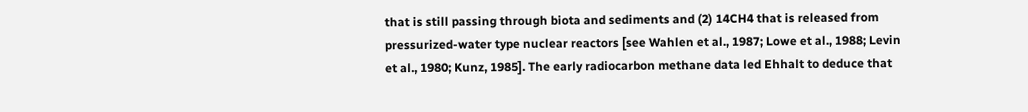that is still passing through biota and sediments and (2) 14CH4 that is released from pressurized-water type nuclear reactors [see Wahlen et al., 1987; Lowe et al., 1988; Levin et al., 1980; Kunz, 1985]. The early radiocarbon methane data led Ehhalt to deduce that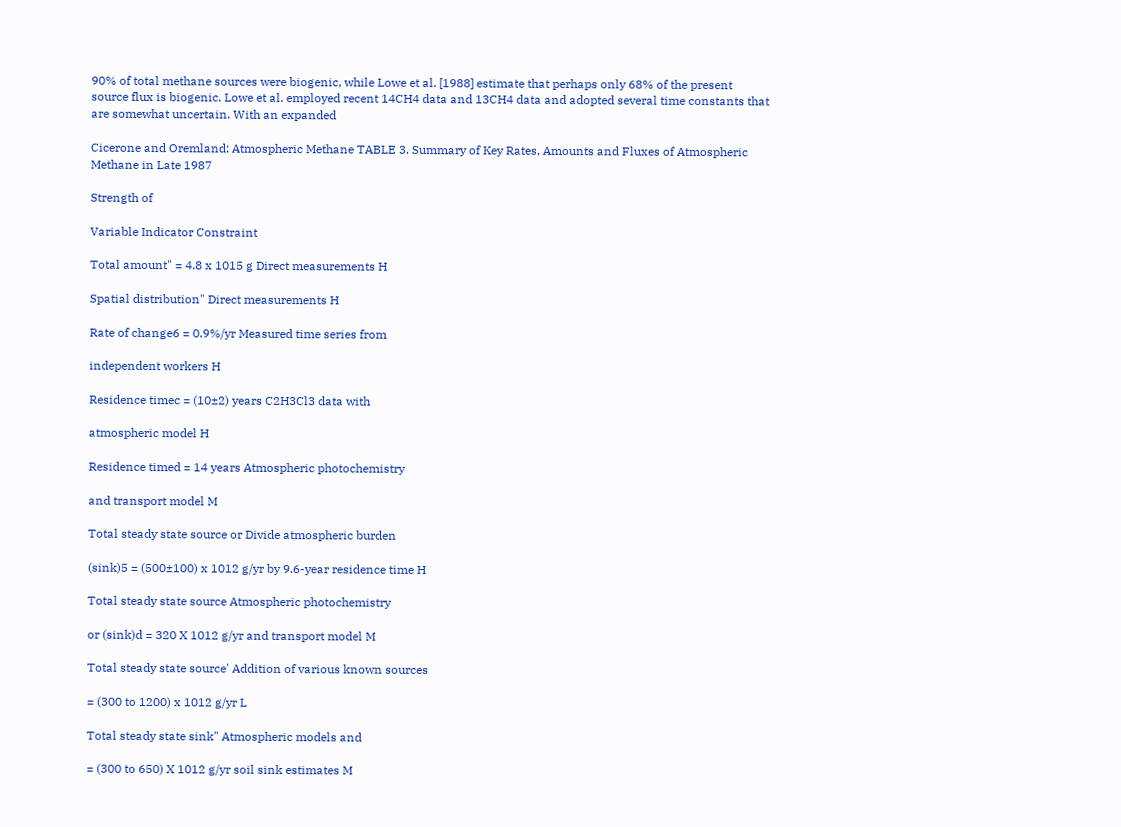90% of total methane sources were biogenic, while Lowe et al. [1988] estimate that perhaps only 68% of the present source flux is biogenic. Lowe et al. employed recent 14CH4 data and 13CH4 data and adopted several time constants that are somewhat uncertain. With an expanded

Cicerone and Oremland: Atmospheric Methane TABLE 3. Summary of Key Rates, Amounts and Fluxes of Atmospheric Methane in Late 1987

Strength of

Variable Indicator Constraint

Total amount" = 4.8 x 1015 g Direct measurements H

Spatial distribution" Direct measurements H

Rate of change6 = 0.9%/yr Measured time series from

independent workers H

Residence timec = (10±2) years C2H3Cl3 data with

atmospheric model H

Residence timed = 14 years Atmospheric photochemistry

and transport model M

Total steady state source or Divide atmospheric burden

(sink)5 = (500±100) x 1012 g/yr by 9.6-year residence time H

Total steady state source Atmospheric photochemistry

or (sink)d = 320 X 1012 g/yr and transport model M

Total steady state source' Addition of various known sources

= (300 to 1200) x 1012 g/yr L

Total steady state sink" Atmospheric models and

= (300 to 650) X 1012 g/yr soil sink estimates M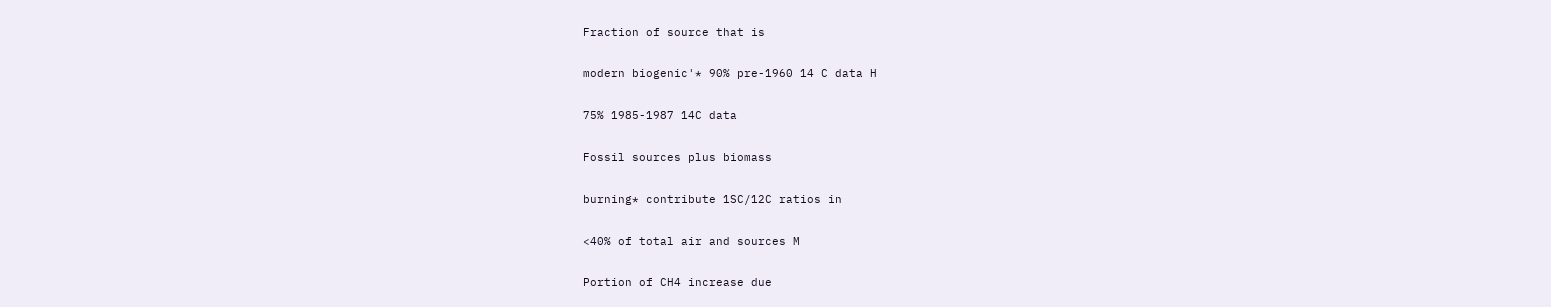Fraction of source that is

modern biogenic'* 90% pre-1960 14 C data H

75% 1985-1987 14C data

Fossil sources plus biomass

burning* contribute 1SC/12C ratios in

<40% of total air and sources M

Portion of CH4 increase due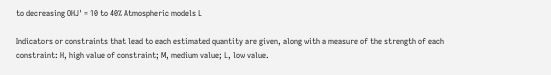to decreasing OHJ' = 10 to 40% Atmospheric models L

Indicators or constraints that lead to each estimated quantity are given, along with a measure of the strength of each constraint: H, high value of constraint; M, medium value; L, low value.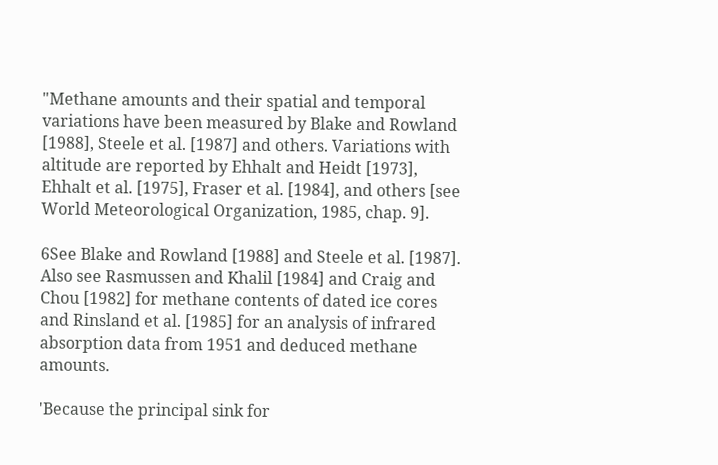"Methane amounts and their spatial and temporal variations have been measured by Blake and Rowland [1988], Steele et al. [1987] and others. Variations with altitude are reported by Ehhalt and Heidt [1973], Ehhalt et al. [1975], Fraser et al. [1984], and others [see World Meteorological Organization, 1985, chap. 9].

6See Blake and Rowland [1988] and Steele et al. [1987]. Also see Rasmussen and Khalil [1984] and Craig and Chou [1982] for methane contents of dated ice cores and Rinsland et al. [1985] for an analysis of infrared absorption data from 1951 and deduced methane amounts.

'Because the principal sink for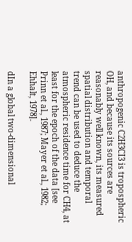anthropogenic C2H3CI3 is tropospheric OH, and because its sources are reasonably well known, its measured spatial distribution and temporal trend can be used to deduce the atmospheric residence time for CH4, at least for the epoch of the data [see Prinn et al., 1987; Mayer et al., 1982; Ehhalt, 1978].

dIn a global two-dimensional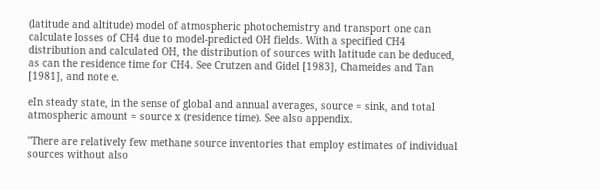(latitude and altitude) model of atmospheric photochemistry and transport one can calculate losses of CH4 due to model-predicted OH fields. With a specified CH4 distribution and calculated OH, the distribution of sources with latitude can be deduced, as can the residence time for CH4. See Crutzen and Gidel [1983], Chameides and Tan [1981], and note e.

eIn steady state, in the sense of global and annual averages, source = sink, and total atmospheric amount = source x (residence time). See also appendix.

''There are relatively few methane source inventories that employ estimates of individual sources without also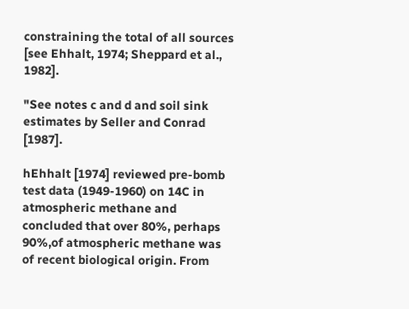constraining the total of all sources [see Ehhalt, 1974; Sheppard et al., 1982].

"See notes c and d and soil sink estimates by Seller and Conrad [1987].

hEhhalt [1974] reviewed pre-bomb test data (1949-1960) on 14C in atmospheric methane and concluded that over 80%, perhaps 90%,of atmospheric methane was of recent biological origin. From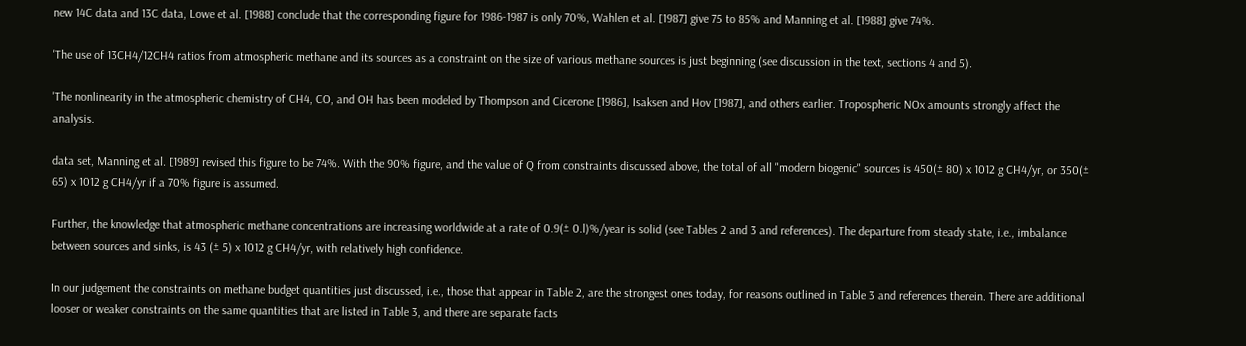new 14C data and 13C data, Lowe et al. [1988] conclude that the corresponding figure for 1986-1987 is only 70%, Wahlen et al. [1987] give 75 to 85% and Manning et al. [1988] give 74%.

'The use of 13CH4/12CH4 ratios from atmospheric methane and its sources as a constraint on the size of various methane sources is just beginning (see discussion in the text, sections 4 and 5).

'The nonlinearity in the atmospheric chemistry of CH4, CO, and OH has been modeled by Thompson and Cicerone [1986], Isaksen and Hov [1987], and others earlier. Tropospheric NOx amounts strongly affect the analysis.

data set, Manning et al. [1989] revised this figure to be 74%. With the 90% figure, and the value of Q from constraints discussed above, the total of all "modern biogenic" sources is 450(± 80) x 1012 g CH4/yr, or 350(± 65) x 1012 g CH4/yr if a 70% figure is assumed.

Further, the knowledge that atmospheric methane concentrations are increasing worldwide at a rate of 0.9(± 0.l)%/year is solid (see Tables 2 and 3 and references). The departure from steady state, i.e., imbalance between sources and sinks, is 43 (± 5) x 1012 g CH4/yr, with relatively high confidence.

In our judgement the constraints on methane budget quantities just discussed, i.e., those that appear in Table 2, are the strongest ones today, for reasons outlined in Table 3 and references therein. There are additional looser or weaker constraints on the same quantities that are listed in Table 3, and there are separate facts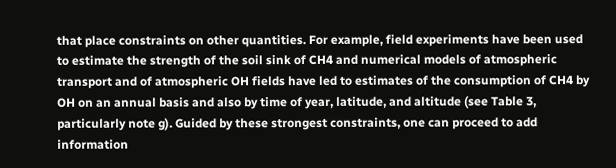that place constraints on other quantities. For example, field experiments have been used to estimate the strength of the soil sink of CH4 and numerical models of atmospheric transport and of atmospheric OH fields have led to estimates of the consumption of CH4 by OH on an annual basis and also by time of year, latitude, and altitude (see Table 3, particularly note g). Guided by these strongest constraints, one can proceed to add information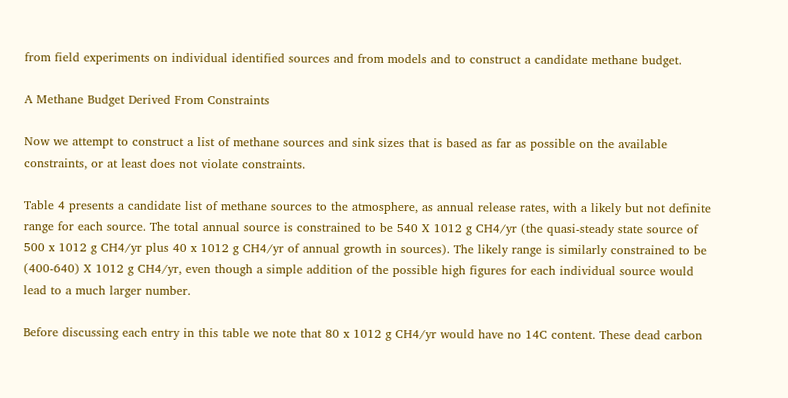from field experiments on individual identified sources and from models and to construct a candidate methane budget.

A Methane Budget Derived From Constraints

Now we attempt to construct a list of methane sources and sink sizes that is based as far as possible on the available constraints, or at least does not violate constraints.

Table 4 presents a candidate list of methane sources to the atmosphere, as annual release rates, with a likely but not definite range for each source. The total annual source is constrained to be 540 X 1012 g CH4/yr (the quasi-steady state source of 500 x 1012 g CH4/yr plus 40 x 1012 g CH4/yr of annual growth in sources). The likely range is similarly constrained to be (400-640) X 1012 g CH4/yr, even though a simple addition of the possible high figures for each individual source would lead to a much larger number.

Before discussing each entry in this table we note that 80 x 1012 g CH4/yr would have no 14C content. These dead carbon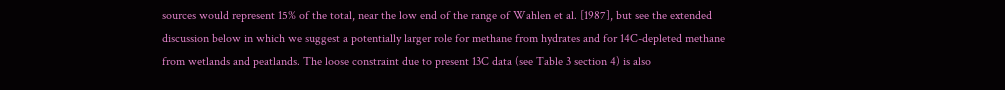sources would represent 15% of the total, near the low end of the range of Wahlen et al. [1987], but see the extended discussion below in which we suggest a potentially larger role for methane from hydrates and for 14C-depleted methane from wetlands and peatlands. The loose constraint due to present 13C data (see Table 3 section 4) is also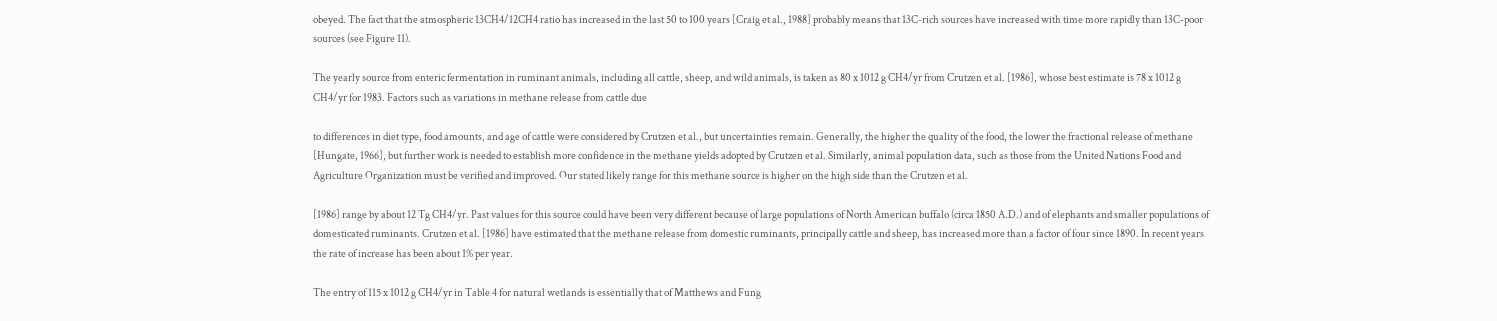obeyed. The fact that the atmospheric 13CH4/12CH4 ratio has increased in the last 50 to 100 years [Craig et al., 1988] probably means that 13C-rich sources have increased with time more rapidly than 13C-poor sources (see Figure 11).

The yearly source from enteric fermentation in ruminant animals, including all cattle, sheep, and wild animals, is taken as 80 x 1012 g CH4/yr from Crutzen et al. [1986], whose best estimate is 78 x 1012 g CH4/yr for 1983. Factors such as variations in methane release from cattle due

to differences in diet type, food amounts, and age of cattle were considered by Crutzen et al., but uncertainties remain. Generally, the higher the quality of the food, the lower the fractional release of methane [Hungate, 1966], but further work is needed to establish more confidence in the methane yields adopted by Crutzen et al. Similarly, animal population data, such as those from the United Nations Food and Agriculture Organization must be verified and improved. Our stated likely range for this methane source is higher on the high side than the Crutzen et al.

[1986] range by about 12 Tg CH4/yr. Past values for this source could have been very different because of large populations of North American buffalo (circa 1850 A.D.) and of elephants and smaller populations of domesticated ruminants. Crutzen et al. [1986] have estimated that the methane release from domestic ruminants, principally cattle and sheep, has increased more than a factor of four since 1890. In recent years the rate of increase has been about 1% per year.

The entry of 115 x 1012 g CH4/yr in Table 4 for natural wetlands is essentially that of Matthews and Fung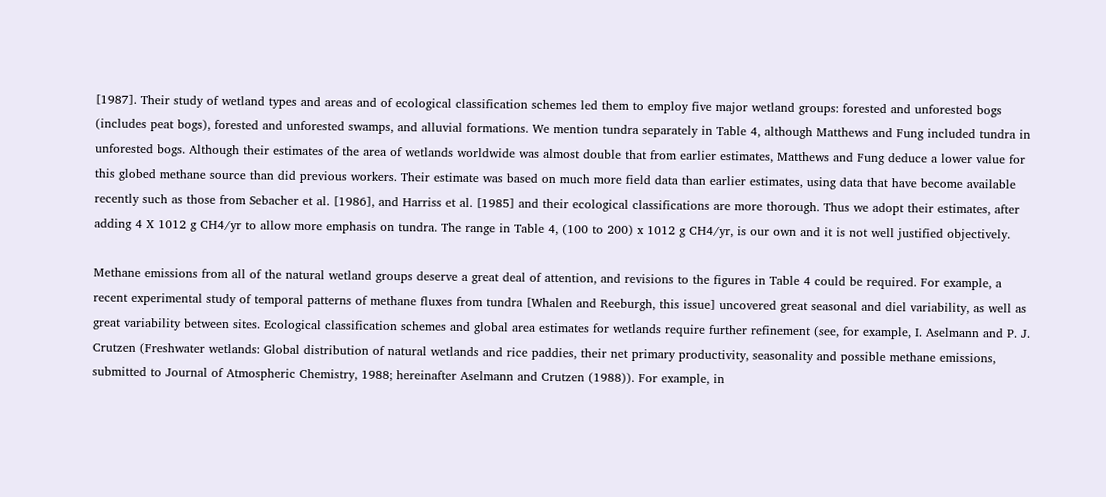[1987]. Their study of wetland types and areas and of ecological classification schemes led them to employ five major wetland groups: forested and unforested bogs (includes peat bogs), forested and unforested swamps, and alluvial formations. We mention tundra separately in Table 4, although Matthews and Fung included tundra in unforested bogs. Although their estimates of the area of wetlands worldwide was almost double that from earlier estimates, Matthews and Fung deduce a lower value for this globed methane source than did previous workers. Their estimate was based on much more field data than earlier estimates, using data that have become available recently such as those from Sebacher et al. [1986], and Harriss et al. [1985] and their ecological classifications are more thorough. Thus we adopt their estimates, after adding 4 X 1012 g CH4/yr to allow more emphasis on tundra. The range in Table 4, (100 to 200) x 1012 g CH4/yr, is our own and it is not well justified objectively.

Methane emissions from all of the natural wetland groups deserve a great deal of attention, and revisions to the figures in Table 4 could be required. For example, a recent experimental study of temporal patterns of methane fluxes from tundra [Whalen and Reeburgh, this issue] uncovered great seasonal and diel variability, as well as great variability between sites. Ecological classification schemes and global area estimates for wetlands require further refinement (see, for example, I. Aselmann and P. J. Crutzen (Freshwater wetlands: Global distribution of natural wetlands and rice paddies, their net primary productivity, seasonality and possible methane emissions, submitted to Journal of Atmospheric Chemistry, 1988; hereinafter Aselmann and Crutzen (1988)). For example, in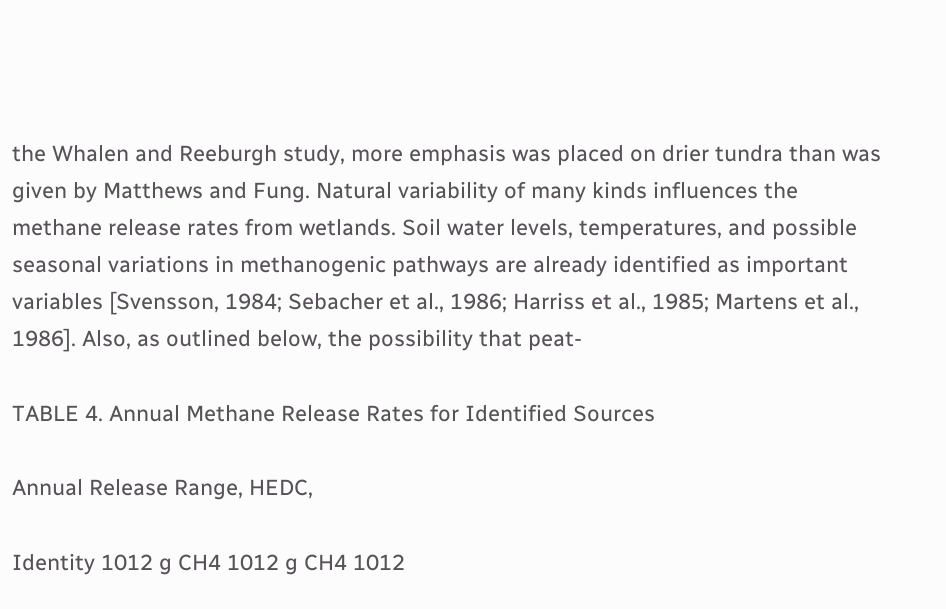the Whalen and Reeburgh study, more emphasis was placed on drier tundra than was given by Matthews and Fung. Natural variability of many kinds influences the methane release rates from wetlands. Soil water levels, temperatures, and possible seasonal variations in methanogenic pathways are already identified as important variables [Svensson, 1984; Sebacher et al., 1986; Harriss et al., 1985; Martens et al., 1986]. Also, as outlined below, the possibility that peat-

TABLE 4. Annual Methane Release Rates for Identified Sources

Annual Release Range, HEDC,

Identity 1012 g CH4 1012 g CH4 1012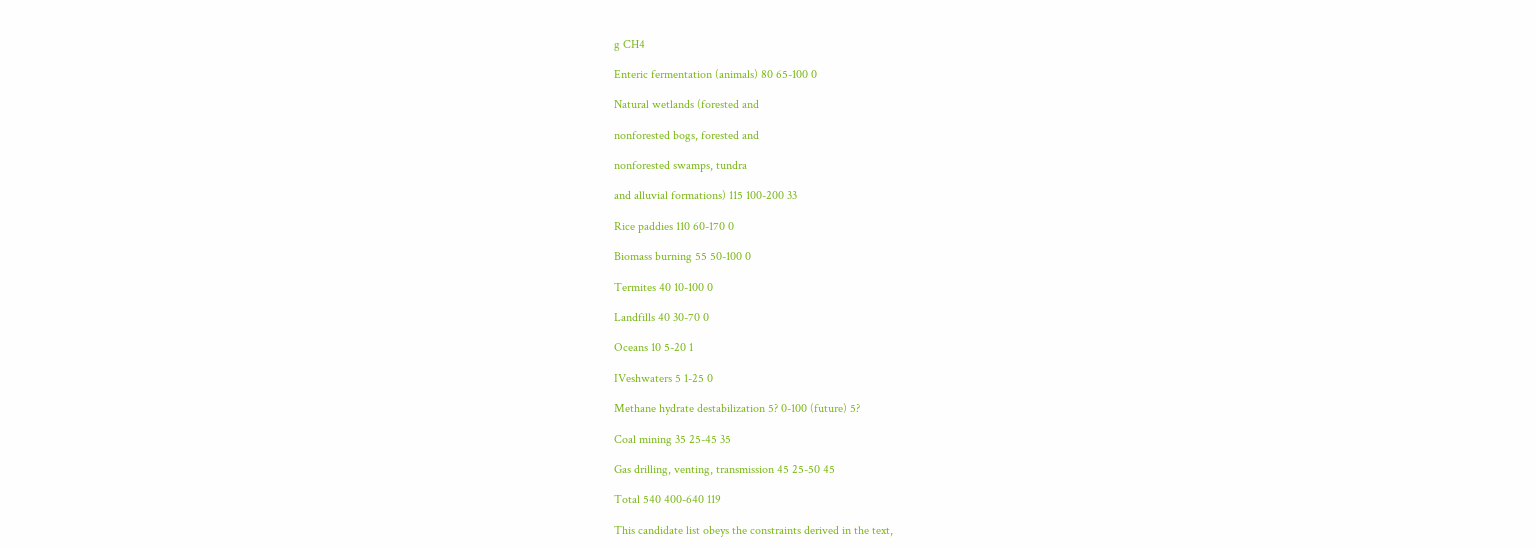g CH4

Enteric fermentation (animals) 80 65-100 0

Natural wetlands (forested and

nonforested bogs, forested and

nonforested swamps, tundra

and alluvial formations) 115 100-200 33

Rice paddies 110 60-170 0

Biomass burning 55 50-100 0

Termites 40 10-100 0

Landfills 40 30-70 0

Oceans 10 5-20 1

IVeshwaters 5 1-25 0

Methane hydrate destabilization 5? 0-100 (future) 5?

Coal mining 35 25-45 35

Gas drilling, venting, transmission 45 25-50 45

Total 540 400-640 119

This candidate list obeys the constraints derived in the text,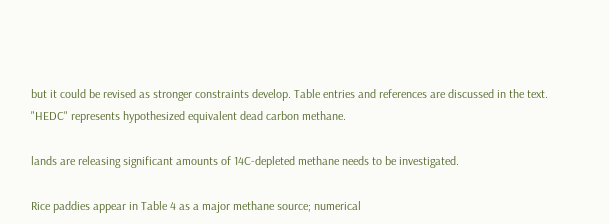but it could be revised as stronger constraints develop. Table entries and references are discussed in the text. "HEDC" represents hypothesized equivalent dead carbon methane.

lands are releasing significant amounts of 14C-depleted methane needs to be investigated.

Rice paddies appear in Table 4 as a major methane source; numerical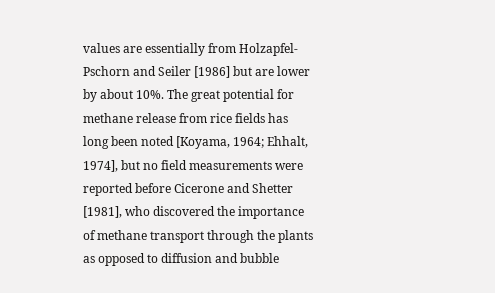values are essentially from Holzapfel-Pschorn and Seiler [1986] but are lower by about 10%. The great potential for methane release from rice fields has long been noted [Koyama, 1964; Ehhalt, 1974], but no field measurements were reported before Cicerone and Shetter [1981], who discovered the importance of methane transport through the plants as opposed to diffusion and bubble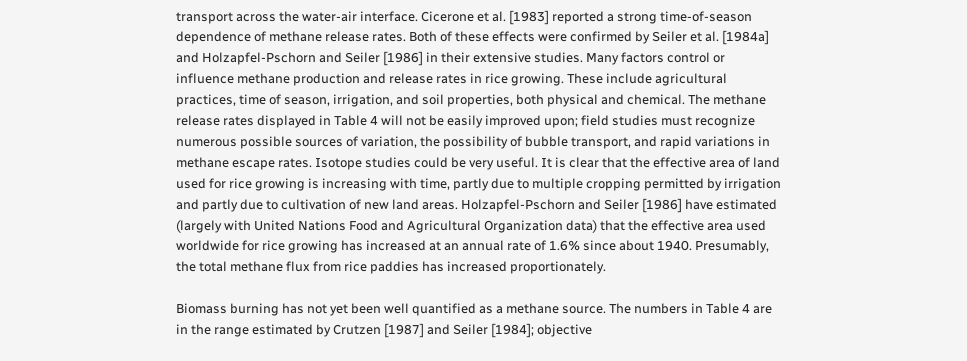transport across the water-air interface. Cicerone et al. [1983] reported a strong time-of-season dependence of methane release rates. Both of these effects were confirmed by Seiler et al. [1984a] and Holzapfel-Pschorn and Seiler [1986] in their extensive studies. Many factors control or influence methane production and release rates in rice growing. These include agricultural practices, time of season, irrigation, and soil properties, both physical and chemical. The methane release rates displayed in Table 4 will not be easily improved upon; field studies must recognize numerous possible sources of variation, the possibility of bubble transport, and rapid variations in methane escape rates. Isotope studies could be very useful. It is clear that the effective area of land used for rice growing is increasing with time, partly due to multiple cropping permitted by irrigation and partly due to cultivation of new land areas. Holzapfel-Pschorn and Seiler [1986] have estimated (largely with United Nations Food and Agricultural Organization data) that the effective area used worldwide for rice growing has increased at an annual rate of 1.6% since about 1940. Presumably, the total methane flux from rice paddies has increased proportionately.

Biomass burning has not yet been well quantified as a methane source. The numbers in Table 4 are in the range estimated by Crutzen [1987] and Seiler [1984]; objective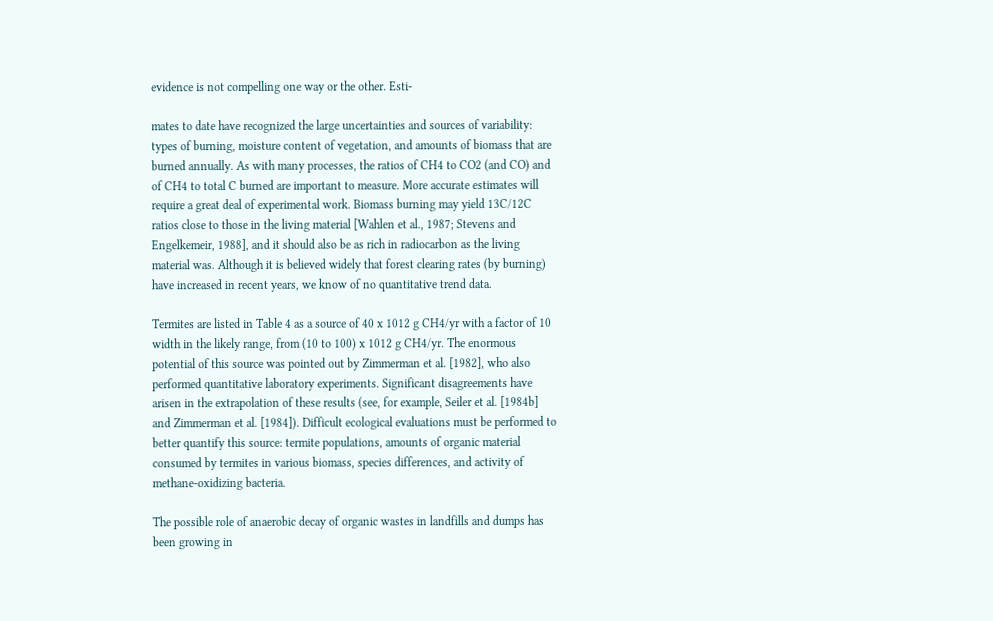evidence is not compelling one way or the other. Esti-

mates to date have recognized the large uncertainties and sources of variability: types of burning, moisture content of vegetation, and amounts of biomass that are burned annually. As with many processes, the ratios of CH4 to CO2 (and CO) and of CH4 to total C burned are important to measure. More accurate estimates will require a great deal of experimental work. Biomass burning may yield 13C/12C ratios close to those in the living material [Wahlen et al., 1987; Stevens and Engelkemeir, 1988], and it should also be as rich in radiocarbon as the living material was. Although it is believed widely that forest clearing rates (by burning) have increased in recent years, we know of no quantitative trend data.

Termites are listed in Table 4 as a source of 40 x 1012 g CH4/yr with a factor of 10 width in the likely range, from (10 to 100) x 1012 g CH4/yr. The enormous potential of this source was pointed out by Zimmerman et al. [1982], who also performed quantitative laboratory experiments. Significant disagreements have arisen in the extrapolation of these results (see, for example, Seiler et al. [1984b] and Zimmerman et al. [1984]). Difficult ecological evaluations must be performed to better quantify this source: termite populations, amounts of organic material consumed by termites in various biomass, species differences, and activity of methane-oxidizing bacteria.

The possible role of anaerobic decay of organic wastes in landfills and dumps has been growing in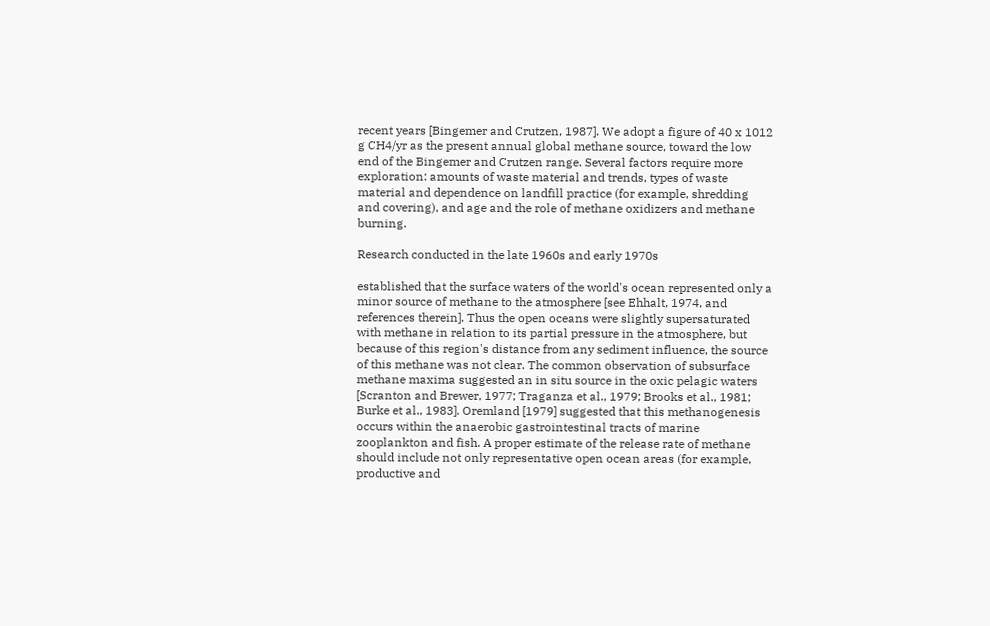recent years [Bingemer and Crutzen, 1987]. We adopt a figure of 40 x 1012 g CH4/yr as the present annual global methane source, toward the low end of the Bingemer and Crutzen range. Several factors require more exploration: amounts of waste material and trends, types of waste material and dependence on landfill practice (for example, shredding and covering), and age and the role of methane oxidizers and methane burning.

Research conducted in the late 1960s and early 1970s

established that the surface waters of the world's ocean represented only a minor source of methane to the atmosphere [see Ehhalt, 1974, and references therein]. Thus the open oceans were slightly supersaturated with methane in relation to its partial pressure in the atmosphere, but because of this region's distance from any sediment influence, the source of this methane was not clear. The common observation of subsurface methane maxima suggested an in situ source in the oxic pelagic waters [Scranton and Brewer, 1977; Traganza et al., 1979; Brooks et al., 1981; Burke et al., 1983]. Oremland [1979] suggested that this methanogenesis occurs within the anaerobic gastrointestinal tracts of marine zooplankton and fish. A proper estimate of the release rate of methane should include not only representative open ocean areas (for example, productive and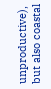unproductive), but also coastal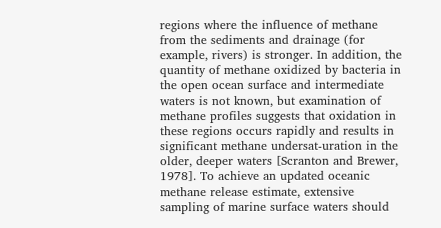regions where the influence of methane from the sediments and drainage (for example, rivers) is stronger. In addition, the quantity of methane oxidized by bacteria in the open ocean surface and intermediate waters is not known, but examination of methane profiles suggests that oxidation in these regions occurs rapidly and results in significant methane undersat-uration in the older, deeper waters [Scranton and Brewer, 1978]. To achieve an updated oceanic methane release estimate, extensive sampling of marine surface waters should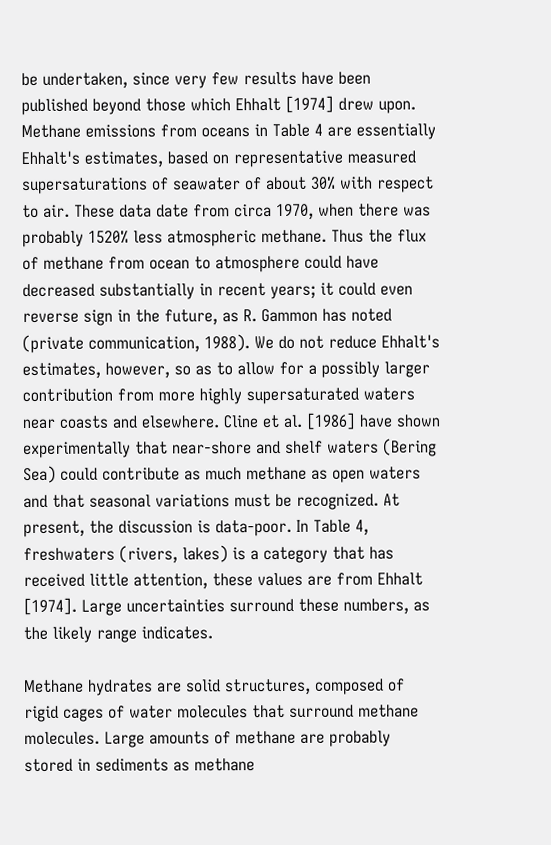be undertaken, since very few results have been published beyond those which Ehhalt [1974] drew upon. Methane emissions from oceans in Table 4 are essentially Ehhalt's estimates, based on representative measured supersaturations of seawater of about 30% with respect to air. These data date from circa 1970, when there was probably 1520% less atmospheric methane. Thus the flux of methane from ocean to atmosphere could have decreased substantially in recent years; it could even reverse sign in the future, as R. Gammon has noted (private communication, 1988). We do not reduce Ehhalt's estimates, however, so as to allow for a possibly larger contribution from more highly supersaturated waters near coasts and elsewhere. Cline et al. [1986] have shown experimentally that near-shore and shelf waters (Bering Sea) could contribute as much methane as open waters and that seasonal variations must be recognized. At present, the discussion is data-poor. In Table 4, freshwaters (rivers, lakes) is a category that has received little attention, these values are from Ehhalt [1974]. Large uncertainties surround these numbers, as the likely range indicates.

Methane hydrates are solid structures, composed of rigid cages of water molecules that surround methane molecules. Large amounts of methane are probably stored in sediments as methane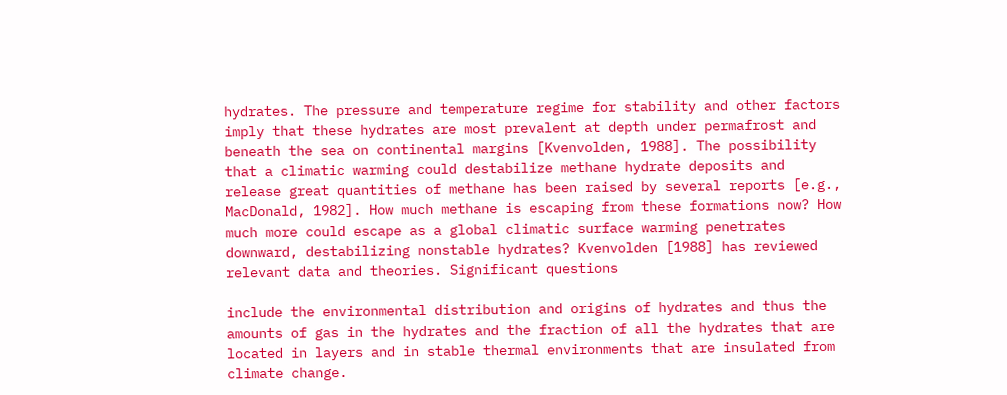hydrates. The pressure and temperature regime for stability and other factors imply that these hydrates are most prevalent at depth under permafrost and beneath the sea on continental margins [Kvenvolden, 1988]. The possibility that a climatic warming could destabilize methane hydrate deposits and release great quantities of methane has been raised by several reports [e.g., MacDonald, 1982]. How much methane is escaping from these formations now? How much more could escape as a global climatic surface warming penetrates downward, destabilizing nonstable hydrates? Kvenvolden [1988] has reviewed relevant data and theories. Significant questions

include the environmental distribution and origins of hydrates and thus the amounts of gas in the hydrates and the fraction of all the hydrates that are located in layers and in stable thermal environments that are insulated from climate change.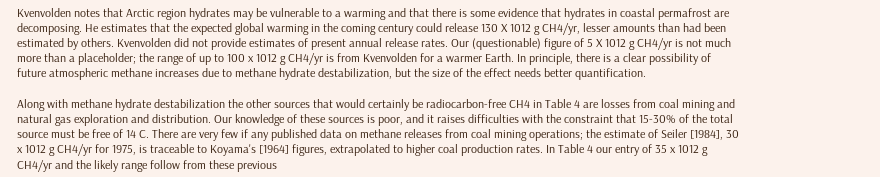Kvenvolden notes that Arctic region hydrates may be vulnerable to a warming and that there is some evidence that hydrates in coastal permafrost are decomposing. He estimates that the expected global warming in the coming century could release 130 X 1012 g CH4/yr, lesser amounts than had been estimated by others. Kvenvolden did not provide estimates of present annual release rates. Our (questionable) figure of 5 X 1012 g CH4/yr is not much more than a placeholder; the range of up to 100 x 1012 g CH4/yr is from Kvenvolden for a warmer Earth. In principle, there is a clear possibility of future atmospheric methane increases due to methane hydrate destabilization, but the size of the effect needs better quantification.

Along with methane hydrate destabilization the other sources that would certainly be radiocarbon-free CH4 in Table 4 are losses from coal mining and natural gas exploration and distribution. Our knowledge of these sources is poor, and it raises difficulties with the constraint that 15-30% of the total source must be free of 14 C. There are very few if any published data on methane releases from coal mining operations; the estimate of Seiler [1984], 30 x 1012 g CH4/yr for 1975, is traceable to Koyama's [1964] figures, extrapolated to higher coal production rates. In Table 4 our entry of 35 x 1012 g CH4/yr and the likely range follow from these previous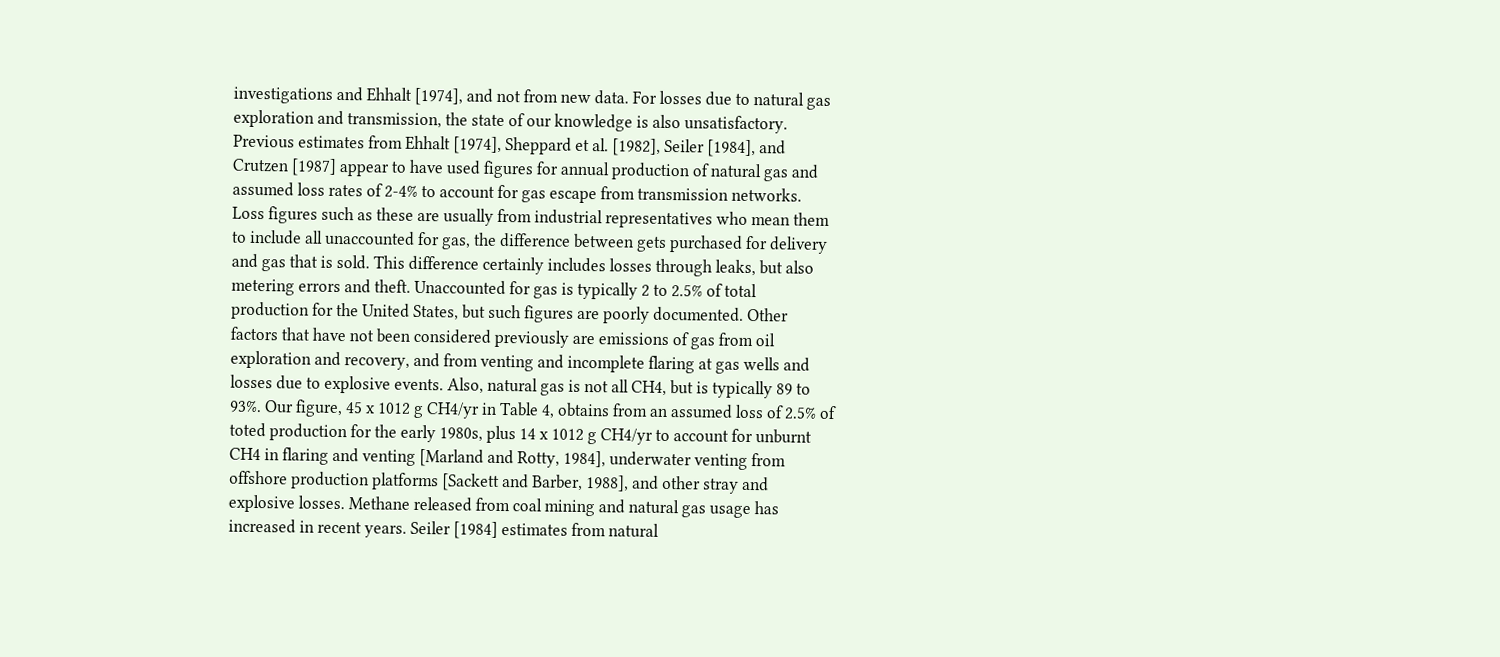investigations and Ehhalt [1974], and not from new data. For losses due to natural gas exploration and transmission, the state of our knowledge is also unsatisfactory. Previous estimates from Ehhalt [1974], Sheppard et al. [1982], Seiler [1984], and Crutzen [1987] appear to have used figures for annual production of natural gas and assumed loss rates of 2-4% to account for gas escape from transmission networks. Loss figures such as these are usually from industrial representatives who mean them to include all unaccounted for gas, the difference between gets purchased for delivery and gas that is sold. This difference certainly includes losses through leaks, but also metering errors and theft. Unaccounted for gas is typically 2 to 2.5% of total production for the United States, but such figures are poorly documented. Other factors that have not been considered previously are emissions of gas from oil exploration and recovery, and from venting and incomplete flaring at gas wells and losses due to explosive events. Also, natural gas is not all CH4, but is typically 89 to 93%. Our figure, 45 x 1012 g CH4/yr in Table 4, obtains from an assumed loss of 2.5% of toted production for the early 1980s, plus 14 x 1012 g CH4/yr to account for unburnt CH4 in flaring and venting [Marland and Rotty, 1984], underwater venting from offshore production platforms [Sackett and Barber, 1988], and other stray and explosive losses. Methane released from coal mining and natural gas usage has increased in recent years. Seiler [1984] estimates from natural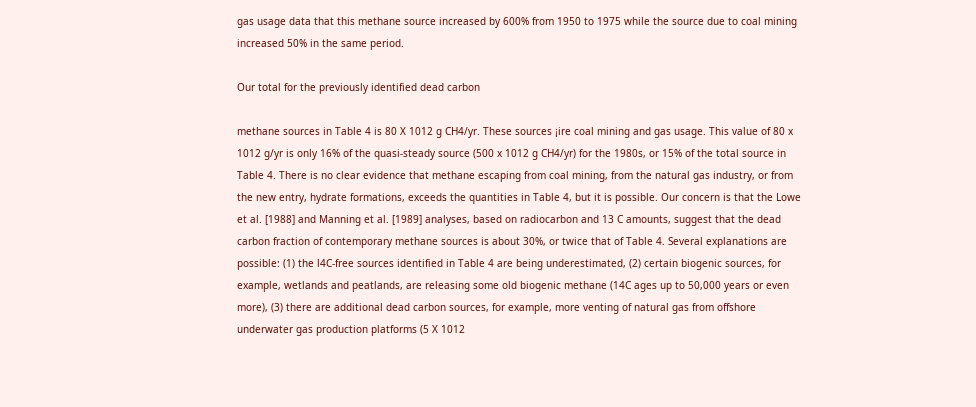gas usage data that this methane source increased by 600% from 1950 to 1975 while the source due to coal mining increased 50% in the same period.

Our total for the previously identified dead carbon

methane sources in Table 4 is 80 X 1012 g CH4/yr. These sources ¡ire coal mining and gas usage. This value of 80 x 1012 g/yr is only 16% of the quasi-steady source (500 x 1012 g CH4/yr) for the 1980s, or 15% of the total source in Table 4. There is no clear evidence that methane escaping from coal mining, from the natural gas industry, or from the new entry, hydrate formations, exceeds the quantities in Table 4, but it is possible. Our concern is that the Lowe et al. [1988] and Manning et al. [1989] analyses, based on radiocarbon and 13 C amounts, suggest that the dead carbon fraction of contemporary methane sources is about 30%, or twice that of Table 4. Several explanations are possible: (1) the l4C-free sources identified in Table 4 are being underestimated, (2) certain biogenic sources, for example, wetlands and peatlands, are releasing some old biogenic methane (14C ages up to 50,000 years or even more), (3) there are additional dead carbon sources, for example, more venting of natural gas from offshore underwater gas production platforms (5 X 1012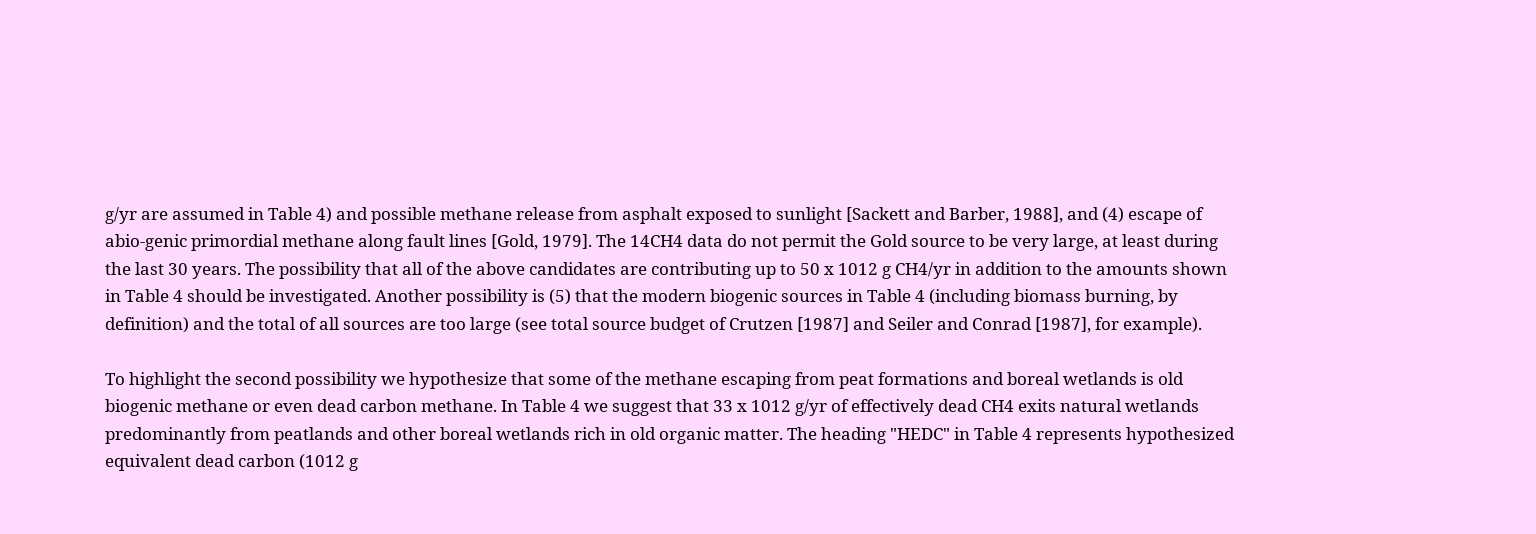g/yr are assumed in Table 4) and possible methane release from asphalt exposed to sunlight [Sackett and Barber, 1988], and (4) escape of abio-genic primordial methane along fault lines [Gold, 1979]. The 14CH4 data do not permit the Gold source to be very large, at least during the last 30 years. The possibility that all of the above candidates are contributing up to 50 x 1012 g CH4/yr in addition to the amounts shown in Table 4 should be investigated. Another possibility is (5) that the modern biogenic sources in Table 4 (including biomass burning, by definition) and the total of all sources are too large (see total source budget of Crutzen [1987] and Seiler and Conrad [1987], for example).

To highlight the second possibility we hypothesize that some of the methane escaping from peat formations and boreal wetlands is old biogenic methane or even dead carbon methane. In Table 4 we suggest that 33 x 1012 g/yr of effectively dead CH4 exits natural wetlands predominantly from peatlands and other boreal wetlands rich in old organic matter. The heading "HEDC" in Table 4 represents hypothesized equivalent dead carbon (1012 g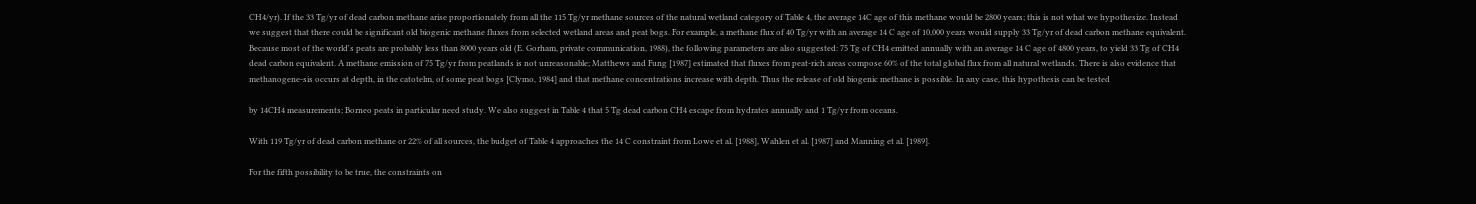CH4/yr). If the 33 Tg/yr of dead carbon methane arise proportionately from all the 115 Tg/yr methane sources of the natural wetland category of Table 4, the average 14C age of this methane would be 2800 years; this is not what we hypothesize. Instead we suggest that there could be significant old biogenic methane fluxes from selected wetland areas and peat bogs. For example, a methane flux of 40 Tg/yr with an average 14 C age of 10,000 years would supply 33 Tg/yr of dead carbon methane equivalent. Because most of the world's peats are probably less than 8000 years old (E. Gorham, private communication, 1988), the following parameters are also suggested: 75 Tg of CH4 emitted annually with an average 14 C age of 4800 years, to yield 33 Tg of CH4 dead carbon equivalent. A methane emission of 75 Tg/yr from peatlands is not unreasonable; Matthews and Fung [1987] estimated that fluxes from peat-rich areas compose 60% of the total global flux from all natural wetlands. There is also evidence that methanogene-sis occurs at depth, in the catotelm, of some peat bogs [Clymo, 1984] and that methane concentrations increase with depth. Thus the release of old biogenic methane is possible. In any case, this hypothesis can be tested

by 14CH4 measurements; Borneo peats in particular need study. We also suggest in Table 4 that 5 Tg dead carbon CH4 escape from hydrates annually and 1 Tg/yr from oceans.

With 119 Tg/yr of dead carbon methane or 22% of all sources, the budget of Table 4 approaches the 14 C constraint from Lowe et al. [1988], Wahlen et al. [1987] and Manning et al. [1989].

For the fifth possibility to be true, the constraints on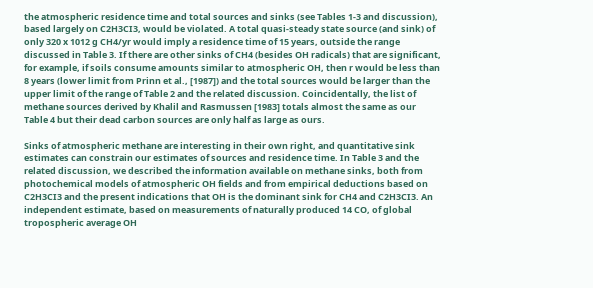the atmospheric residence time and total sources and sinks (see Tables 1-3 and discussion), based largely on C2H3CI3, would be violated. A total quasi-steady state source (and sink) of only 320 x 1012 g CH4/yr would imply a residence time of 15 years, outside the range discussed in Table 3. If there are other sinks of CH4 (besides OH radicals) that are significant, for example, if soils consume amounts similar to atmospheric OH, then r would be less than 8 years (lower limit from Prinn et al., [1987]) and the total sources would be larger than the upper limit of the range of Table 2 and the related discussion. Coincidentally, the list of methane sources derived by Khalil and Rasmussen [1983] totals almost the same as our Table 4 but their dead carbon sources are only half as large as ours.

Sinks of atmospheric methane are interesting in their own right, and quantitative sink estimates can constrain our estimates of sources and residence time. In Table 3 and the related discussion, we described the information available on methane sinks, both from photochemical models of atmospheric OH fields and from empirical deductions based on C2H3CI3 and the present indications that OH is the dominant sink for CH4 and C2H3CI3. An independent estimate, based on measurements of naturally produced 14 CO, of global tropospheric average OH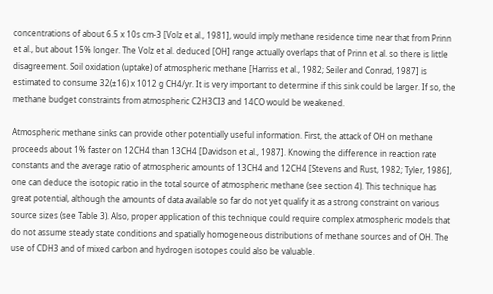concentrations of about 6.5 x 10s cm-3 [Volz et al., 1981], would imply methane residence time near that from Prinn et al., but about 15% longer. The Volz et al. deduced [OH] range actually overlaps that of Prinn et al. so there is little disagreement. Soil oxidation (uptake) of atmospheric methane [Harriss et al., 1982; Seiler and Conrad, 1987] is estimated to consume 32(±16) x 1012 g CH4/yr. It is very important to determine if this sink could be larger. If so, the methane budget constraints from atmospheric C2H3CI3 and 14CO would be weakened.

Atmospheric methane sinks can provide other potentially useful information. First, the attack of OH on methane proceeds about 1% faster on 12CH4 than 13CH4 [Davidson et al., 1987]. Knowing the difference in reaction rate constants and the average ratio of atmospheric amounts of 13CH4 and 12CH4 [Stevens and Rust, 1982; Tyler, 1986], one can deduce the isotopic ratio in the total source of atmospheric methane (see section 4). This technique has great potential, although the amounts of data available so far do not yet qualify it as a strong constraint on various source sizes (see Table 3). Also, proper application of this technique could require complex atmospheric models that do not assume steady state conditions and spatially homogeneous distributions of methane sources and of OH. The use of CDH3 and of mixed carbon and hydrogen isotopes could also be valuable.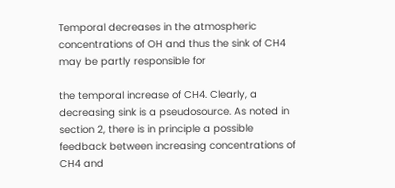Temporal decreases in the atmospheric concentrations of OH and thus the sink of CH4 may be partly responsible for

the temporal increase of CH4. Clearly, a decreasing sink is a pseudosource. As noted in section 2, there is in principle a possible feedback between increasing concentrations of CH4 and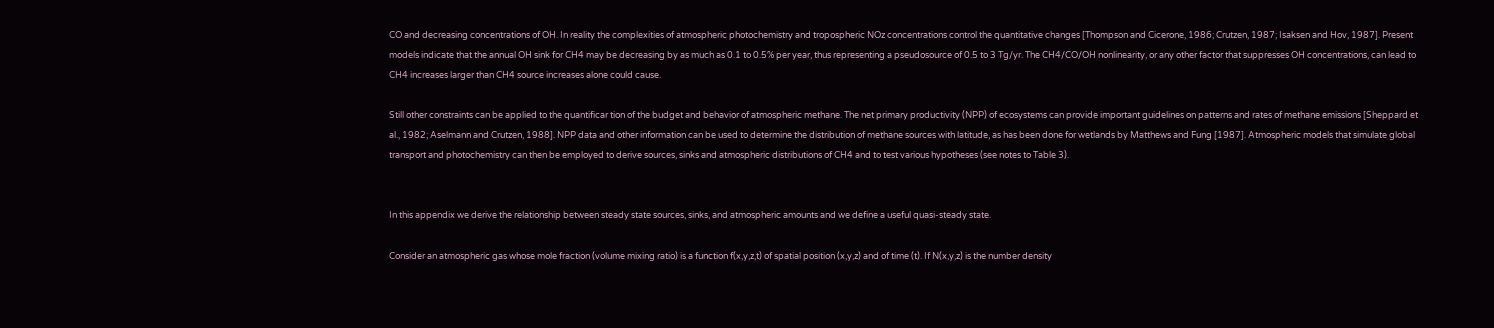CO and decreasing concentrations of OH. In reality the complexities of atmospheric photochemistry and tropospheric NOz concentrations control the quantitative changes [Thompson and Cicerone, 1986; Crutzen, 1987; Isaksen and Hov, 1987]. Present models indicate that the annual OH sink for CH4 may be decreasing by as much as 0.1 to 0.5% per year, thus representing a pseudosource of 0.5 to 3 Tg/yr. The CH4/CO/OH nonlinearity, or any other factor that suppresses OH concentrations, can lead to CH4 increases larger than CH4 source increases alone could cause.

Still other constraints can be applied to the quantificar tion of the budget and behavior of atmospheric methane. The net primary productivity (NPP) of ecosystems can provide important guidelines on patterns and rates of methane emissions [Sheppard et al., 1982; Aselmann and Crutzen, 1988]. NPP data and other information can be used to determine the distribution of methane sources with latitude, as has been done for wetlands by Matthews and Fung [1987]. Atmospheric models that simulate global transport and photochemistry can then be employed to derive sources, sinks and atmospheric distributions of CH4 and to test various hypotheses (see notes to Table 3).


In this appendix we derive the relationship between steady state sources, sinks, and atmospheric amounts and we define a useful quasi-steady state.

Consider an atmospheric gas whose mole fraction (volume mixing ratio) is a function f(x,y,z,t) of spatial position (x,y,z) and of time (t). If N(x,y,z) is the number density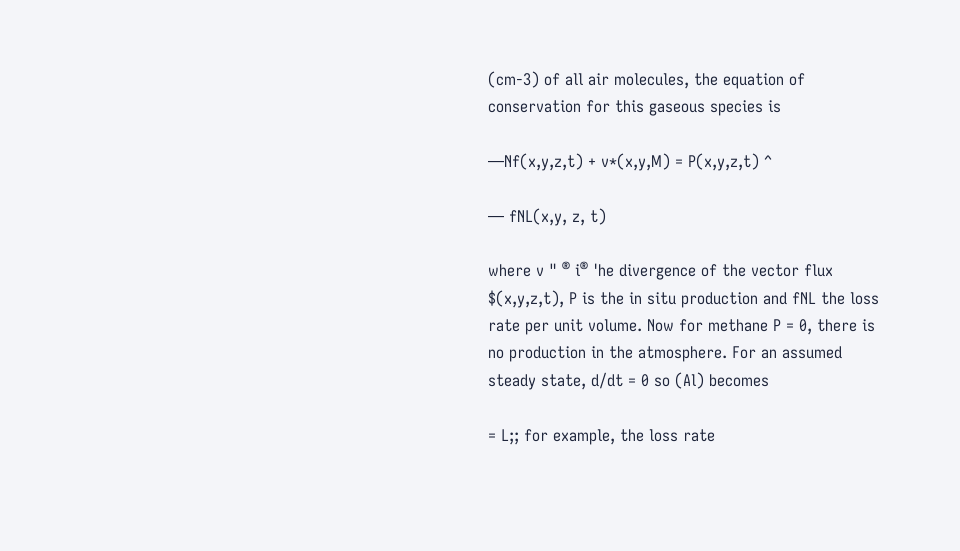(cm-3) of all air molecules, the equation of conservation for this gaseous species is

—Nf(x,y,z,t) + v*(x,y,M) = P(x,y,z,t) ^

— fNL(x,y, z, t)

where v " ® i® 'he divergence of the vector flux $(x,y,z,t), P is the in situ production and fNL the loss rate per unit volume. Now for methane P = 0, there is no production in the atmosphere. For an assumed steady state, d/dt = 0 so (Al) becomes

= L;; for example, the loss rate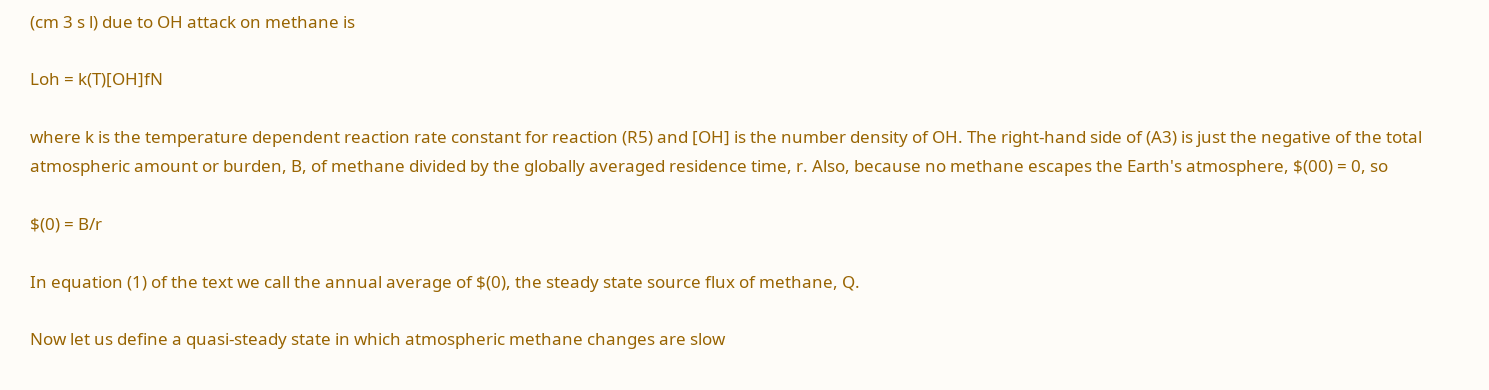(cm 3 s l) due to OH attack on methane is

Loh = k(T)[OH]fN

where k is the temperature dependent reaction rate constant for reaction (R5) and [OH] is the number density of OH. The right-hand side of (A3) is just the negative of the total atmospheric amount or burden, B, of methane divided by the globally averaged residence time, r. Also, because no methane escapes the Earth's atmosphere, $(00) = 0, so

$(0) = B/r

In equation (1) of the text we call the annual average of $(0), the steady state source flux of methane, Q.

Now let us define a quasi-steady state in which atmospheric methane changes are slow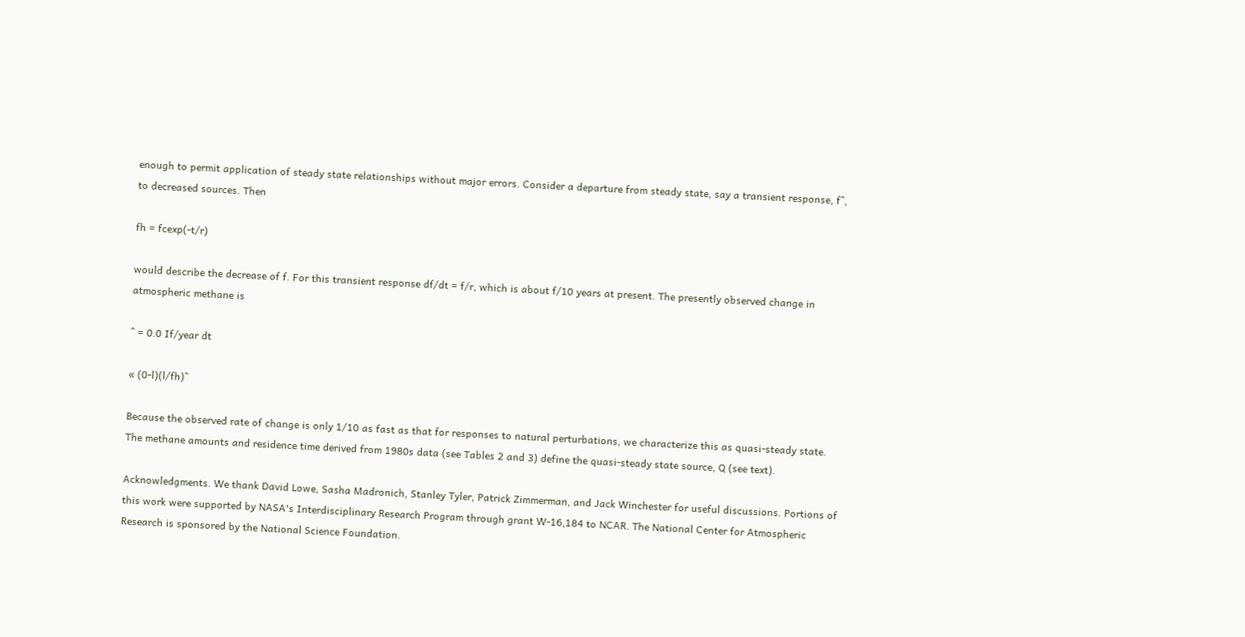enough to permit application of steady state relationships without major errors. Consider a departure from steady state, say a transient response, f^, to decreased sources. Then

fh = fcexp(-t/r)

would describe the decrease of f. For this transient response df/dt = f/r, which is about f/10 years at present. The presently observed change in atmospheric methane is

^ = 0.0 If/year dt

« (0-l)(l/fh)^

Because the observed rate of change is only 1/10 as fast as that for responses to natural perturbations, we characterize this as quasi-steady state. The methane amounts and residence time derived from 1980s data (see Tables 2 and 3) define the quasi-steady state source, Q (see text).

Acknowledgments. We thank David Lowe, Sasha Madronich, Stanley Tyler, Patrick Zimmerman, and Jack Winchester for useful discussions. Portions of this work were supported by NASA's Interdisciplinary Research Program through grant W-16,184 to NCAR. The National Center for Atmospheric Research is sponsored by the National Science Foundation.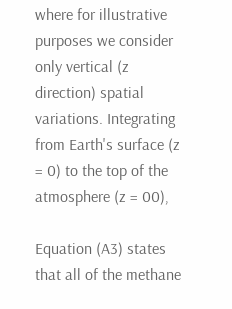where for illustrative purposes we consider only vertical (z direction) spatial variations. Integrating from Earth's surface (z = 0) to the top of the atmosphere (z = 00),

Equation (A3) states that all of the methane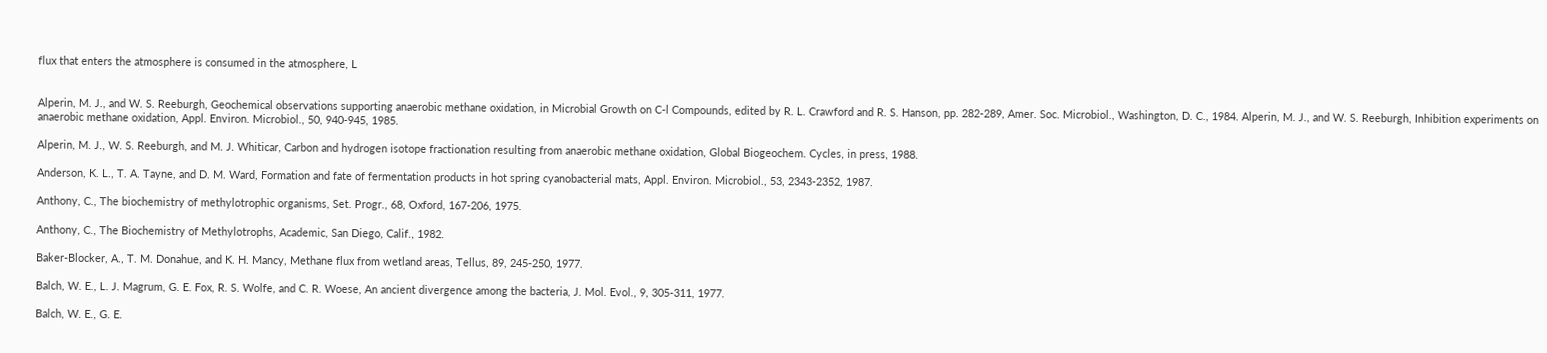flux that enters the atmosphere is consumed in the atmosphere, L


Alperin, M. J., and W. S. Reeburgh, Geochemical observations supporting anaerobic methane oxidation, in Microbial Growth on C-l Compounds, edited by R. L. Crawford and R. S. Hanson, pp. 282-289, Amer. Soc. Microbiol., Washington, D. C., 1984. Alperin, M. J., and W. S. Reeburgh, Inhibition experiments on anaerobic methane oxidation, Appl. Environ. Microbiol., 50, 940-945, 1985.

Alperin, M. J., W. S. Reeburgh, and M. J. Whiticar, Carbon and hydrogen isotope fractionation resulting from anaerobic methane oxidation, Global Biogeochem. Cycles, in press, 1988.

Anderson, K. L., T. A. Tayne, and D. M. Ward, Formation and fate of fermentation products in hot spring cyanobacterial mats, Appl. Environ. Microbiol., 53, 2343-2352, 1987.

Anthony, C., The biochemistry of methylotrophic organisms, Set. Progr., 68, Oxford, 167-206, 1975.

Anthony, C., The Biochemistry of Methylotrophs, Academic, San Diego, Calif., 1982.

Baker-Blocker, A., T. M. Donahue, and K. H. Mancy, Methane flux from wetland areas, Tellus, 89, 245-250, 1977.

Balch, W. E., L. J. Magrum, G. E. Fox, R. S. Wolfe, and C. R. Woese, An ancient divergence among the bacteria, J. Mol. Evol., 9, 305-311, 1977.

Balch, W. E., G. E.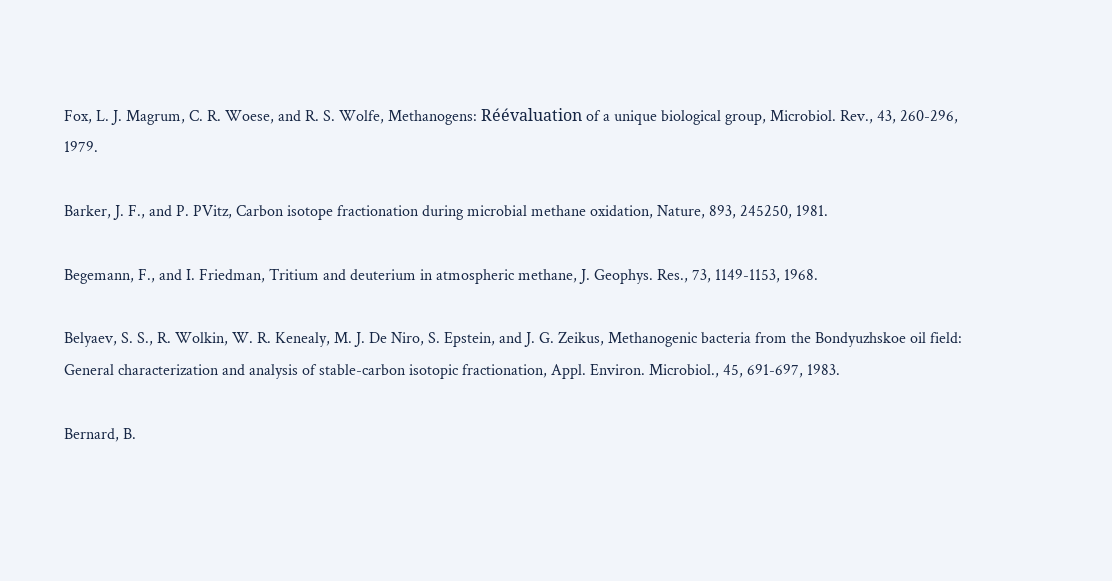Fox, L. J. Magrum, C. R. Woese, and R. S. Wolfe, Methanogens: Réévaluation of a unique biological group, Microbiol. Rev., 43, 260-296, 1979.

Barker, J. F., and P. PVitz, Carbon isotope fractionation during microbial methane oxidation, Nature, 893, 245250, 1981.

Begemann, F., and I. Friedman, Tritium and deuterium in atmospheric methane, J. Geophys. Res., 73, 1149-1153, 1968.

Belyaev, S. S., R. Wolkin, W. R. Kenealy, M. J. De Niro, S. Epstein, and J. G. Zeikus, Methanogenic bacteria from the Bondyuzhskoe oil field: General characterization and analysis of stable-carbon isotopic fractionation, Appl. Environ. Microbiol., 45, 691-697, 1983.

Bernard, B.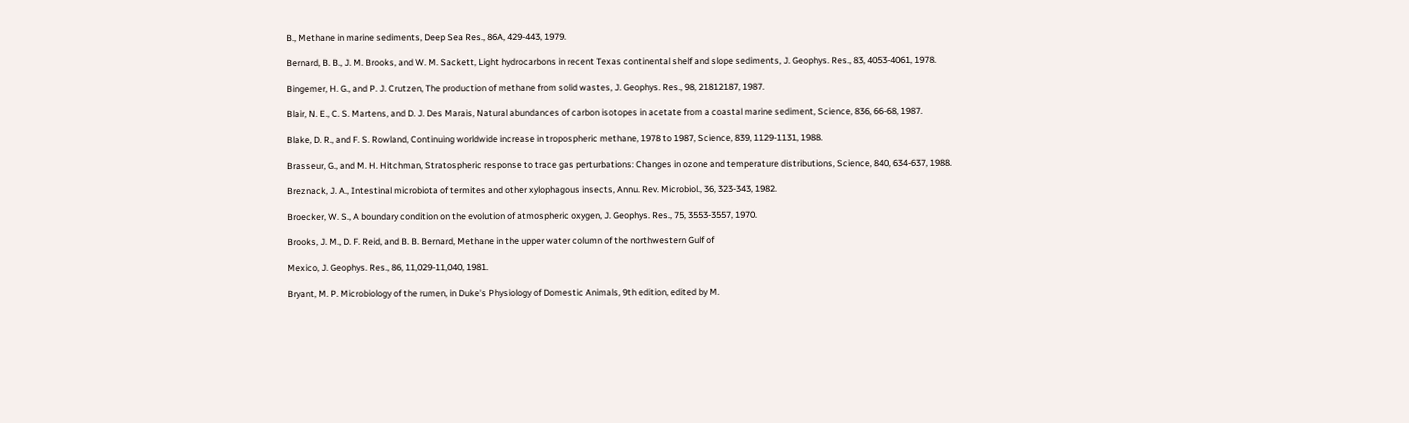B., Methane in marine sediments, Deep Sea Res., 86A, 429-443, 1979.

Bernard, B. B., J. M. Brooks, and W. M. Sackett, Light hydrocarbons in recent Texas continental shelf and slope sediments, J. Geophys. Res., 83, 4053-4061, 1978.

Bingemer, H. G., and P. J. Crutzen, The production of methane from solid wastes, J. Geophys. Res., 98, 21812187, 1987.

Blair, N. E., C. S. Martens, and D. J. Des Marais, Natural abundances of carbon isotopes in acetate from a coastal marine sediment, Science, 836, 66-68, 1987.

Blake, D. R., and F. S. Rowland, Continuing worldwide increase in tropospheric methane, 1978 to 1987, Science, 839, 1129-1131, 1988.

Brasseur, G., and M. H. Hitchman, Stratospheric response to trace gas perturbations: Changes in ozone and temperature distributions, Science, 840, 634-637, 1988.

Breznack, J. A., Intestinal microbiota of termites and other xylophagous insects, Annu. Rev. Microbiol., 36, 323-343, 1982.

Broecker, W. S., A boundary condition on the evolution of atmospheric oxygen, J. Geophys. Res., 75, 3553-3557, 1970.

Brooks, J. M., D. F. Reid, and B. B. Bernard, Methane in the upper water column of the northwestern Gulf of

Mexico, J. Geophys. Res., 86, 11,029-11,040, 1981.

Bryant, M. P. Microbiology of the rumen, in Duke's Physiology of Domestic Animals, 9th edition, edited by M.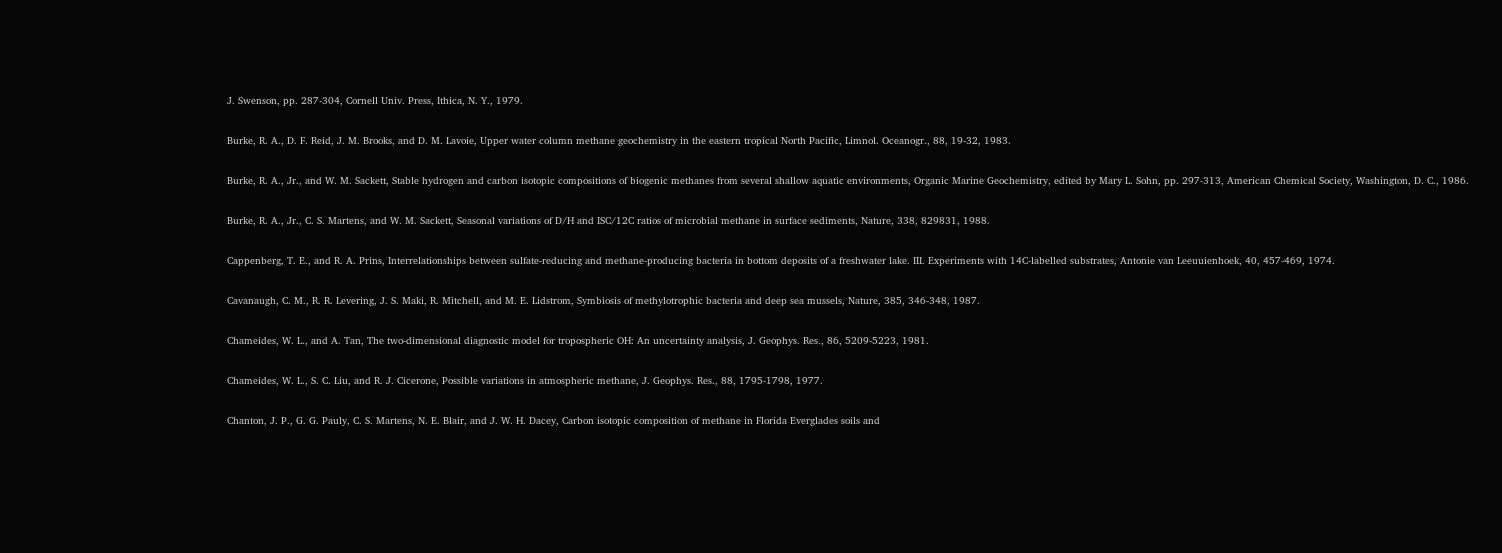J. Swenson, pp. 287-304, Cornell Univ. Press, Ithica, N. Y., 1979.

Burke, R. A., D. F. Reid, J. M. Brooks, and D. M. Lavoie, Upper water column methane geochemistry in the eastern tropical North Pacific, Limnol. Oceanogr., 88, 19-32, 1983.

Burke, R. A., Jr., and W. M. Sackett, Stable hydrogen and carbon isotopic compositions of biogenic methanes from several shallow aquatic environments, Organic Marine Geochemistry, edited by Mary L. Sohn, pp. 297-313, American Chemical Society, Washington, D. C., 1986.

Burke, R. A., Jr., C. S. Martens, and W. M. Sackett, Seasonal variations of D/H and ISC/12C ratios of microbial methane in surface sediments, Nature, 338, 829831, 1988.

Cappenberg, T. E., and R. A. Prins, Interrelationships between sulfate-reducing and methane-producing bacteria in bottom deposits of a freshwater lake. III. Experiments with 14C-labelled substrates, Antonie van Leeuuienhoek, 40, 457-469, 1974.

Cavanaugh, C. M., R. R. Levering, J. S. Maki, R. Mitchell, and M. E. Lidstrom, Symbiosis of methylotrophic bacteria and deep sea mussels, Nature, 385, 346-348, 1987.

Chameides, W. L., and A. Tan, The two-dimensional diagnostic model for tropospheric OH: An uncertainty analysis, J. Geophys. Res., 86, 5209-5223, 1981.

Chameides, W. L., S. C. Liu, and R. J. Cicerone, Possible variations in atmospheric methane, J. Geophys. Res., 88, 1795-1798, 1977.

Chanton, J. P., G. G. Pauly, C. S. Martens, N. E. Blair, and J. W. H. Dacey, Carbon isotopic composition of methane in Florida Everglades soils and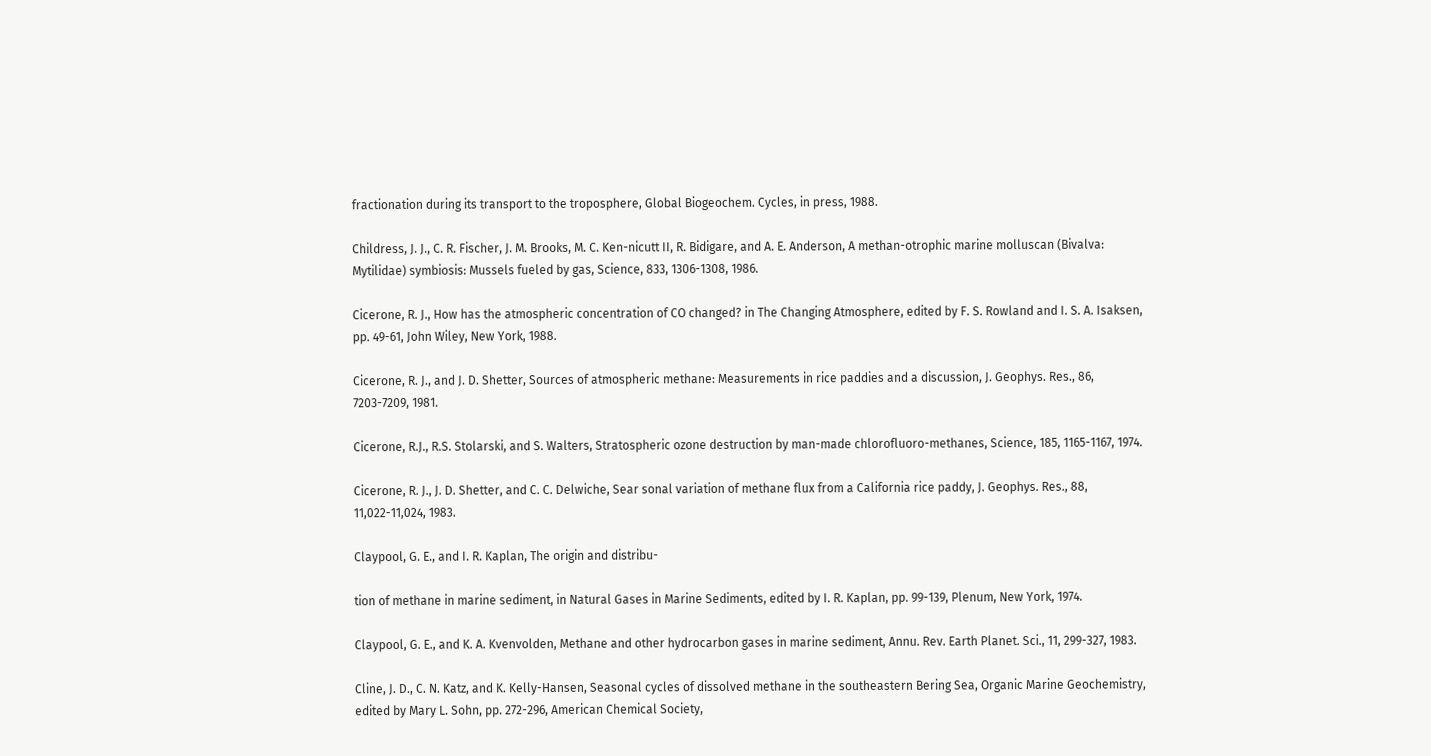fractionation during its transport to the troposphere, Global Biogeochem. Cycles, in press, 1988.

Childress, J. J., C. R. Fischer, J. M. Brooks, M. C. Ken-nicutt II, R. Bidigare, and A. E. Anderson, A methan-otrophic marine molluscan (Bivalva: Mytilidae) symbiosis: Mussels fueled by gas, Science, 833, 1306-1308, 1986.

Cicerone, R. J., How has the atmospheric concentration of CO changed? in The Changing Atmosphere, edited by F. S. Rowland and I. S. A. Isaksen, pp. 49-61, John Wiley, New York, 1988.

Cicerone, R. J., and J. D. Shetter, Sources of atmospheric methane: Measurements in rice paddies and a discussion, J. Geophys. Res., 86, 7203-7209, 1981.

Cicerone, R.J., R.S. Stolarski, and S. Walters, Stratospheric ozone destruction by man-made chlorofluoro-methanes, Science, 185, 1165-1167, 1974.

Cicerone, R. J., J. D. Shetter, and C. C. Delwiche, Sear sonal variation of methane flux from a California rice paddy, J. Geophys. Res., 88, 11,022-11,024, 1983.

Claypool, G. E., and I. R. Kaplan, The origin and distribu-

tion of methane in marine sediment, in Natural Gases in Marine Sediments, edited by I. R. Kaplan, pp. 99-139, Plenum, New York, 1974.

Claypool, G. E., and K. A. Kvenvolden, Methane and other hydrocarbon gases in marine sediment, Annu. Rev. Earth Planet. Sci., 11, 299-327, 1983.

Cline, J. D., C. N. Katz, and K. Kelly-Hansen, Seasonal cycles of dissolved methane in the southeastern Bering Sea, Organic Marine Geochemistry, edited by Mary L. Sohn, pp. 272-296, American Chemical Society,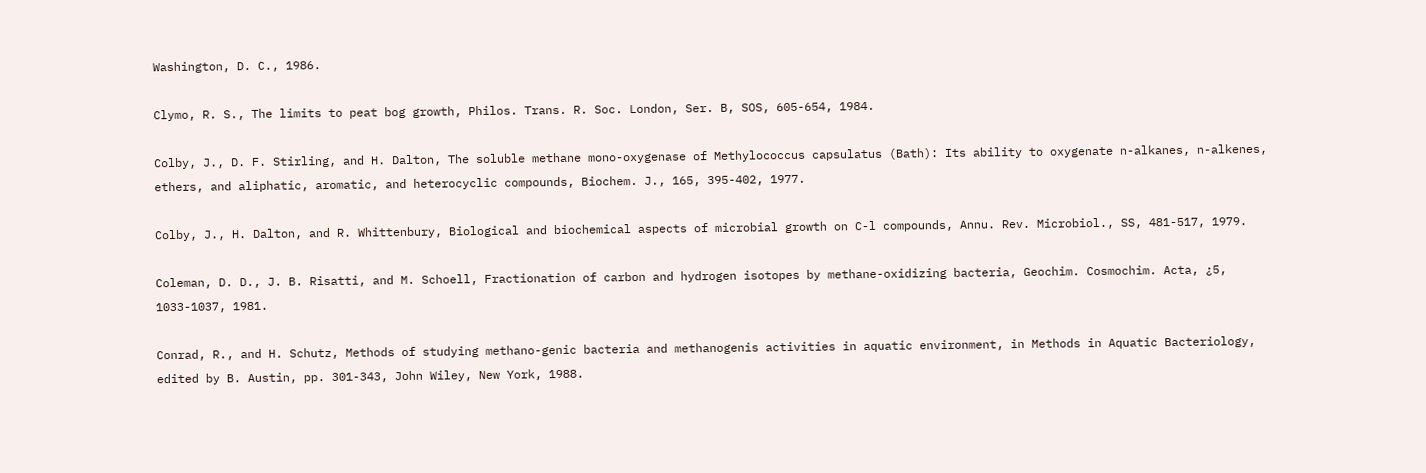Washington, D. C., 1986.

Clymo, R. S., The limits to peat bog growth, Philos. Trans. R. Soc. London, Ser. B, SOS, 605-654, 1984.

Colby, J., D. F. Stirling, and H. Dalton, The soluble methane mono-oxygenase of Methylococcus capsulatus (Bath): Its ability to oxygenate n-alkanes, n-alkenes, ethers, and aliphatic, aromatic, and heterocyclic compounds, Biochem. J., 165, 395-402, 1977.

Colby, J., H. Dalton, and R. Whittenbury, Biological and biochemical aspects of microbial growth on C-l compounds, Annu. Rev. Microbiol., SS, 481-517, 1979.

Coleman, D. D., J. B. Risatti, and M. Schoell, Fractionation of carbon and hydrogen isotopes by methane-oxidizing bacteria, Geochim. Cosmochim. Acta, ¿5, 1033-1037, 1981.

Conrad, R., and H. Schutz, Methods of studying methano-genic bacteria and methanogenis activities in aquatic environment, in Methods in Aquatic Bacteriology, edited by B. Austin, pp. 301-343, John Wiley, New York, 1988.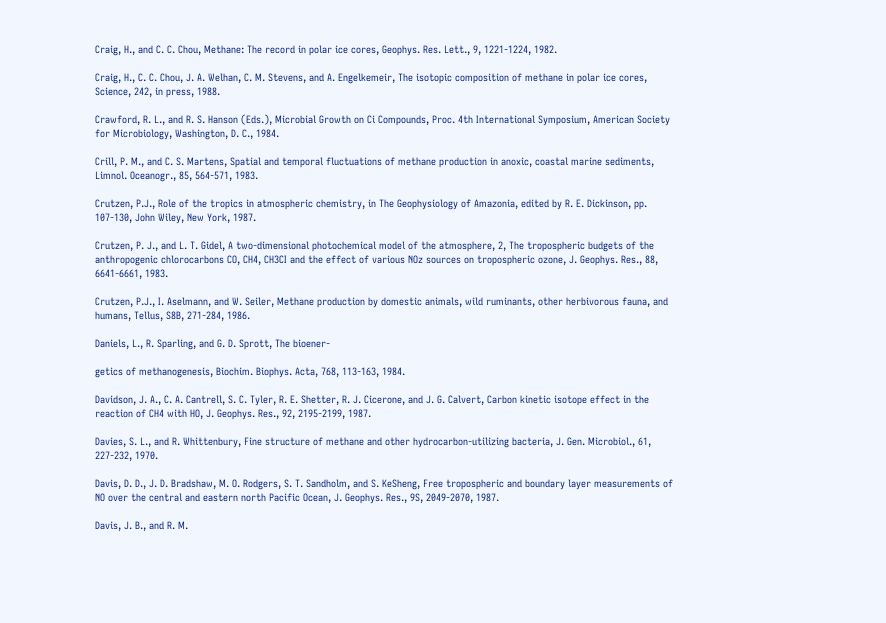Craig, H., and C. C. Chou, Methane: The record in polar ice cores, Geophys. Res. Lett., 9, 1221-1224, 1982.

Craig, H., C. C. Chou, J. A. Welhan, C. M. Stevens, and A. Engelkemeir, The isotopic composition of methane in polar ice cores, Science, 242, in press, 1988.

Crawford, R. L., and R. S. Hanson (Eds.), Microbial Growth on Ci Compounds, Proc. 4th International Symposium, American Society for Microbiology, Washington, D. C., 1984.

Crill, P. M., and C. S. Martens, Spatial and temporal fluctuations of methane production in anoxic, coastal marine sediments, Limnol. Oceanogr., 85, 564-571, 1983.

Crutzen, P.J., Role of the tropics in atmospheric chemistry, in The Geophysiology of Amazonia, edited by R. E. Dickinson, pp. 107-130, John Wiley, New York, 1987.

Crutzen, P. J., and L. T. Gidel, A two-dimensional photochemical model of the atmosphere, 2, The tropospheric budgets of the anthropogenic chlorocarbons CO, CH4, CH3CI and the effect of various NOz sources on tropospheric ozone, J. Geophys. Res., 88, 6641-6661, 1983.

Crutzen, P.J., I. Aselmann, and W. Seiler, Methane production by domestic animals, wild ruminants, other herbivorous fauna, and humans, Tellus, S8B, 271-284, 1986.

Daniels, L., R. Sparling, and G. D. Sprott, The bioener-

getics of methanogenesis, Biochim. Biophys. Acta, 768, 113-163, 1984.

Davidson, J. A., C. A. Cantrell, S. C. Tyler, R. E. Shetter, R. J. Cicerone, and J. G. Calvert, Carbon kinetic isotope effect in the reaction of CH4 with HO, J. Geophys. Res., 92, 2195-2199, 1987.

Davies, S. L., and R. Whittenbury, Fine structure of methane and other hydrocarbon-utilizing bacteria, J. Gen. Microbiol., 61, 227-232, 1970.

Davis, D. D., J. D. Bradshaw, M. O. Rodgers, S. T. Sandholm, and S. KeSheng, Free tropospheric and boundary layer measurements of NO over the central and eastern north Pacific Ocean, J. Geophys. Res., 9S, 2049-2070, 1987.

Davis, J. B., and R. M.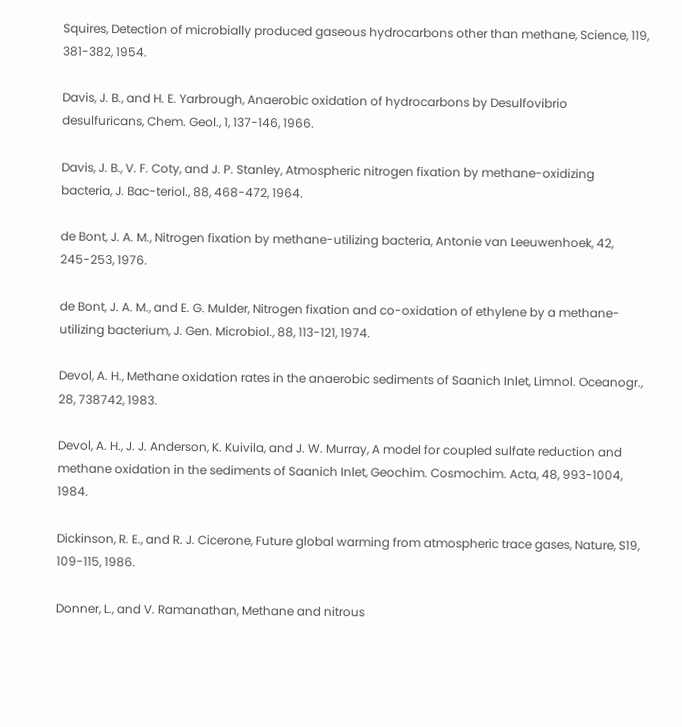Squires, Detection of microbially produced gaseous hydrocarbons other than methane, Science, 119, 381-382, 1954.

Davis, J. B., and H. E. Yarbrough, Anaerobic oxidation of hydrocarbons by Desulfovibrio desulfuricans, Chem. Geol., 1, 137-146, 1966.

Davis, J. B., V. F. Coty, and J. P. Stanley, Atmospheric nitrogen fixation by methane-oxidizing bacteria, J. Bac-teriol., 88, 468-472, 1964.

de Bont, J. A. M., Nitrogen fixation by methane-utilizing bacteria, Antonie van Leeuwenhoek, 42, 245-253, 1976.

de Bont, J. A. M., and E. G. Mulder, Nitrogen fixation and co-oxidation of ethylene by a methane-utilizing bacterium, J. Gen. Microbiol., 88, 113-121, 1974.

Devol, A. H., Methane oxidation rates in the anaerobic sediments of Saanich Inlet, Limnol. Oceanogr., 28, 738742, 1983.

Devol, A. H., J. J. Anderson, K. Kuivila, and J. W. Murray, A model for coupled sulfate reduction and methane oxidation in the sediments of Saanich Inlet, Geochim. Cosmochim. Acta, 48, 993-1004, 1984.

Dickinson, R. E., and R. J. Cicerone, Future global warming from atmospheric trace gases, Nature, S19, 109-115, 1986.

Donner, L., and V. Ramanathan, Methane and nitrous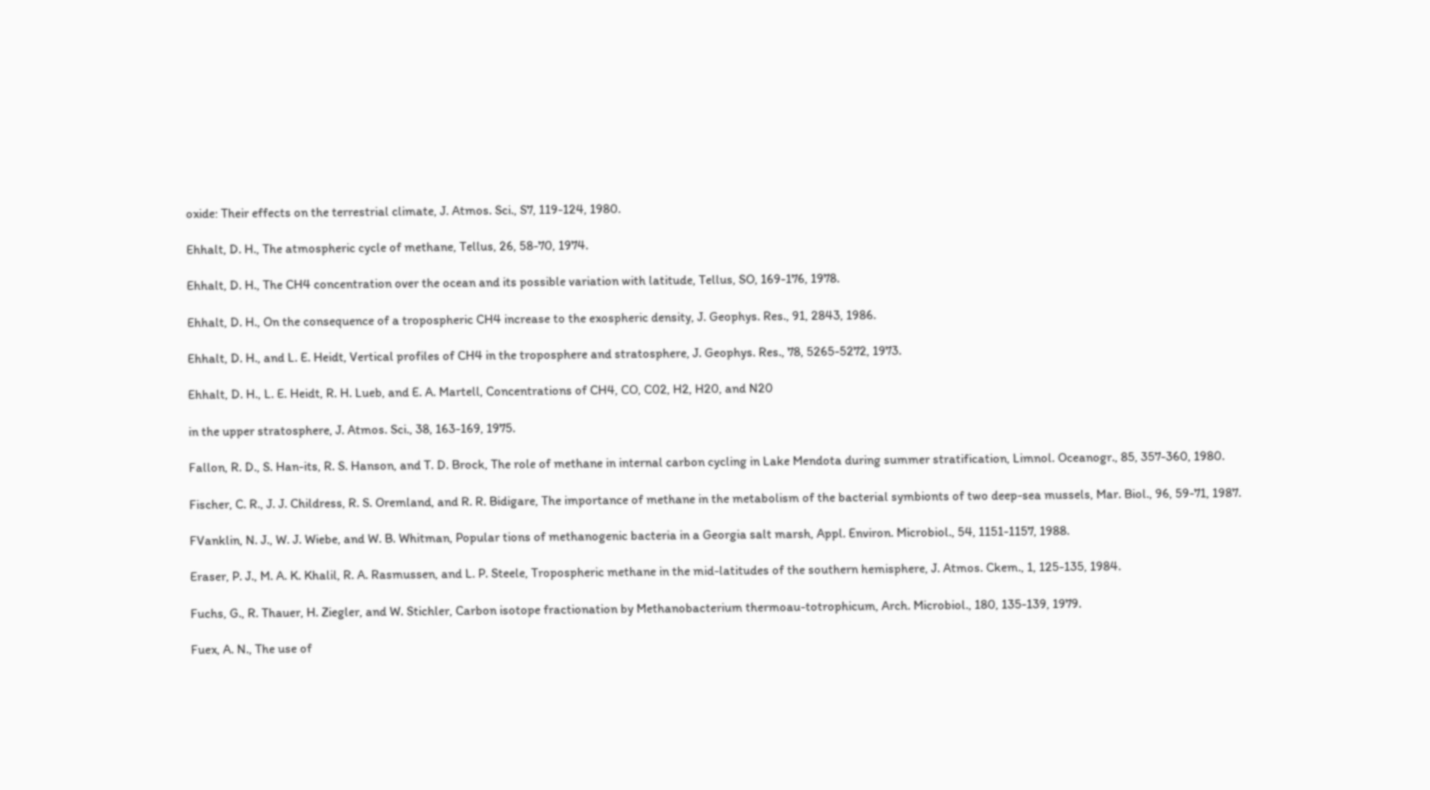oxide: Their effects on the terrestrial climate, J. Atmos. Sci., S7, 119-124, 1980.

Ehhalt, D. H., The atmospheric cycle of methane, Tellus, 26, 58-70, 1974.

Ehhalt, D. H., The CH4 concentration over the ocean and its possible variation with latitude, Tellus, SO, 169-176, 1978.

Ehhalt, D. H., On the consequence of a tropospheric CH4 increase to the exospheric density, J. Geophys. Res., 91, 2843, 1986.

Ehhalt, D. H., and L. E. Heidt, Vertical profiles of CH4 in the troposphere and stratosphere, J. Geophys. Res., 78, 5265-5272, 1973.

Ehhalt, D. H., L. E. Heidt, R. H. Lueb, and E. A. Martell, Concentrations of CH4, CO, C02, H2, H20, and N20

in the upper stratosphere, J. Atmos. Sci., 38, 163-169, 1975.

Fallon, R. D., S. Han-its, R. S. Hanson, and T. D. Brock, The role of methane in internal carbon cycling in Lake Mendota during summer stratification, Limnol. Oceanogr., 85, 357-360, 1980.

Fischer, C. R., J. J. Childress, R. S. Oremland, and R. R. Bidigare, The importance of methane in the metabolism of the bacterial symbionts of two deep-sea mussels, Mar. Biol., 96, 59-71, 1987.

FVanklin, N. J., W. J. Wiebe, and W. B. Whitman, Popular tions of methanogenic bacteria in a Georgia salt marsh, Appl. Environ. Microbiol., 54, 1151-1157, 1988.

Eraser, P. J., M. A. K. Khalil, R. A. Rasmussen, and L. P. Steele, Tropospheric methane in the mid-latitudes of the southern hemisphere, J. Atmos. Ckem., 1, 125-135, 1984.

Fuchs, G., R. Thauer, H. Ziegler, and W. Stichler, Carbon isotope fractionation by Methanobacterium thermoau-totrophicum, Arch. Microbiol., 180, 135-139, 1979.

Fuex, A. N., The use of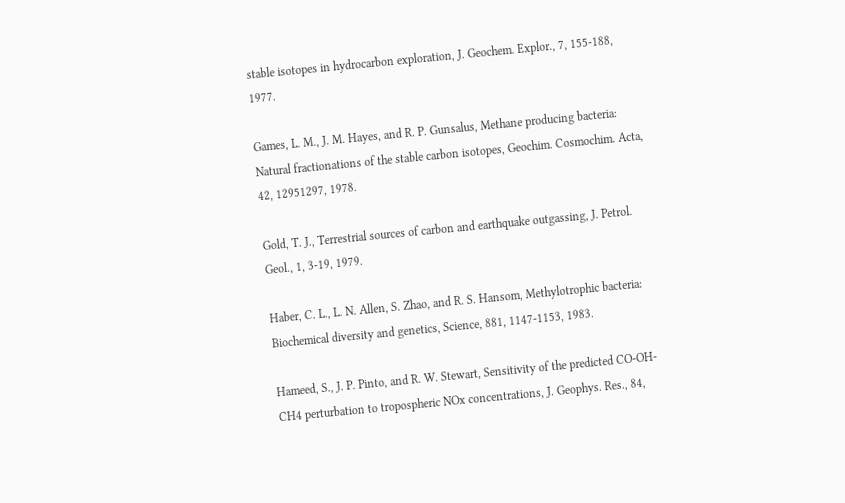stable isotopes in hydrocarbon exploration, J. Geochem. Explor., 7, 155-188, 1977.

Games, L. M., J. M. Hayes, and R. P. Gunsalus, Methane producing bacteria: Natural fractionations of the stable carbon isotopes, Geochim. Cosmochim. Acta, 42, 12951297, 1978.

Gold, T. J., Terrestrial sources of carbon and earthquake outgassing, J. Petrol. Geol., 1, 3-19, 1979.

Haber, C. L., L. N. Allen, S. Zhao, and R. S. Hansom, Methylotrophic bacteria: Biochemical diversity and genetics, Science, 881, 1147-1153, 1983.

Hameed, S., J. P. Pinto, and R. W. Stewart, Sensitivity of the predicted CO-OH-CH4 perturbation to tropospheric NOx concentrations, J. Geophys. Res., 84,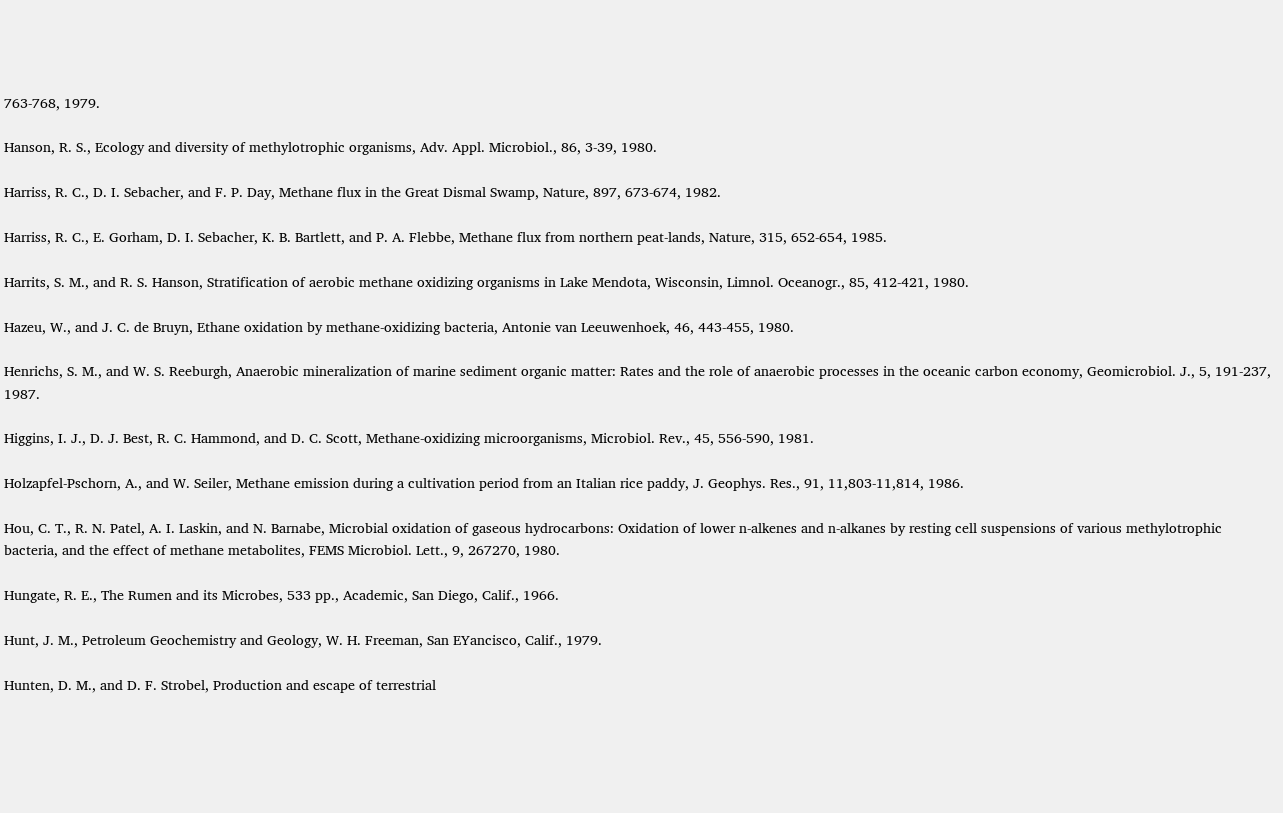763-768, 1979.

Hanson, R. S., Ecology and diversity of methylotrophic organisms, Adv. Appl. Microbiol., 86, 3-39, 1980.

Harriss, R. C., D. I. Sebacher, and F. P. Day, Methane flux in the Great Dismal Swamp, Nature, 897, 673-674, 1982.

Harriss, R. C., E. Gorham, D. I. Sebacher, K. B. Bartlett, and P. A. Flebbe, Methane flux from northern peat-lands, Nature, 315, 652-654, 1985.

Harrits, S. M., and R. S. Hanson, Stratification of aerobic methane oxidizing organisms in Lake Mendota, Wisconsin, Limnol. Oceanogr., 85, 412-421, 1980.

Hazeu, W., and J. C. de Bruyn, Ethane oxidation by methane-oxidizing bacteria, Antonie van Leeuwenhoek, 46, 443-455, 1980.

Henrichs, S. M., and W. S. Reeburgh, Anaerobic mineralization of marine sediment organic matter: Rates and the role of anaerobic processes in the oceanic carbon economy, Geomicrobiol. J., 5, 191-237, 1987.

Higgins, I. J., D. J. Best, R. C. Hammond, and D. C. Scott, Methane-oxidizing microorganisms, Microbiol. Rev., 45, 556-590, 1981.

Holzapfel-Pschorn, A., and W. Seiler, Methane emission during a cultivation period from an Italian rice paddy, J. Geophys. Res., 91, 11,803-11,814, 1986.

Hou, C. T., R. N. Patel, A. I. Laskin, and N. Barnabe, Microbial oxidation of gaseous hydrocarbons: Oxidation of lower n-alkenes and n-alkanes by resting cell suspensions of various methylotrophic bacteria, and the effect of methane metabolites, FEMS Microbiol. Lett., 9, 267270, 1980.

Hungate, R. E., The Rumen and its Microbes, 533 pp., Academic, San Diego, Calif., 1966.

Hunt, J. M., Petroleum Geochemistry and Geology, W. H. Freeman, San EYancisco, Calif., 1979.

Hunten, D. M., and D. F. Strobel, Production and escape of terrestrial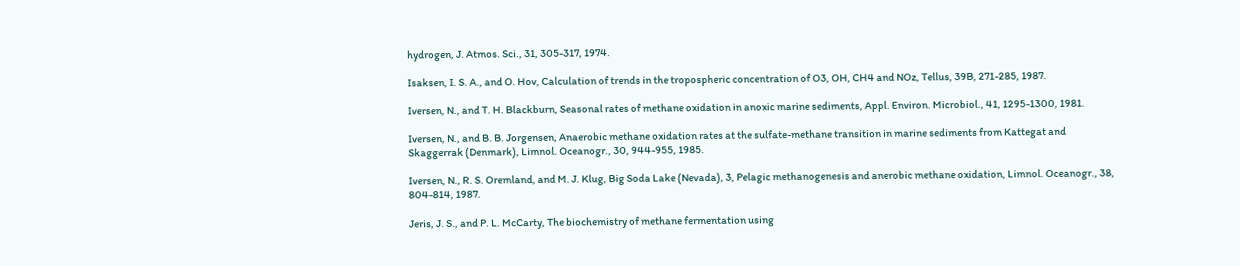hydrogen, J. Atmos. Sci., 31, 305-317, 1974.

Isaksen, I. S. A., and O. Hov, Calculation of trends in the tropospheric concentration of O3, OH, CH4 and NOz, Tellus, 39B, 271-285, 1987.

Iversen, N., and T. H. Blackburn, Seasonal rates of methane oxidation in anoxic marine sediments, Appl. Environ. Microbiol., 41, 1295-1300, 1981.

Iversen, N., and B. B. Jorgensen, Anaerobic methane oxidation rates at the sulfate-methane transition in marine sediments from Kattegat and Skaggerrak (Denmark), Limnol. Oceanogr., 30, 944-955, 1985.

Iversen, N., R. S. Oremland, and M. J. Klug, Big Soda Lake (Nevada), 3, Pelagic methanogenesis and anerobic methane oxidation, Limnol. Oceanogr., 38, 804-814, 1987.

Jeris, J. S., and P. L. McCarty, The biochemistry of methane fermentation using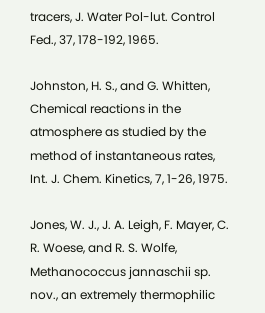tracers, J. Water Pol-lut. Control Fed., 37, 178-192, 1965.

Johnston, H. S., and G. Whitten, Chemical reactions in the atmosphere as studied by the method of instantaneous rates, Int. J. Chem. Kinetics, 7, 1-26, 1975.

Jones, W. J., J. A. Leigh, F. Mayer, C. R. Woese, and R. S. Wolfe, Methanococcus jannaschii sp. nov., an extremely thermophilic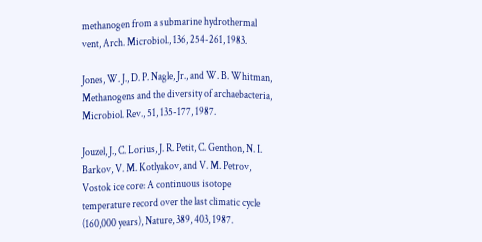methanogen from a submarine hydrothermal vent, Arch. Microbiol., 136, 254-261, 1983.

Jones, W. J., D. P. Nagle, Jr., and W. B. Whitman, Methanogens and the diversity of archaebacteria, Microbiol. Rev., 51, 135-177, 1987.

Jouzel, J., C. Lorius, J. R. Petit, C. Genthon, N. I. Barkov, V. M. Kotlyakov, and V. M. Petrov, Vostok ice core: A continuous isotope temperature record over the last climatic cycle (160,000 years), Nature, 389, 403, 1987.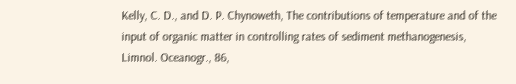Kelly, C. D., and D. P. Chynoweth, The contributions of temperature and of the input of organic matter in controlling rates of sediment methanogenesis, Limnol. Oceanogr., 86,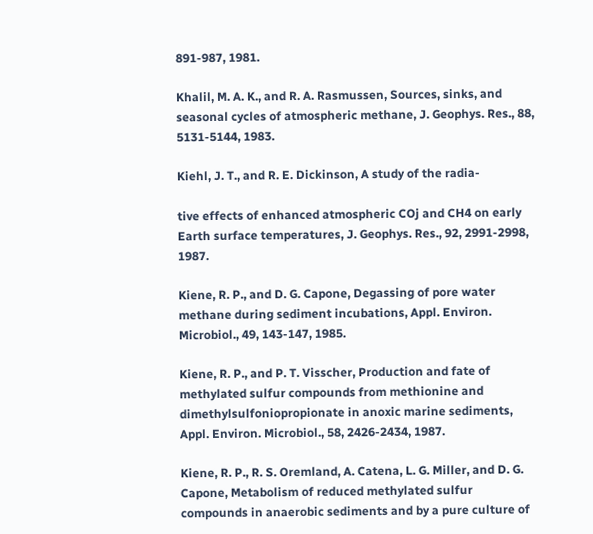891-987, 1981.

Khalil, M. A. K., and R. A. Rasmussen, Sources, sinks, and seasonal cycles of atmospheric methane, J. Geophys. Res., 88, 5131-5144, 1983.

Kiehl, J. T., and R. E. Dickinson, A study of the radia-

tive effects of enhanced atmospheric COj and CH4 on early Earth surface temperatures, J. Geophys. Res., 92, 2991-2998, 1987.

Kiene, R. P., and D. G. Capone, Degassing of pore water methane during sediment incubations, Appl. Environ. Microbiol., 49, 143-147, 1985.

Kiene, R. P., and P. T. Visscher, Production and fate of methylated sulfur compounds from methionine and dimethylsulfoniopropionate in anoxic marine sediments, Appl. Environ. Microbiol., 58, 2426-2434, 1987.

Kiene, R. P., R. S. Oremland, A. Catena, L. G. Miller, and D. G. Capone, Metabolism of reduced methylated sulfur compounds in anaerobic sediments and by a pure culture of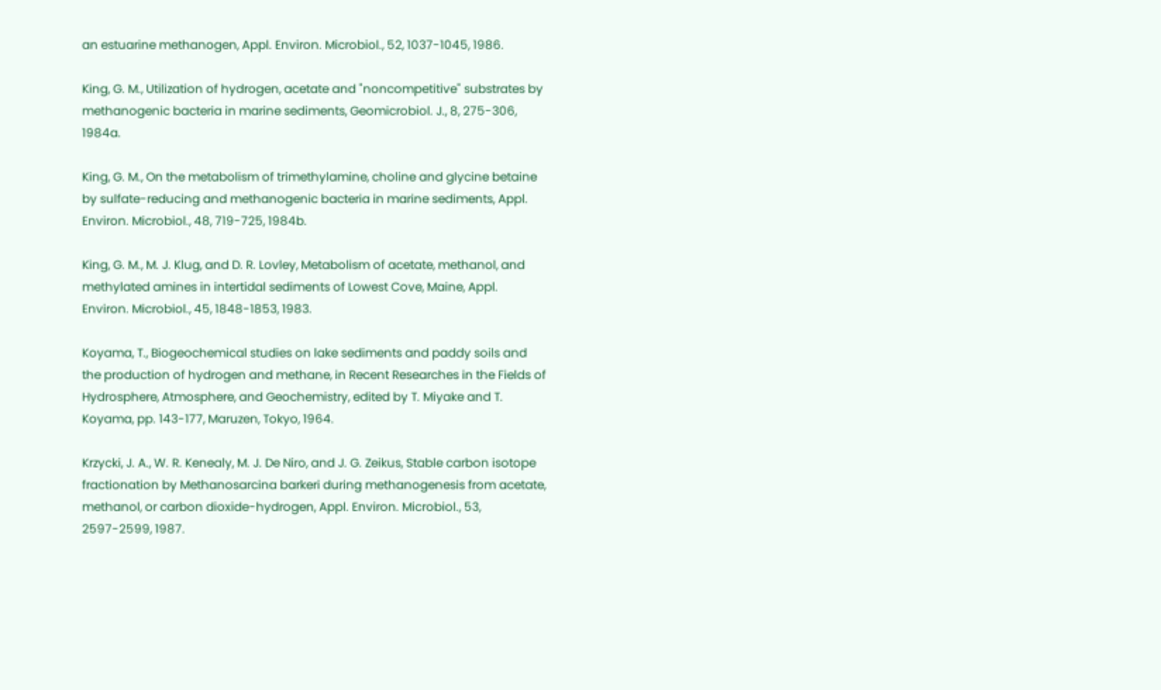an estuarine methanogen, Appl. Environ. Microbiol., 52, 1037-1045, 1986.

King, G. M., Utilization of hydrogen, acetate and "noncompetitive" substrates by methanogenic bacteria in marine sediments, Geomicrobiol. J., 8, 275-306, 1984a.

King, G. M., On the metabolism of trimethylamine, choline and glycine betaine by sulfate-reducing and methanogenic bacteria in marine sediments, Appl. Environ. Microbiol., 48, 719-725, 1984b.

King, G. M., M. J. Klug, and D. R. Lovley, Metabolism of acetate, methanol, and methylated amines in intertidal sediments of Lowest Cove, Maine, Appl. Environ. Microbiol., 45, 1848-1853, 1983.

Koyama, T., Biogeochemical studies on lake sediments and paddy soils and the production of hydrogen and methane, in Recent Researches in the Fields of Hydrosphere, Atmosphere, and Geochemistry, edited by T. Miyake and T. Koyama, pp. 143-177, Maruzen, Tokyo, 1964.

Krzycki, J. A., W. R. Kenealy, M. J. De Niro, and J. G. Zeikus, Stable carbon isotope fractionation by Methanosarcina barkeri during methanogenesis from acetate, methanol, or carbon dioxide-hydrogen, Appl. Environ. Microbiol., 53, 2597-2599, 1987.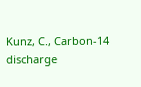Kunz, C., Carbon-14 discharge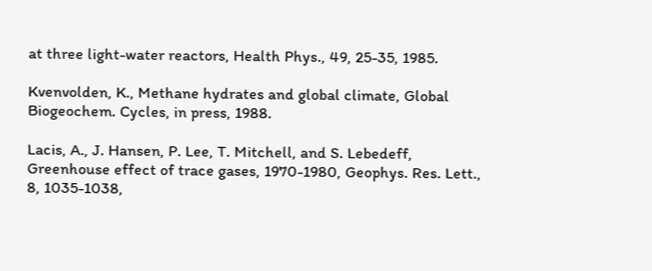at three light-water reactors, Health Phys., 49, 25-35, 1985.

Kvenvolden, K., Methane hydrates and global climate, Global Biogeochem. Cycles, in press, 1988.

Lacis, A., J. Hansen, P. Lee, T. Mitchell, and S. Lebedeff, Greenhouse effect of trace gases, 1970-1980, Geophys. Res. Lett., 8, 1035-1038,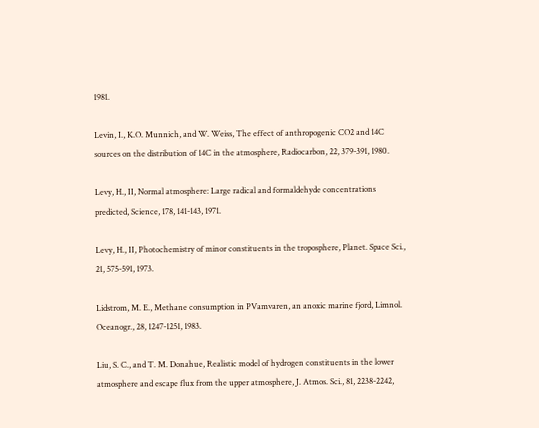1981.

Levin, I., K.O. Munnich, and W. Weiss, The effect of anthropogenic CO2 and 14C sources on the distribution of 14C in the atmosphere, Radiocarbon, 22, 379-391, 1980.

Levy, H., II, Normal atmosphere: Large radical and formaldehyde concentrations predicted, Science, 178, 141-143, 1971.

Levy, H., II, Photochemistry of minor constituents in the troposphere, Planet. Space Sci., 21, 575-591, 1973.

Lidstrom, M. E., Methane consumption in PVamvaren, an anoxic marine fjord, Limnol. Oceanogr., 28, 1247-1251, 1983.

Liu, S. C., and T. M. Donahue, Realistic model of hydrogen constituents in the lower atmosphere and escape flux from the upper atmosphere, J. Atmos. Sci., 81, 2238-2242,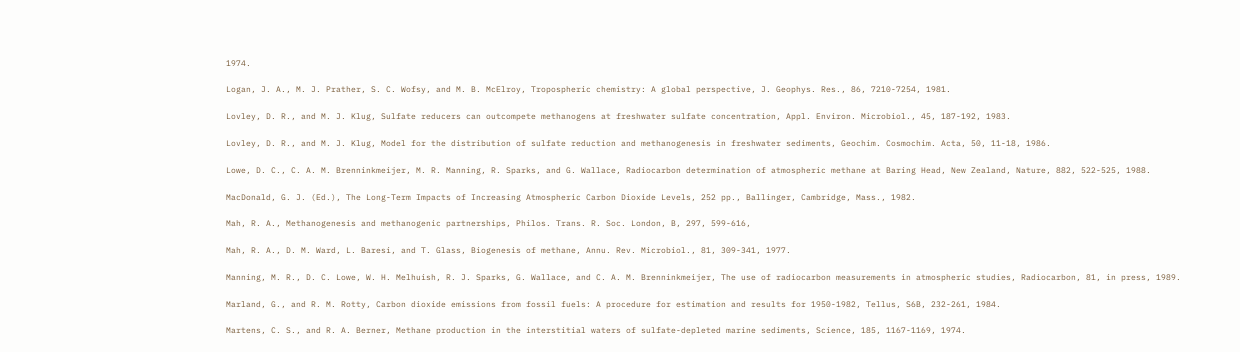1974.

Logan, J. A., M. J. Prather, S. C. Wofsy, and M. B. McElroy, Tropospheric chemistry: A global perspective, J. Geophys. Res., 86, 7210-7254, 1981.

Lovley, D. R., and M. J. Klug, Sulfate reducers can outcompete methanogens at freshwater sulfate concentration, Appl. Environ. Microbiol., 45, 187-192, 1983.

Lovley, D. R., and M. J. Klug, Model for the distribution of sulfate reduction and methanogenesis in freshwater sediments, Geochim. Cosmochim. Acta, 50, 11-18, 1986.

Lowe, D. C., C. A. M. Brenninkmeijer, M. R. Manning, R. Sparks, and G. Wallace, Radiocarbon determination of atmospheric methane at Baring Head, New Zealand, Nature, 882, 522-525, 1988.

MacDonald, G. J. (Ed.), The Long-Term Impacts of Increasing Atmospheric Carbon Dioxide Levels, 252 pp., Ballinger, Cambridge, Mass., 1982.

Mah, R. A., Methanogenesis and methanogenic partnerships, Philos. Trans. R. Soc. London, B, 297, 599-616,

Mah, R. A., D. M. Ward, L. Baresi, and T. Glass, Biogenesis of methane, Annu. Rev. Microbiol., 81, 309-341, 1977.

Manning, M. R., D. C. Lowe, W. H. Melhuish, R. J. Sparks, G. Wallace, and C. A. M. Brenninkmeijer, The use of radiocarbon measurements in atmospheric studies, Radiocarbon, 81, in press, 1989.

Marland, G., and R. M. Rotty, Carbon dioxide emissions from fossil fuels: A procedure for estimation and results for 1950-1982, Tellus, S6B, 232-261, 1984.

Martens, C. S., and R. A. Berner, Methane production in the interstitial waters of sulfate-depleted marine sediments, Science, 185, 1167-1169, 1974.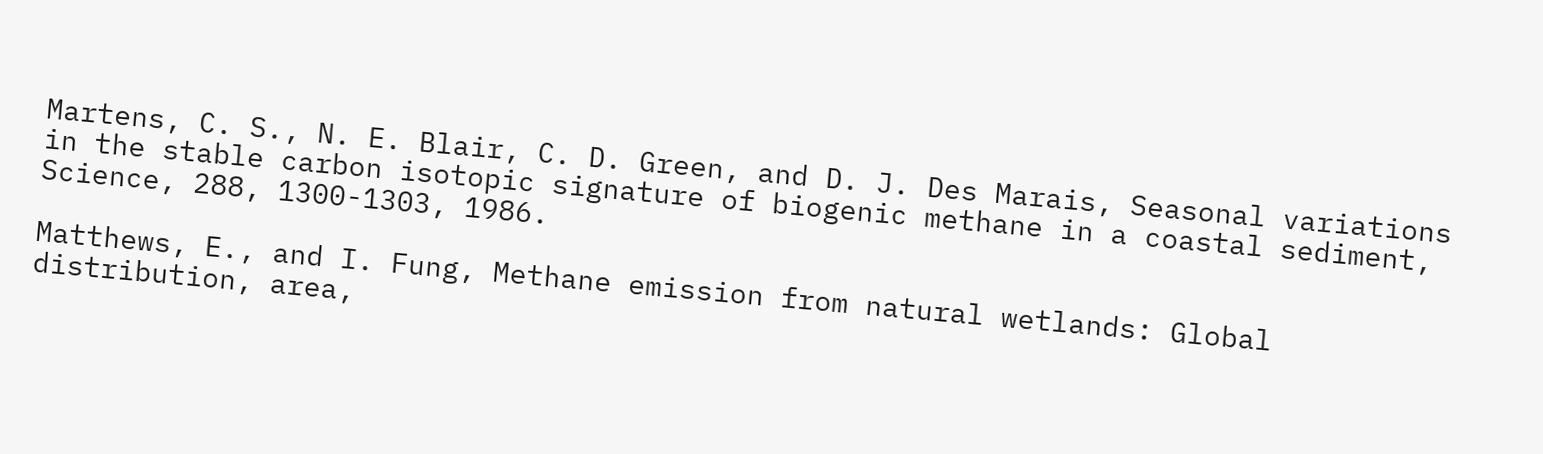Martens, C. S., N. E. Blair, C. D. Green, and D. J. Des Marais, Seasonal variations in the stable carbon isotopic signature of biogenic methane in a coastal sediment, Science, 288, 1300-1303, 1986.

Matthews, E., and I. Fung, Methane emission from natural wetlands: Global distribution, area,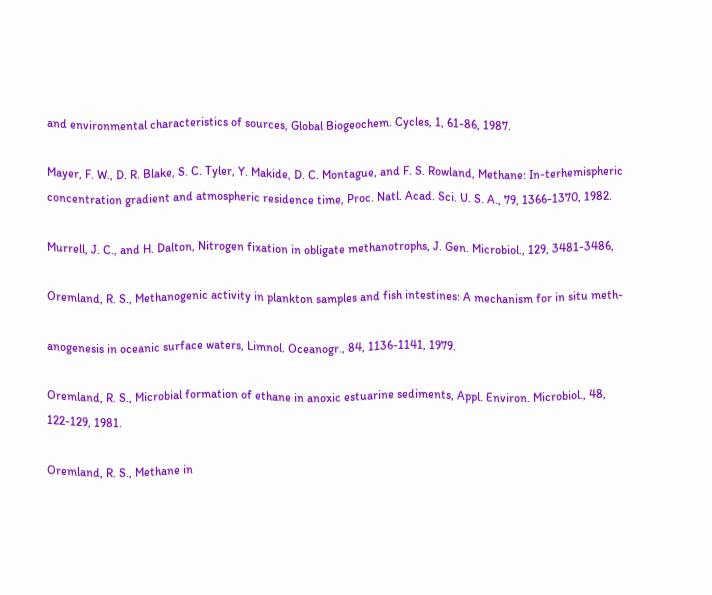and environmental characteristics of sources, Global Biogeochem. Cycles, 1, 61-86, 1987.

Mayer, F. W., D. R. Blake, S. C. Tyler, Y. Makide, D. C. Montague, and F. S. Rowland, Methane: In-terhemispheric concentration gradient and atmospheric residence time, Proc. Natl. Acad. Sci. U. S. A., 79, 1366-1370, 1982.

Murrell, J. C., and H. Dalton, Nitrogen fixation in obligate methanotrophs, J. Gen. Microbiol., 129, 3481-3486,

Oremland, R. S., Methanogenic activity in plankton samples and fish intestines: A mechanism for in situ meth-

anogenesis in oceanic surface waters, Limnol. Oceanogr., 84, 1136-1141, 1979.

Oremland, R. S., Microbial formation of ethane in anoxic estuarine sediments, Appl. Environ. Microbiol., 48, 122-129, 1981.

Oremland, R. S., Methane in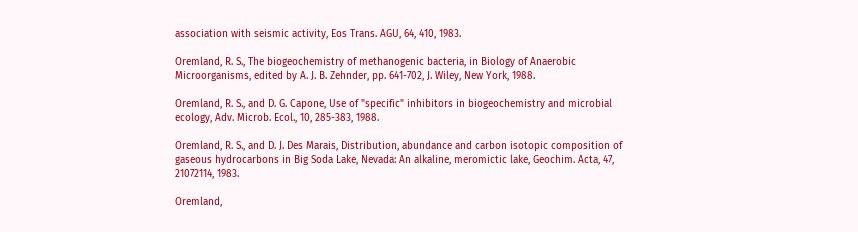association with seismic activity, Eos Trans. AGU, 64, 410, 1983.

Oremland, R. S., The biogeochemistry of methanogenic bacteria, in Biology of Anaerobic Microorganisms, edited by A. J. B. Zehnder, pp. 641-702, J. Wiley, New York, 1988.

Oremland, R. S., and D. G. Capone, Use of "specific" inhibitors in biogeochemistry and microbial ecology, Adv. Microb. Ecol., 10, 285-383, 1988.

Oremland, R. S., and D. J. Des Marais, Distribution, abundance and carbon isotopic composition of gaseous hydrocarbons in Big Soda Lake, Nevada: An alkaline, meromictic lake, Geochim. Acta, 47, 21072114, 1983.

Oremland,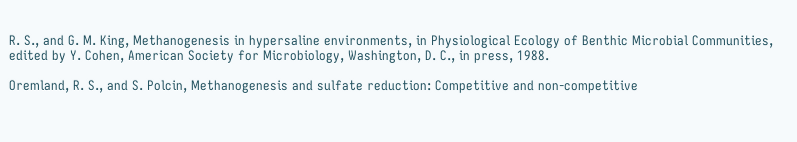R. S., and G. M. King, Methanogenesis in hypersaline environments, in Physiological Ecology of Benthic Microbial Communities, edited by Y. Cohen, American Society for Microbiology, Washington, D. C., in press, 1988.

Oremland, R. S., and S. Polcin, Methanogenesis and sulfate reduction: Competitive and non-competitive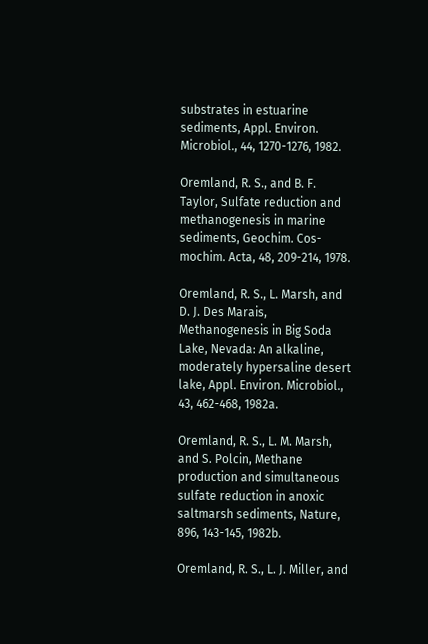substrates in estuarine sediments, Appl. Environ. Microbiol., 44, 1270-1276, 1982.

Oremland, R. S., and B. F. Taylor, Sulfate reduction and methanogenesis in marine sediments, Geochim. Cos-mochim. Acta, 48, 209-214, 1978.

Oremland, R. S., L. Marsh, and D. J. Des Marais, Methanogenesis in Big Soda Lake, Nevada: An alkaline, moderately hypersaline desert lake, Appl. Environ. Microbiol., 43, 462-468, 1982a.

Oremland, R. S., L. M. Marsh, and S. Polcin, Methane production and simultaneous sulfate reduction in anoxic saltmarsh sediments, Nature, 896, 143-145, 1982b.

Oremland, R. S., L. J. Miller, and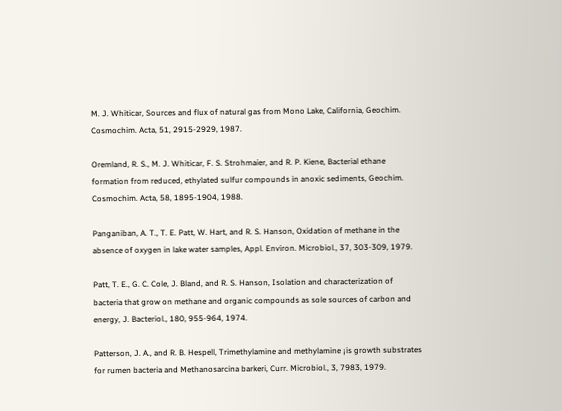M. J. Whiticar, Sources and flux of natural gas from Mono Lake, California, Geochim. Cosmochim. Acta, 51, 2915-2929, 1987.

Oremland, R. S., M. J. Whiticar, F. S. Strohmaier, and R. P. Kiene, Bacterial ethane formation from reduced, ethylated sulfur compounds in anoxic sediments, Geochim. Cosmochim. Acta, 58, 1895-1904, 1988.

Panganiban, A. T., T. E. Patt, W. Hart, and R. S. Hanson, Oxidation of methane in the absence of oxygen in lake water samples, Appl. Environ. Microbiol., 37, 303-309, 1979.

Patt, T. E., G. C. Cole, J. Bland, and R. S. Hanson, Isolation and characterization of bacteria that grow on methane and organic compounds as sole sources of carbon and energy, J. Bacteriol., 180, 955-964, 1974.

Patterson, J. A., and R. B. Hespell, Trimethylamine and methylamine ¡is growth substrates for rumen bacteria and Methanosarcina barkeri, Curr. Microbiol., 3, 7983, 1979.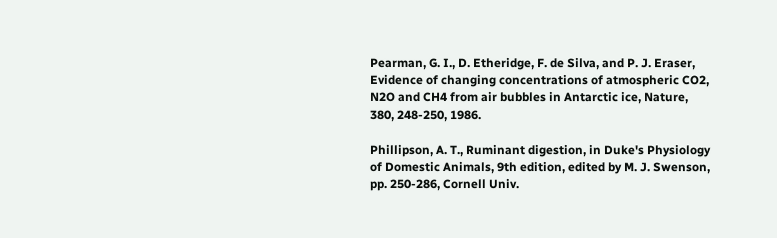Pearman, G. I., D. Etheridge, F. de Silva, and P. J. Eraser, Evidence of changing concentrations of atmospheric CO2, N2O and CH4 from air bubbles in Antarctic ice, Nature, 380, 248-250, 1986.

Phillipson, A. T., Ruminant digestion, in Duke's Physiology of Domestic Animals, 9th edition, edited by M. J. Swenson, pp. 250-286, Cornell Univ.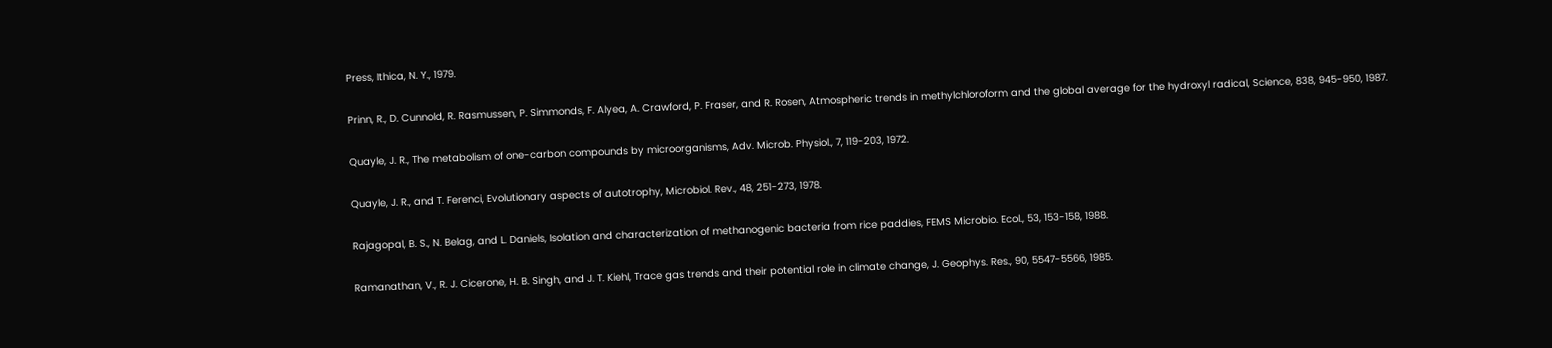Press, Ithica, N. Y., 1979.

Prinn, R., D. Cunnold, R. Rasmussen, P. Simmonds, F. Alyea, A. Crawford, P. Fraser, and R. Rosen, Atmospheric trends in methylchloroform and the global average for the hydroxyl radical, Science, 838, 945-950, 1987.

Quayle, J. R., The metabolism of one-carbon compounds by microorganisms, Adv. Microb. Physiol., 7, 119-203, 1972.

Quayle, J. R., and T. Ferenci, Evolutionary aspects of autotrophy, Microbiol. Rev., 48, 251-273, 1978.

Rajagopal, B. S., N. Belag, and L. Daniels, Isolation and characterization of methanogenic bacteria from rice paddies, FEMS Microbio. Ecol., 53, 153-158, 1988.

Ramanathan, V., R. J. Cicerone, H. B. Singh, and J. T. Kiehl, Trace gas trends and their potential role in climate change, J. Geophys. Res., 90, 5547-5566, 1985.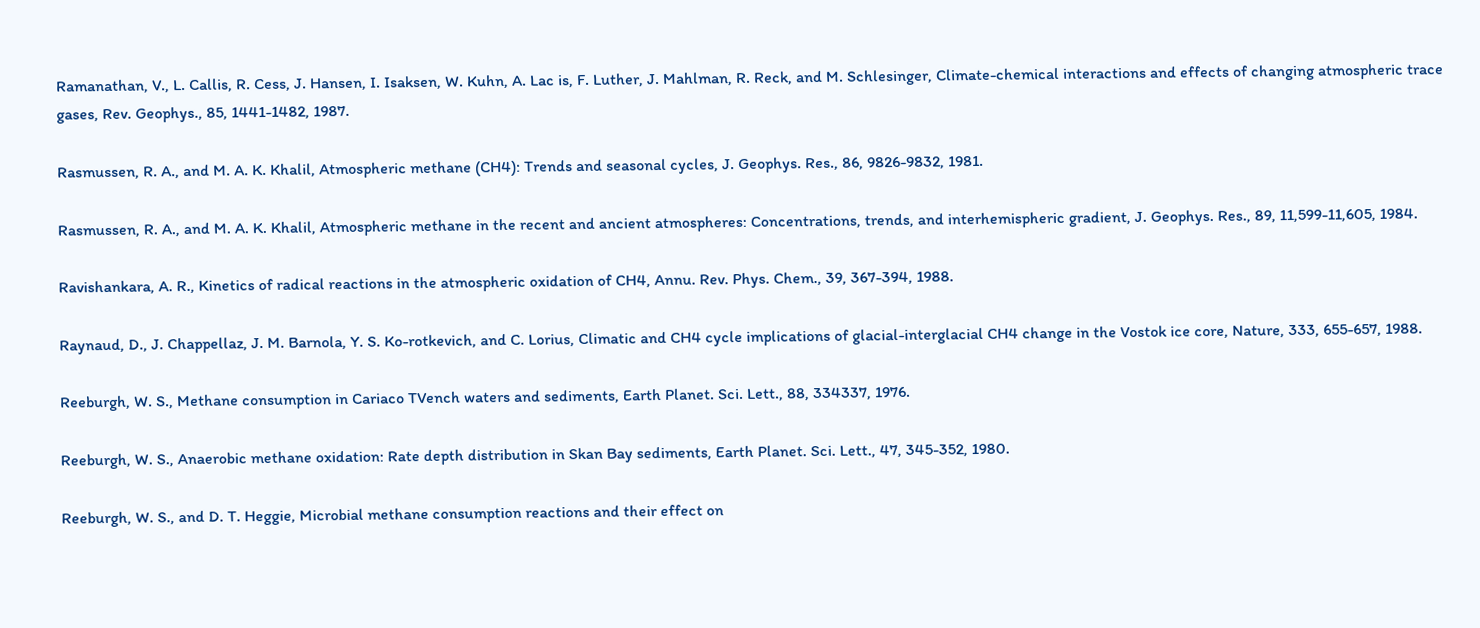Ramanathan, V., L. Callis, R. Cess, J. Hansen, I. Isaksen, W. Kuhn, A. Lac is, F. Luther, J. Mahlman, R. Reck, and M. Schlesinger, Climate-chemical interactions and effects of changing atmospheric trace gases, Rev. Geophys., 85, 1441-1482, 1987.

Rasmussen, R. A., and M. A. K. Khalil, Atmospheric methane (CH4): Trends and seasonal cycles, J. Geophys. Res., 86, 9826-9832, 1981.

Rasmussen, R. A., and M. A. K. Khalil, Atmospheric methane in the recent and ancient atmospheres: Concentrations, trends, and interhemispheric gradient, J. Geophys. Res., 89, 11,599-11,605, 1984.

Ravishankara, A. R., Kinetics of radical reactions in the atmospheric oxidation of CH4, Annu. Rev. Phys. Chem., 39, 367-394, 1988.

Raynaud, D., J. Chappellaz, J. M. Barnola, Y. S. Ko-rotkevich, and C. Lorius, Climatic and CH4 cycle implications of glacial-interglacial CH4 change in the Vostok ice core, Nature, 333, 655-657, 1988.

Reeburgh, W. S., Methane consumption in Cariaco TVench waters and sediments, Earth Planet. Sci. Lett., 88, 334337, 1976.

Reeburgh, W. S., Anaerobic methane oxidation: Rate depth distribution in Skan Bay sediments, Earth Planet. Sci. Lett., 47, 345-352, 1980.

Reeburgh, W. S., and D. T. Heggie, Microbial methane consumption reactions and their effect on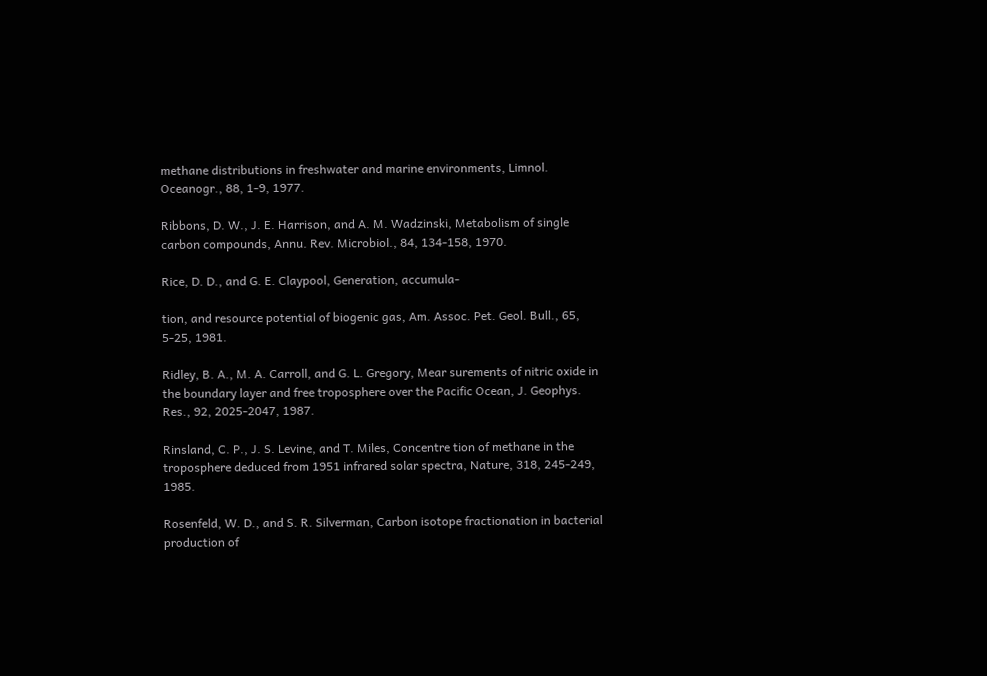methane distributions in freshwater and marine environments, Limnol. Oceanogr., 88, 1-9, 1977.

Ribbons, D. W., J. E. Harrison, and A. M. Wadzinski, Metabolism of single carbon compounds, Annu. Rev. Microbiol., 84, 134-158, 1970.

Rice, D. D., and G. E. Claypool, Generation, accumula-

tion, and resource potential of biogenic gas, Am. Assoc. Pet. Geol. Bull., 65, 5-25, 1981.

Ridley, B. A., M. A. Carroll, and G. L. Gregory, Mear surements of nitric oxide in the boundary layer and free troposphere over the Pacific Ocean, J. Geophys. Res., 92, 2025-2047, 1987.

Rinsland, C. P., J. S. Levine, and T. Miles, Concentre tion of methane in the troposphere deduced from 1951 infrared solar spectra, Nature, 318, 245-249, 1985.

Rosenfeld, W. D., and S. R. Silverman, Carbon isotope fractionation in bacterial production of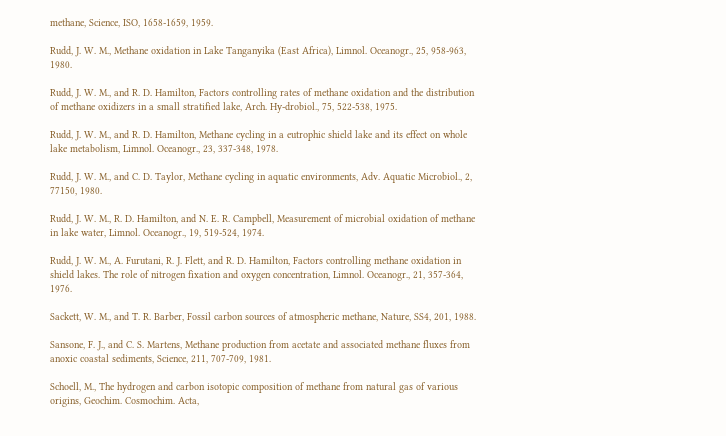methane, Science, ISO, 1658-1659, 1959.

Rudd, J. W. M., Methane oxidation in Lake Tanganyika (East Africa), Limnol. Oceanogr., 25, 958-963, 1980.

Rudd, J. W. M., and R. D. Hamilton, Factors controlling rates of methane oxidation and the distribution of methane oxidizers in a small stratified lake, Arch. Hy-drobiol., 75, 522-538, 1975.

Rudd, J. W. M., and R. D. Hamilton, Methane cycling in a eutrophic shield lake and its effect on whole lake metabolism, Limnol. Oceanogr., 23, 337-348, 1978.

Rudd, J. W. M., and C. D. Taylor, Methane cycling in aquatic environments, Adv. Aquatic Microbiol., 2, 77150, 1980.

Rudd, J. W. M., R. D. Hamilton, and N. E. R. Campbell, Measurement of microbial oxidation of methane in lake water, Limnol. Oceanogr., 19, 519-524, 1974.

Rudd, J. W. M., A. Furutani, R. J. Flett, and R. D. Hamilton, Factors controlling methane oxidation in shield lakes. The role of nitrogen fixation and oxygen concentration, Limnol. Oceanogr., 21, 357-364, 1976.

Sackett, W. M., and T. R. Barber, Fossil carbon sources of atmospheric methane, Nature, SS4, 201, 1988.

Sansone, F. J., and C. S. Martens, Methane production from acetate and associated methane fluxes from anoxic coastal sediments, Science, 211, 707-709, 1981.

Schoell, M., The hydrogen and carbon isotopic composition of methane from natural gas of various origins, Geochim. Cosmochim. Acta,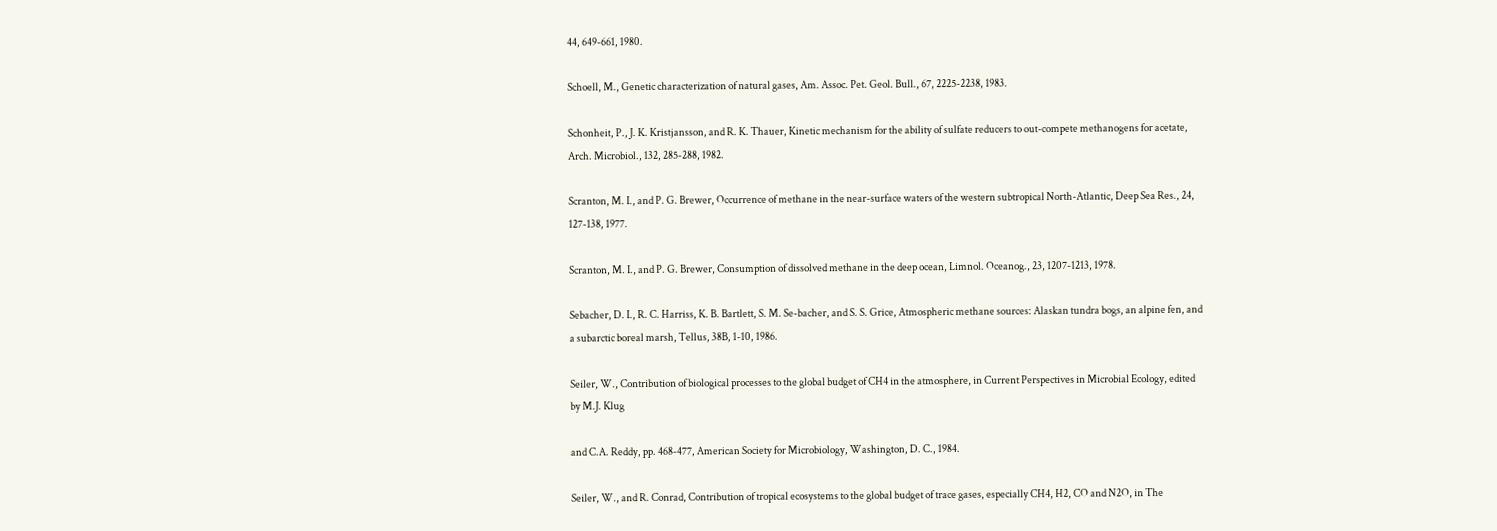44, 649-661, 1980.

Schoell, M., Genetic characterization of natural gases, Am. Assoc. Pet. Geol. Bull., 67, 2225-2238, 1983.

Schonheit, P., J. K. Kristjansson, and R. K. Thauer, Kinetic mechanism for the ability of sulfate reducers to out-compete methanogens for acetate, Arch. Microbiol., 132, 285-288, 1982.

Scranton, M. I., and P. G. Brewer, Occurrence of methane in the near-surface waters of the western subtropical North-Atlantic, Deep Sea Res., 24, 127-138, 1977.

Scranton, M. I., and P. G. Brewer, Consumption of dissolved methane in the deep ocean, Limnol. Oceanog., 23, 1207-1213, 1978.

Sebacher, D. I., R. C. Harriss, K. B. Bartlett, S. M. Se-bacher, and S. S. Grice, Atmospheric methane sources: Alaskan tundra bogs, an alpine fen, and a subarctic boreal marsh, Tellus, 38B, 1-10, 1986.

Seiler, W., Contribution of biological processes to the global budget of CH4 in the atmosphere, in Current Perspectives in Microbial Ecology, edited by M.J. Klug

and C.A. Reddy, pp. 468-477, American Society for Microbiology, Washington, D. C., 1984.

Seiler, W., and R. Conrad, Contribution of tropical ecosystems to the global budget of trace gases, especially CH4, H2, CO and N2O, in The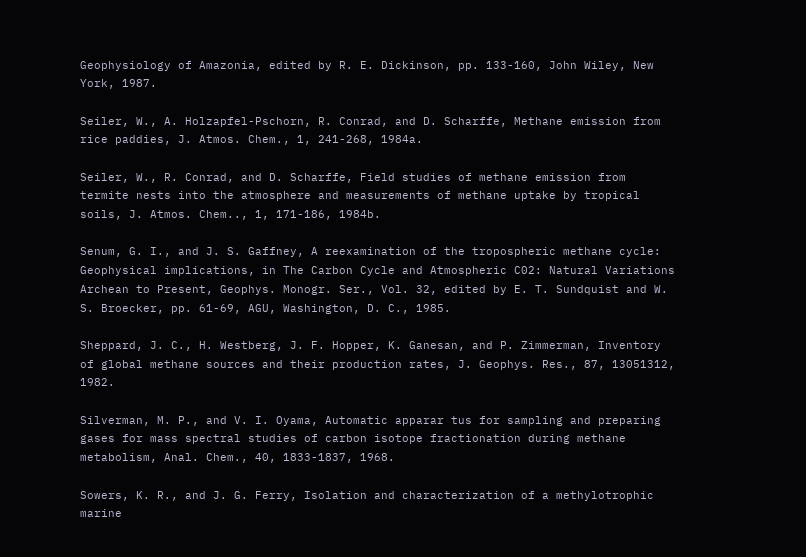Geophysiology of Amazonia, edited by R. E. Dickinson, pp. 133-160, John Wiley, New York, 1987.

Seiler, W., A. Holzapfel-Pschorn, R. Conrad, and D. Scharffe, Methane emission from rice paddies, J. Atmos. Chem., 1, 241-268, 1984a.

Seiler, W., R. Conrad, and D. Scharffe, Field studies of methane emission from termite nests into the atmosphere and measurements of methane uptake by tropical soils, J. Atmos. Chem.., 1, 171-186, 1984b.

Senum, G. I., and J. S. Gaffney, A reexamination of the tropospheric methane cycle: Geophysical implications, in The Carbon Cycle and Atmospheric C02: Natural Variations Archean to Present, Geophys. Monogr. Ser., Vol. 32, edited by E. T. Sundquist and W. S. Broecker, pp. 61-69, AGU, Washington, D. C., 1985.

Sheppard, J. C., H. Westberg, J. F. Hopper, K. Ganesan, and P. Zimmerman, Inventory of global methane sources and their production rates, J. Geophys. Res., 87, 13051312, 1982.

Silverman, M. P., and V. I. Oyama, Automatic apparar tus for sampling and preparing gases for mass spectral studies of carbon isotope fractionation during methane metabolism, Anal. Chem., 40, 1833-1837, 1968.

Sowers, K. R., and J. G. Ferry, Isolation and characterization of a methylotrophic marine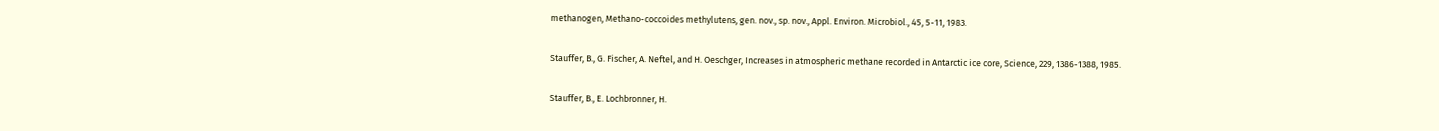methanogen, Methano-coccoides methylutens, gen. nov., sp. nov., Appl. Environ. Microbiol., 45, 5-11, 1983.

Stauffer, B., G. Fischer, A. Neftel, and H. Oeschger, Increases in atmospheric methane recorded in Antarctic ice core, Science, 229, 1386-1388, 1985.

Stauffer, B., E. Lochbronner, H.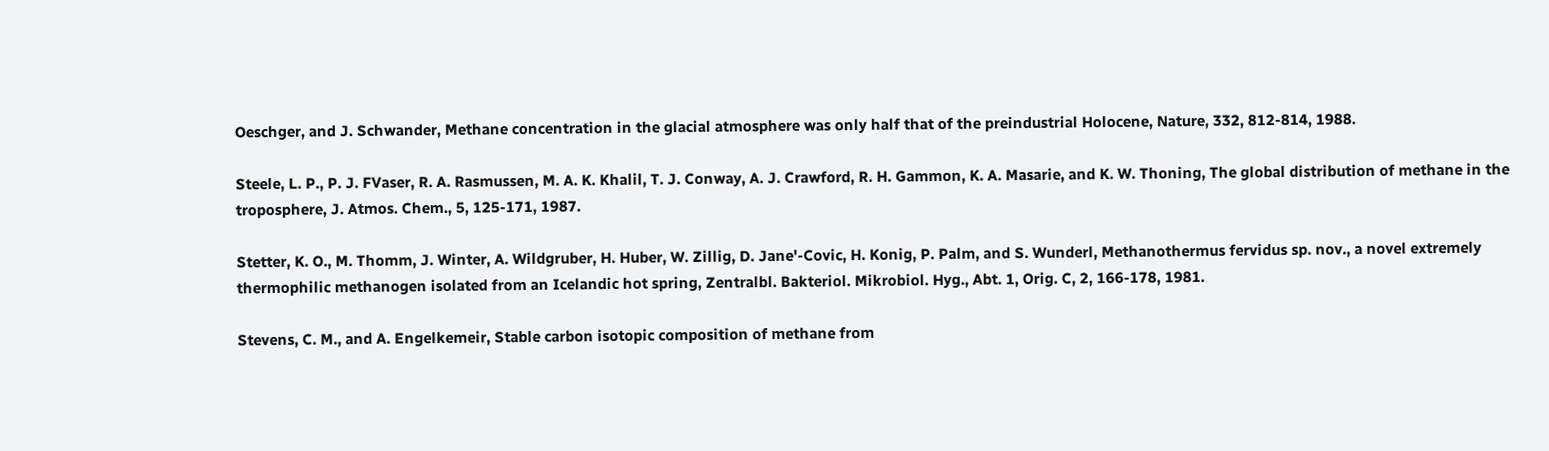Oeschger, and J. Schwander, Methane concentration in the glacial atmosphere was only half that of the preindustrial Holocene, Nature, 332, 812-814, 1988.

Steele, L. P., P. J. FVaser, R. A. Rasmussen, M. A. K. Khalil, T. J. Conway, A. J. Crawford, R. H. Gammon, K. A. Masarie, and K. W. Thoning, The global distribution of methane in the troposphere, J. Atmos. Chem., 5, 125-171, 1987.

Stetter, K. O., M. Thomm, J. Winter, A. Wildgruber, H. Huber, W. Zillig, D. Jane'-Covic, H. Konig, P. Palm, and S. Wunderl, Methanothermus fervidus sp. nov., a novel extremely thermophilic methanogen isolated from an Icelandic hot spring, Zentralbl. Bakteriol. Mikrobiol. Hyg., Abt. 1, Orig. C, 2, 166-178, 1981.

Stevens, C. M., and A. Engelkemeir, Stable carbon isotopic composition of methane from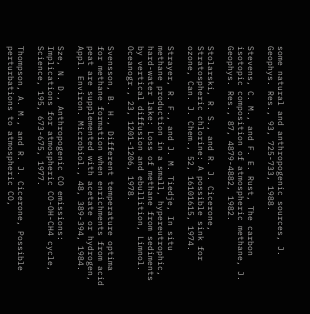some natural and anthropogenic sources, J. Geophys. Res., 93, 725-733, 1988.

Stevens, C. M., and F. E. Rust, The carbon isotopic composition of atmospheric methane, J. Geophys. Res., 87, 4879-4882, 1982.

Stolarski, R. S., and R. J. Cicerone, Stratospheric chlorine: A possible sink for ozone, Can. J. Chem., 52, 16101615, 1974.

Strayer, R. F., and J. M. Tiedje, In situ methane production in a small, hypereutrophic, hard-water lake: Loss of methane from sediments by vertical diffusion and ebullition, Limnol. Oceanogr., 23, 1201-1206, 1978.

Svensson, B. H., Different temperature optima for methane formation when enrichments from acid peat are supplemented with acetate or hydrogen, Appl. Environ. Microbiol., 48, 389-394, 1984.

Sze, N. D., Anthropogenic CO emissions: Implications for atmospheric CO-OH-CH4 cycle, Science, 195, 673-675, 1977.

Thompson, A. M., and R. J. Cicerone, Possible perturbations to atmospheric CO,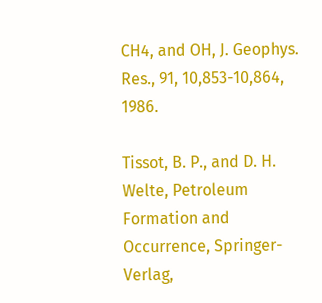CH4, and OH, J. Geophys. Res., 91, 10,853-10,864, 1986.

Tissot, B. P., and D. H. Welte, Petroleum Formation and Occurrence, Springer-Verlag,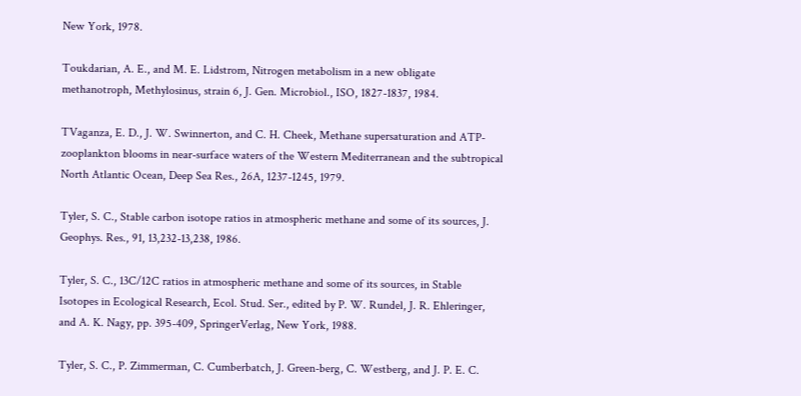New York, 1978.

Toukdarian, A. E., and M. E. Lidstrom, Nitrogen metabolism in a new obligate methanotroph, Methylosinus, strain 6, J. Gen. Microbiol., ISO, 1827-1837, 1984.

TVaganza, E. D., J. W. Swinnerton, and C. H. Cheek, Methane supersaturation and ATP-zooplankton blooms in near-surface waters of the Western Mediterranean and the subtropical North Atlantic Ocean, Deep Sea Res., 26A, 1237-1245, 1979.

Tyler, S. C., Stable carbon isotope ratios in atmospheric methane and some of its sources, J. Geophys. Res., 91, 13,232-13,238, 1986.

Tyler, S. C., 13C/12C ratios in atmospheric methane and some of its sources, in Stable Isotopes in Ecological Research, Ecol. Stud. Ser., edited by P. W. Rundel, J. R. Ehleringer, and A. K. Nagy, pp. 395-409, SpringerVerlag, New York, 1988.

Tyler, S. C., P. Zimmerman, C. Cumberbatch, J. Green-berg, C. Westberg, and J. P. E. C.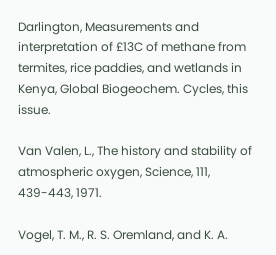Darlington, Measurements and interpretation of £13C of methane from termites, rice paddies, and wetlands in Kenya, Global Biogeochem. Cycles, this issue.

Van Valen, L., The history and stability of atmospheric oxygen, Science, 111, 439-443, 1971.

Vogel, T. M., R. S. Oremland, and K. A.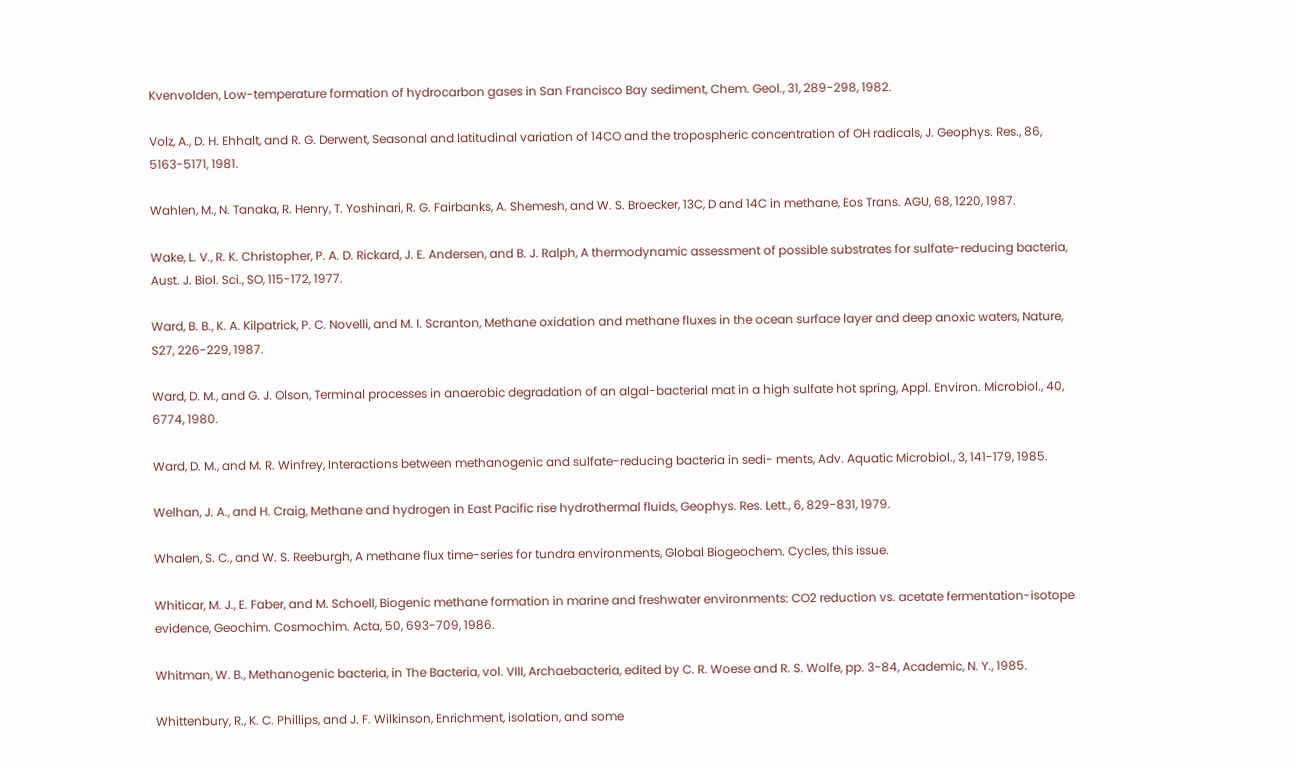Kvenvolden, Low-temperature formation of hydrocarbon gases in San Francisco Bay sediment, Chem. Geol., 31, 289-298, 1982.

Volz, A., D. H. Ehhalt, and R. G. Derwent, Seasonal and latitudinal variation of 14CO and the tropospheric concentration of OH radicals, J. Geophys. Res., 86, 5163-5171, 1981.

Wahlen, M., N. Tanaka, R. Henry, T. Yoshinari, R. G. Fairbanks, A. Shemesh, and W. S. Broecker, 13C, D and 14C in methane, Eos Trans. AGU, 68, 1220, 1987.

Wake, L. V., R. K. Christopher, P. A. D. Rickard, J. E. Andersen, and B. J. Ralph, A thermodynamic assessment of possible substrates for sulfate-reducing bacteria, Aust. J. Biol. Sci., SO, 115-172, 1977.

Ward, B. B., K. A. Kilpatrick, P. C. Novelli, and M. I. Scranton, Methane oxidation and methane fluxes in the ocean surface layer and deep anoxic waters, Nature, S27, 226-229, 1987.

Ward, D. M., and G. J. Olson, Terminal processes in anaerobic degradation of an algal-bacterial mat in a high sulfate hot spring, Appl. Environ. Microbiol., 40, 6774, 1980.

Ward, D. M., and M. R. Winfrey, Interactions between methanogenic and sulfate-reducing bacteria in sedi- ments, Adv. Aquatic Microbiol., 3, 141-179, 1985.

Welhan, J. A., and H. Craig, Methane and hydrogen in East Pacific rise hydrothermal fluids, Geophys. Res. Lett., 6, 829-831, 1979.

Whalen, S. C., and W. S. Reeburgh, A methane flux time-series for tundra environments, Global Biogeochem. Cycles, this issue.

Whiticar, M. J., E. Faber, and M. Schoell, Biogenic methane formation in marine and freshwater environments: CO2 reduction vs. acetate fermentation-isotope evidence, Geochim. Cosmochim. Acta, 50, 693-709, 1986.

Whitman, W. B., Methanogenic bacteria, in The Bacteria, vol. VIII, Archaebacteria, edited by C. R. Woese and R. S. Wolfe, pp. 3-84, Academic, N. Y., 1985.

Whittenbury, R., K. C. Phillips, and J. F. Wilkinson, Enrichment, isolation, and some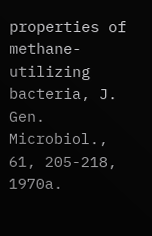properties of methane-utilizing bacteria, J. Gen. Microbiol., 61, 205-218, 1970a.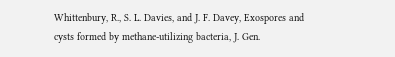Whittenbury, R., S. L. Davies, and J. F. Davey, Exospores and cysts formed by methane-utilizing bacteria, J. Gen.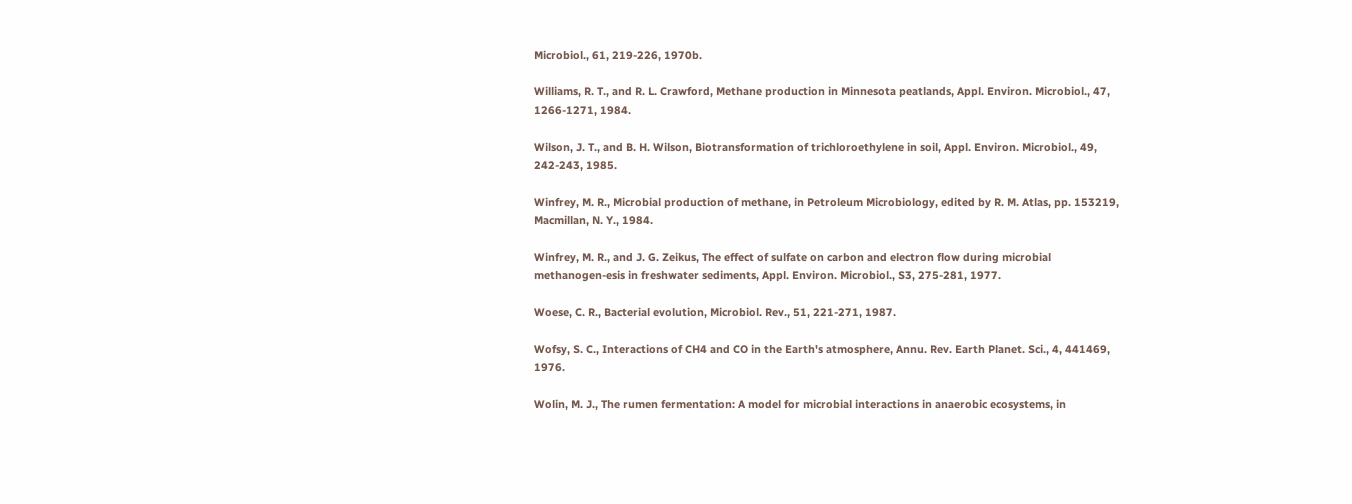Microbiol., 61, 219-226, 1970b.

Williams, R. T., and R. L. Crawford, Methane production in Minnesota peatlands, Appl. Environ. Microbiol., 47, 1266-1271, 1984.

Wilson, J. T., and B. H. Wilson, Biotransformation of trichloroethylene in soil, Appl. Environ. Microbiol., 49, 242-243, 1985.

Winfrey, M. R., Microbial production of methane, in Petroleum Microbiology, edited by R. M. Atlas, pp. 153219, Macmillan, N. Y., 1984.

Winfrey, M. R., and J. G. Zeikus, The effect of sulfate on carbon and electron flow during microbial methanogen-esis in freshwater sediments, Appl. Environ. Microbiol., S3, 275-281, 1977.

Woese, C. R., Bacterial evolution, Microbiol. Rev., 51, 221-271, 1987.

Wofsy, S. C., Interactions of CH4 and CO in the Earth's atmosphere, Annu. Rev. Earth Planet. Sci., 4, 441469, 1976.

Wolin, M. J., The rumen fermentation: A model for microbial interactions in anaerobic ecosystems, in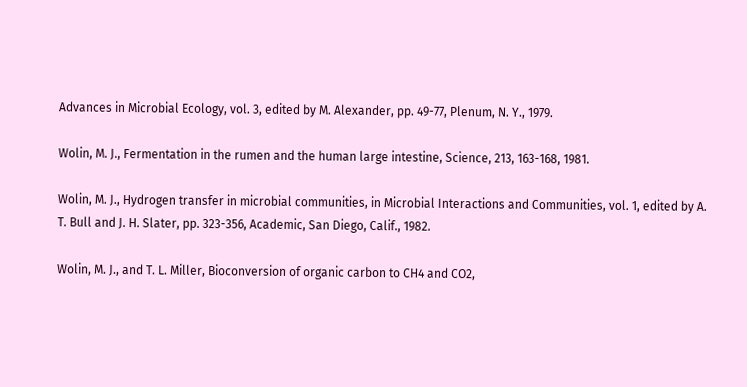Advances in Microbial Ecology, vol. 3, edited by M. Alexander, pp. 49-77, Plenum, N. Y., 1979.

Wolin, M. J., Fermentation in the rumen and the human large intestine, Science, 213, 163-168, 1981.

Wolin, M. J., Hydrogen transfer in microbial communities, in Microbial Interactions and Communities, vol. 1, edited by A. T. Bull and J. H. Slater, pp. 323-356, Academic, San Diego, Calif., 1982.

Wolin, M. J., and T. L. Miller, Bioconversion of organic carbon to CH4 and CO2,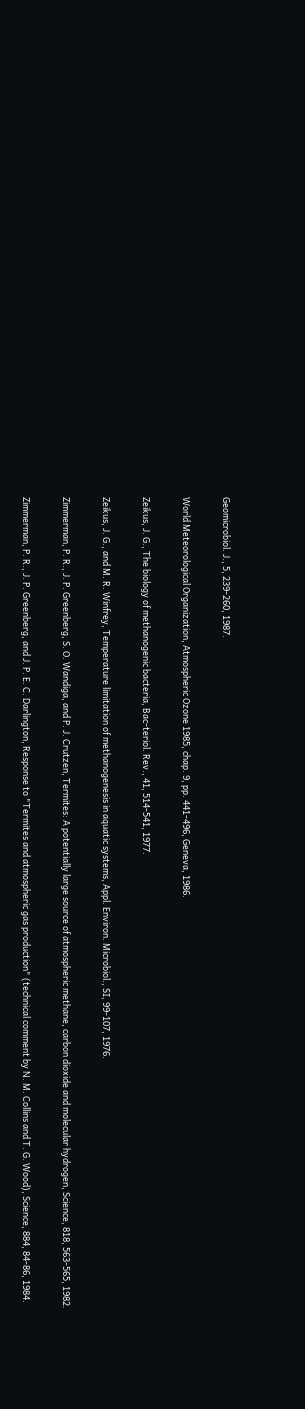Geomicrobiol. J., 5, 239-260, 1987.

World Meteorological Organization, Atmospheric Ozone 1985, chap. 9, pp. 441-496, Geneva, 1986.

Zeikus, J. G., The biology of methanogenic bacteria, Bac-teriol. Rev., 41, 514-541, 1977.

Zeikus, J. G., and M. R. Winfrey, Temperature limitation of methanogenesis in aquatic systems, Appl. Environ. Microbiol., SI, 99-107, 1976.

Zimmerman, P. R., J. P. Greenberg, S. O. Wandiga, and P. J. Crutzen, Termites: A potentially large source of atmospheric methane, carbon dioxide and molecular hydrogen, Science, 818, 563-565, 1982.

Zimmerman, P. R., J. P. Greenberg, and J. P. E. C. Darlington, Response to "Termites and atmospheric gas production" (technical comment by N. M. Collins and T. G. Wood), Science, 884, 84-86, 1984.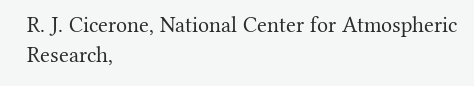R. J. Cicerone, National Center for Atmospheric Research,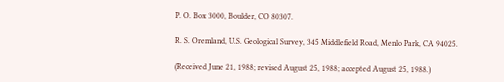P. O. Box 3000, Boulder, CO 80307.

R. S. Oremland, U.S. Geological Survey, 345 Middlefield Road, Menlo Park, CA 94025.

(Received June 21, 1988; revised August 25, 1988; accepted August 25, 1988.)